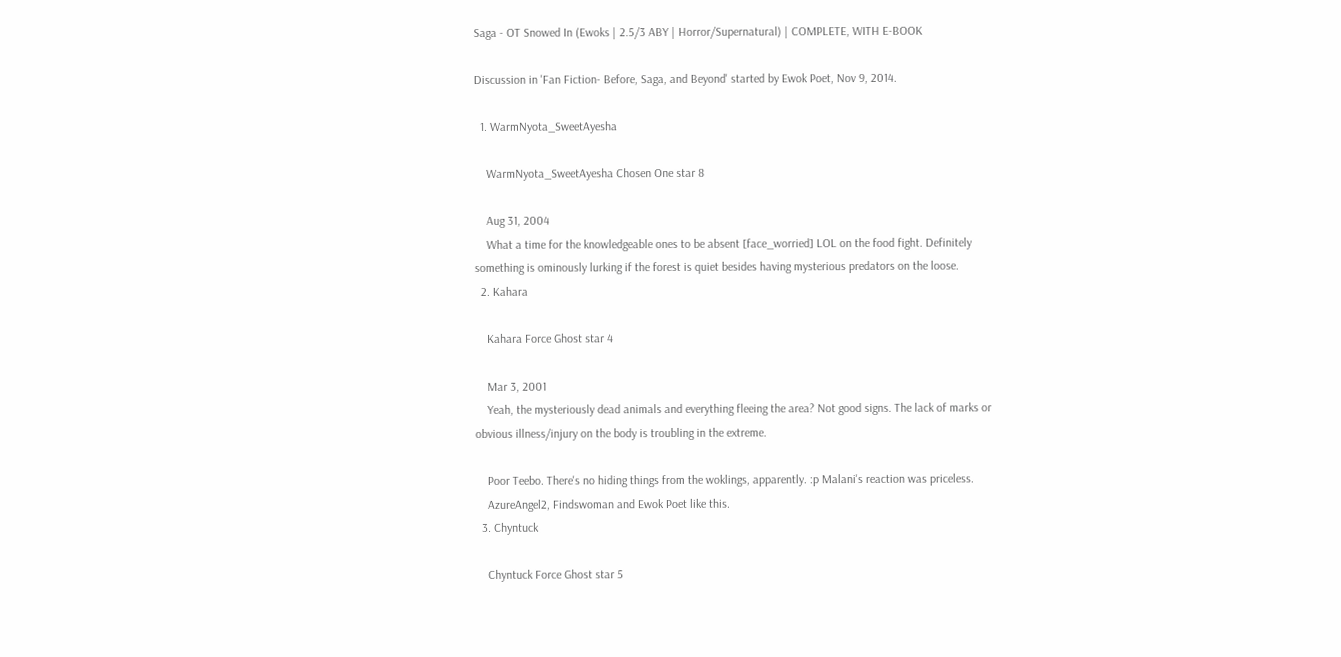Saga - OT Snowed In (Ewoks | 2.5/3 ABY | Horror/Supernatural) | COMPLETE, WITH E-BOOK

Discussion in 'Fan Fiction- Before, Saga, and Beyond' started by Ewok Poet, Nov 9, 2014.

  1. WarmNyota_SweetAyesha

    WarmNyota_SweetAyesha Chosen One star 8

    Aug 31, 2004
    What a time for the knowledgeable ones to be absent [face_worried] LOL on the food fight. Definitely something is ominously lurking if the forest is quiet besides having mysterious predators on the loose.
  2. Kahara

    Kahara Force Ghost star 4

    Mar 3, 2001
    Yeah, the mysteriously dead animals and everything fleeing the area? Not good signs. The lack of marks or obvious illness/injury on the body is troubling in the extreme.

    Poor Teebo. There's no hiding things from the woklings, apparently. :p Malani's reaction was priceless.
    AzureAngel2, Findswoman and Ewok Poet like this.
  3. Chyntuck

    Chyntuck Force Ghost star 5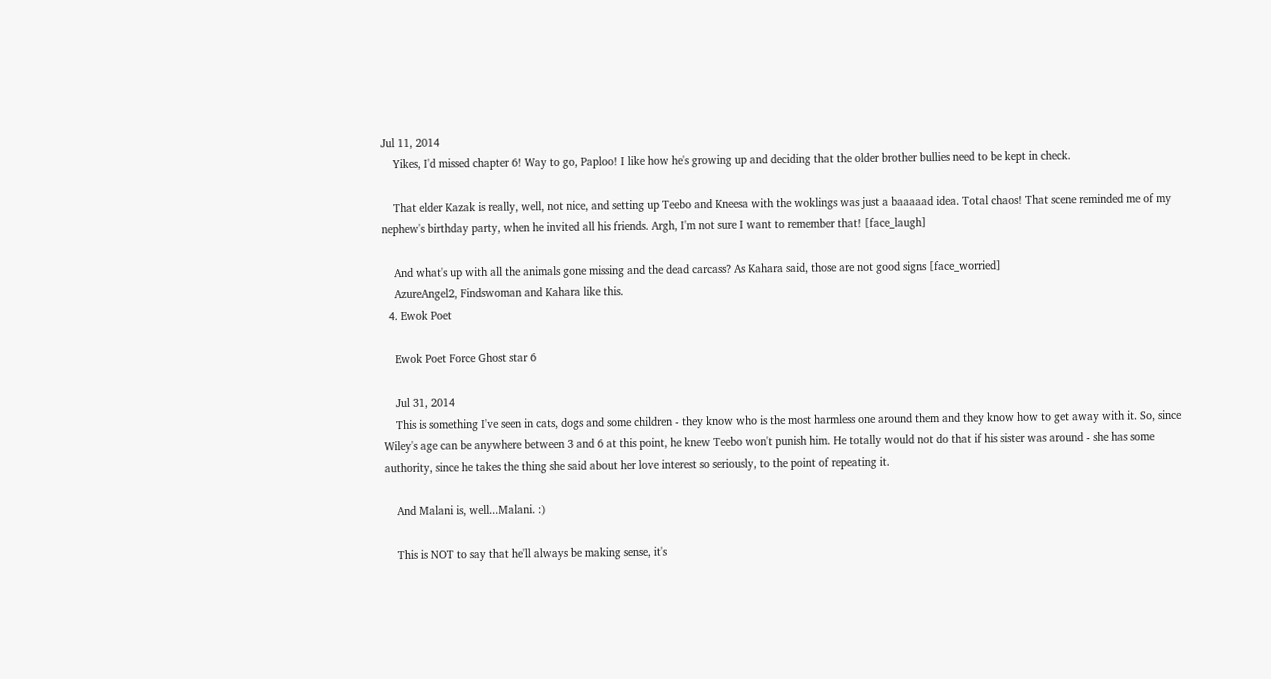Jul 11, 2014
    Yikes, I'd missed chapter 6! Way to go, Paploo! I like how he's growing up and deciding that the older brother bullies need to be kept in check.

    That elder Kazak is really, well, not nice, and setting up Teebo and Kneesa with the woklings was just a baaaaad idea. Total chaos! That scene reminded me of my nephew's birthday party, when he invited all his friends. Argh, I'm not sure I want to remember that! [face_laugh]

    And what's up with all the animals gone missing and the dead carcass? As Kahara said, those are not good signs [face_worried]
    AzureAngel2, Findswoman and Kahara like this.
  4. Ewok Poet

    Ewok Poet Force Ghost star 6

    Jul 31, 2014
    This is something I've seen in cats, dogs and some children - they know who is the most harmless one around them and they know how to get away with it. So, since Wiley's age can be anywhere between 3 and 6 at this point, he knew Teebo won't punish him. He totally would not do that if his sister was around - she has some authority, since he takes the thing she said about her love interest so seriously, to the point of repeating it.

    And Malani is, well...Malani. :)

    This is NOT to say that he'll always be making sense, it's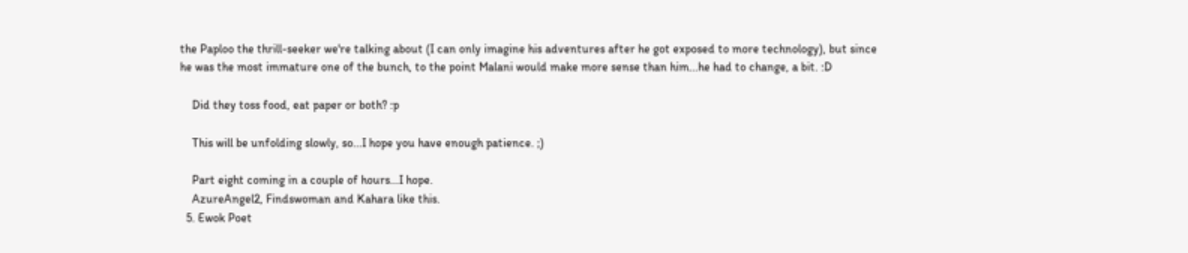the Paploo the thrill-seeker we're talking about (I can only imagine his adventures after he got exposed to more technology), but since he was the most immature one of the bunch, to the point Malani would make more sense than him...he had to change, a bit. :D

    Did they toss food, eat paper or both? :p

    This will be unfolding slowly, so...I hope you have enough patience. ;)

    Part eight coming in a couple of hours...I hope.
    AzureAngel2, Findswoman and Kahara like this.
  5. Ewok Poet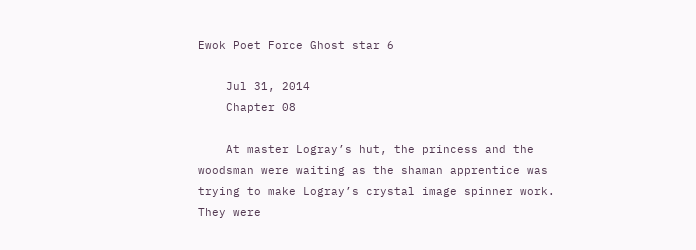Ewok Poet Force Ghost star 6

    Jul 31, 2014
    Chapter 08

    At master Logray’s hut, the princess and the woodsman were waiting as the shaman apprentice was trying to make Logray’s crystal image spinner work. They were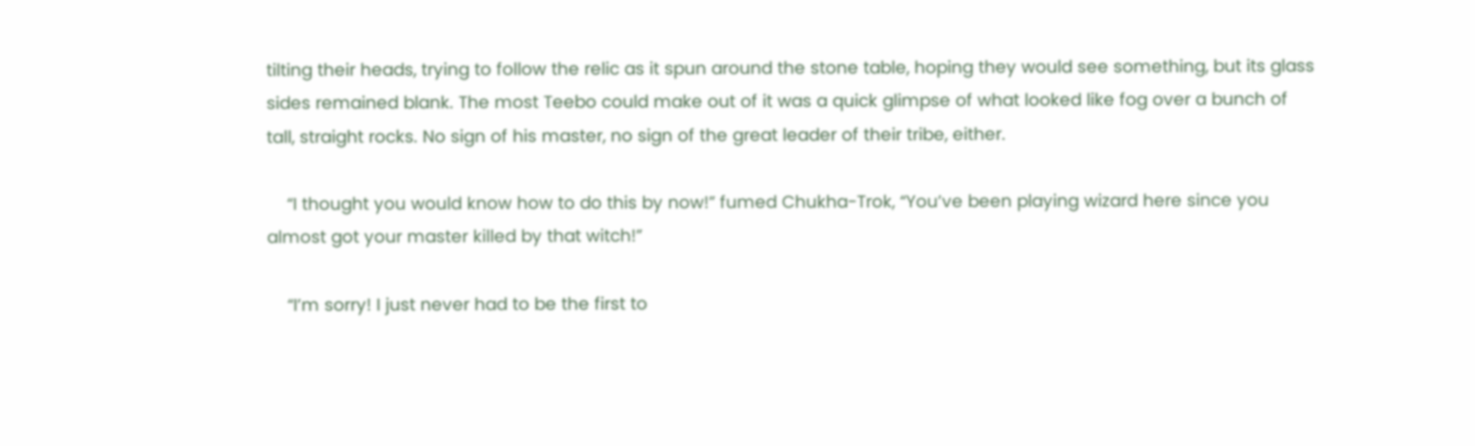tilting their heads, trying to follow the relic as it spun around the stone table, hoping they would see something, but its glass sides remained blank. The most Teebo could make out of it was a quick glimpse of what looked like fog over a bunch of tall, straight rocks. No sign of his master, no sign of the great leader of their tribe, either.

    “I thought you would know how to do this by now!” fumed Chukha-Trok, “You’ve been playing wizard here since you almost got your master killed by that witch!”

    “I’m sorry! I just never had to be the first to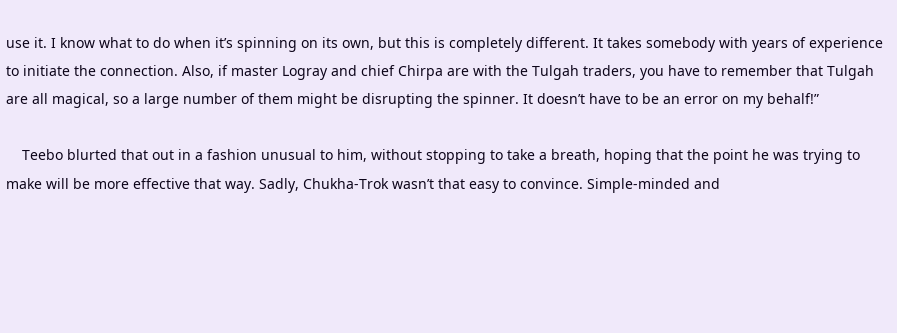use it. I know what to do when it’s spinning on its own, but this is completely different. It takes somebody with years of experience to initiate the connection. Also, if master Logray and chief Chirpa are with the Tulgah traders, you have to remember that Tulgah are all magical, so a large number of them might be disrupting the spinner. It doesn’t have to be an error on my behalf!”

    Teebo blurted that out in a fashion unusual to him, without stopping to take a breath, hoping that the point he was trying to make will be more effective that way. Sadly, Chukha-Trok wasn’t that easy to convince. Simple-minded and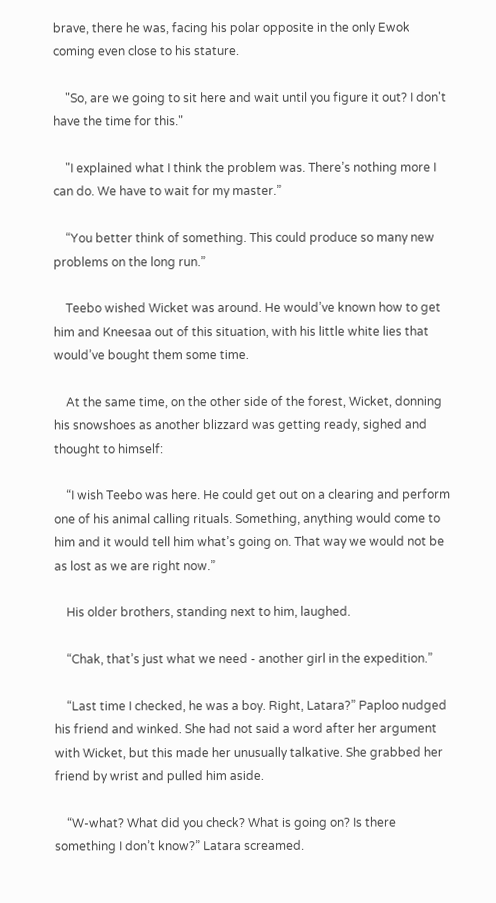brave, there he was, facing his polar opposite in the only Ewok coming even close to his stature.

    "So, are we going to sit here and wait until you figure it out? I don't have the time for this."

    "I explained what I think the problem was. There’s nothing more I can do. We have to wait for my master.”

    “You better think of something. This could produce so many new problems on the long run.”

    Teebo wished Wicket was around. He would’ve known how to get him and Kneesaa out of this situation, with his little white lies that would’ve bought them some time.

    At the same time, on the other side of the forest, Wicket, donning his snowshoes as another blizzard was getting ready, sighed and thought to himself:

    “I wish Teebo was here. He could get out on a clearing and perform one of his animal calling rituals. Something, anything would come to him and it would tell him what’s going on. That way we would not be as lost as we are right now.”

    His older brothers, standing next to him, laughed.

    “Chak, that’s just what we need - another girl in the expedition.”

    “Last time I checked, he was a boy. Right, Latara?” Paploo nudged his friend and winked. She had not said a word after her argument with Wicket, but this made her unusually talkative. She grabbed her friend by wrist and pulled him aside.

    “W-what? What did you check? What is going on? Is there something I don’t know?” Latara screamed.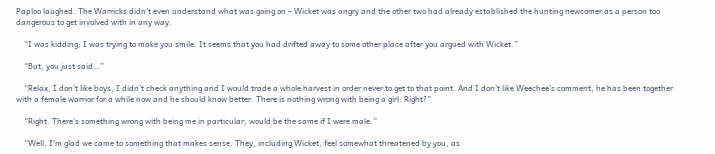Paploo laughed. The Warricks didn’t even understand what was going on – Wicket was angry and the other two had already established the hunting newcomer as a person too dangerous to get involved with in any way.

    “I was kidding; I was trying to make you smile. It seems that you had drifted away to some other place after you argued with Wicket.”

    “But, you just said…”

    “Relax, I don’t like boys, I didn’t check anything and I would trade a whole harvest in order never to get to that point. And I don’t like Weechee’s comment, he has been together with a female warrior for a while now and he should know better. There is nothing wrong with being a girl. Right?”

    “Right. There’s something wrong with being me in particular, would be the same if I were male.”

    “Well, I’m glad we came to something that makes sense. They, including Wicket, feel somewhat threatened by you, as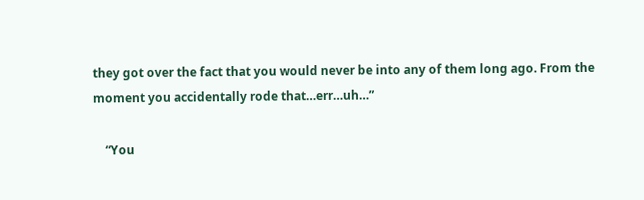they got over the fact that you would never be into any of them long ago. From the moment you accidentally rode that…err…uh…”

    “You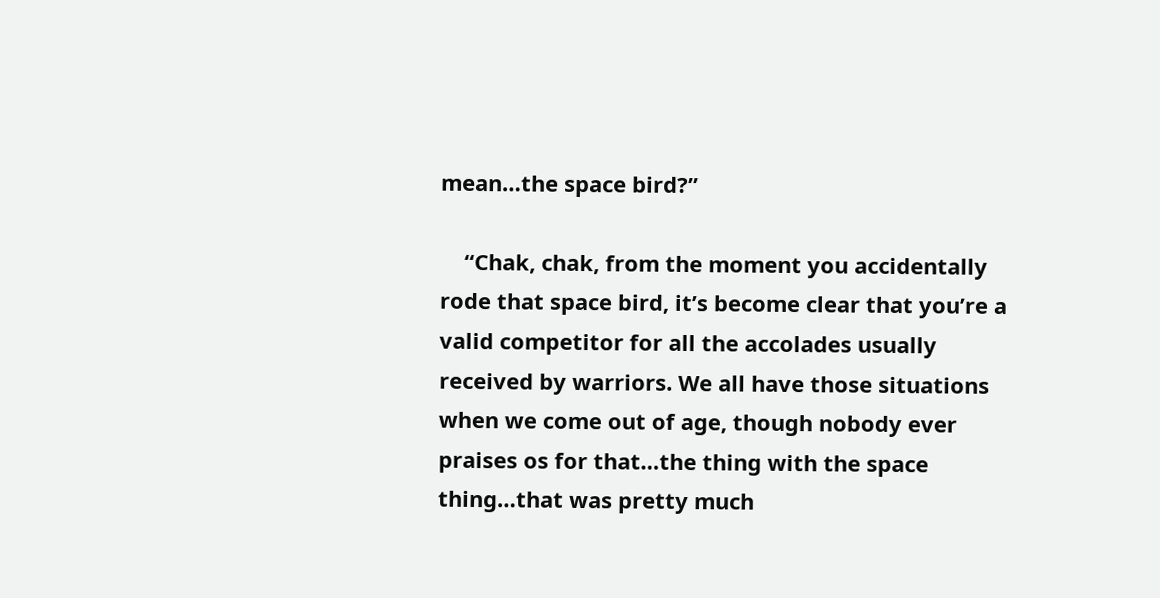mean…the space bird?”

    “Chak, chak, from the moment you accidentally rode that space bird, it’s become clear that you’re a valid competitor for all the accolades usually received by warriors. We all have those situations when we come out of age, though nobody ever praises os for that…the thing with the space thing…that was pretty much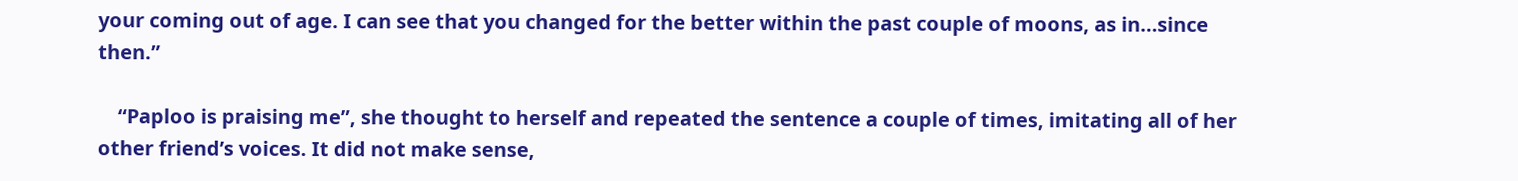your coming out of age. I can see that you changed for the better within the past couple of moons, as in…since then.”

    “Paploo is praising me”, she thought to herself and repeated the sentence a couple of times, imitating all of her other friend’s voices. It did not make sense,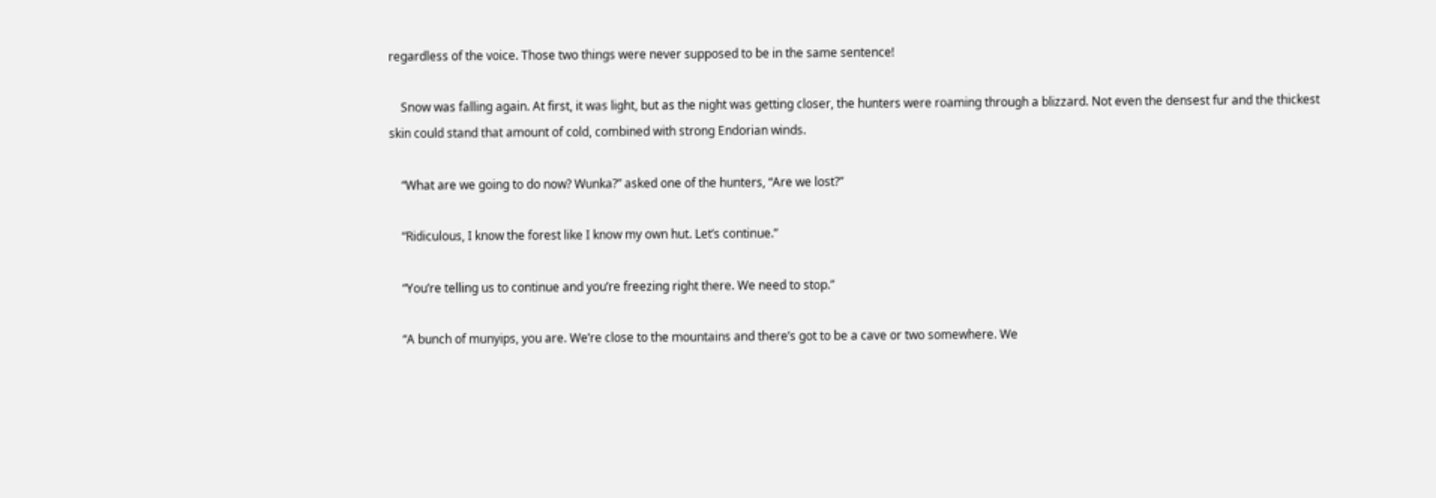regardless of the voice. Those two things were never supposed to be in the same sentence!

    Snow was falling again. At first, it was light, but as the night was getting closer, the hunters were roaming through a blizzard. Not even the densest fur and the thickest skin could stand that amount of cold, combined with strong Endorian winds.

    “What are we going to do now? Wunka?” asked one of the hunters, “Are we lost?”

    “Ridiculous, I know the forest like I know my own hut. Let’s continue.”

    “You’re telling us to continue and you’re freezing right there. We need to stop.”

    “A bunch of munyips, you are. We’re close to the mountains and there’s got to be a cave or two somewhere. We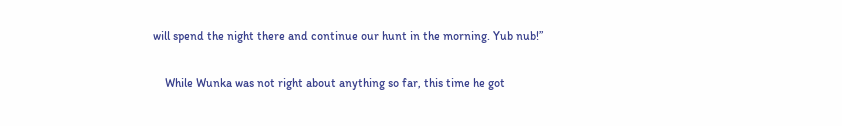will spend the night there and continue our hunt in the morning. Yub nub!”

    While Wunka was not right about anything so far, this time he got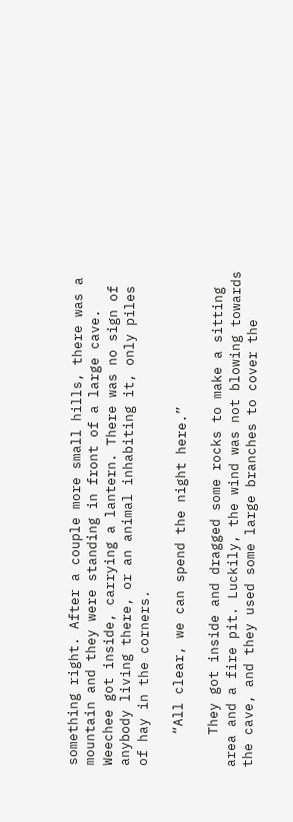something right. After a couple more small hills, there was a mountain and they were standing in front of a large cave. Weechee got inside, carrying a lantern. There was no sign of anybody living there, or an animal inhabiting it, only piles of hay in the corners.

    “All clear, we can spend the night here.”

    They got inside and dragged some rocks to make a sitting area and a fire pit. Luckily, the wind was not blowing towards the cave, and they used some large branches to cover the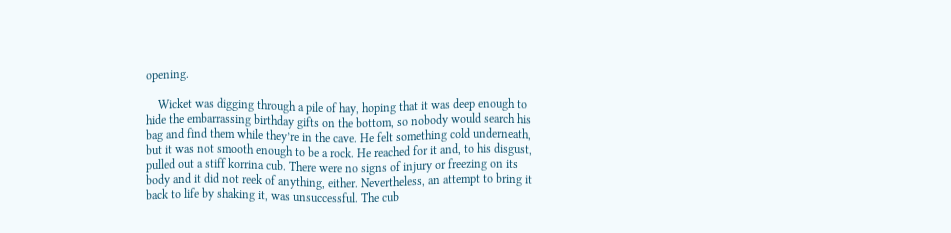opening.

    Wicket was digging through a pile of hay, hoping that it was deep enough to hide the embarrassing birthday gifts on the bottom, so nobody would search his bag and find them while they’re in the cave. He felt something cold underneath, but it was not smooth enough to be a rock. He reached for it and, to his disgust, pulled out a stiff korrina cub. There were no signs of injury or freezing on its body and it did not reek of anything, either. Nevertheless, an attempt to bring it back to life by shaking it, was unsuccessful. The cub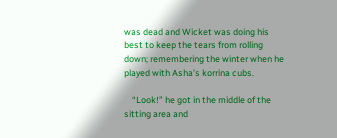was dead and Wicket was doing his best to keep the tears from rolling down; remembering the winter when he played with Asha’s korrina cubs.

    “Look!” he got in the middle of the sitting area and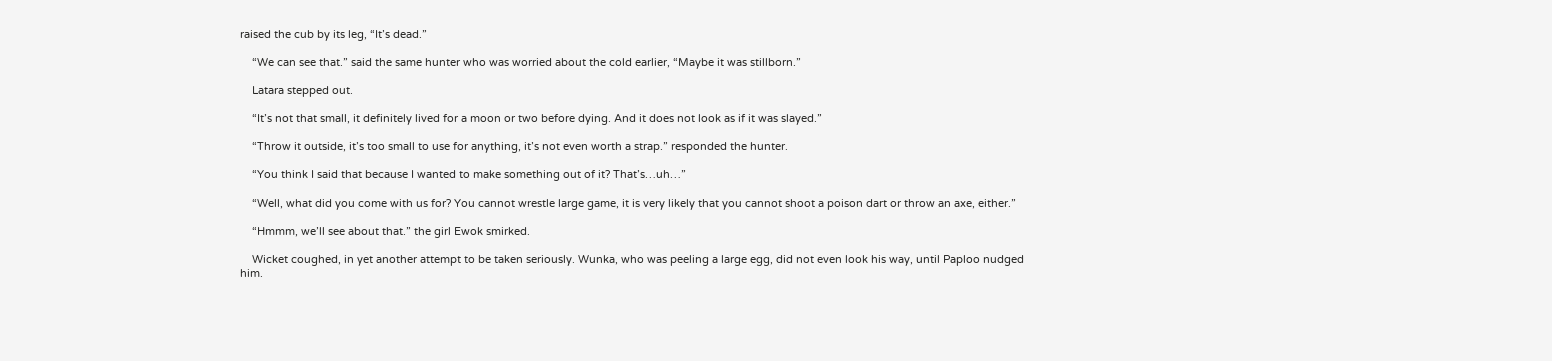raised the cub by its leg, “It’s dead.”

    “We can see that.” said the same hunter who was worried about the cold earlier, “Maybe it was stillborn.”

    Latara stepped out.

    “It’s not that small, it definitely lived for a moon or two before dying. And it does not look as if it was slayed.”

    “Throw it outside, it’s too small to use for anything, it’s not even worth a strap.” responded the hunter.

    “You think I said that because I wanted to make something out of it? That’s…uh…”

    “Well, what did you come with us for? You cannot wrestle large game, it is very likely that you cannot shoot a poison dart or throw an axe, either.”

    “Hmmm, we’ll see about that.” the girl Ewok smirked.

    Wicket coughed, in yet another attempt to be taken seriously. Wunka, who was peeling a large egg, did not even look his way, until Paploo nudged him.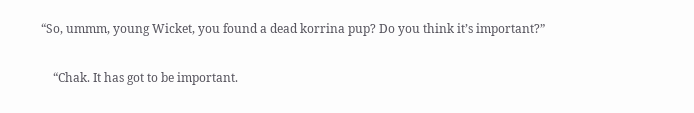“So, ummm, young Wicket, you found a dead korrina pup? Do you think it’s important?”

    “Chak. It has got to be important.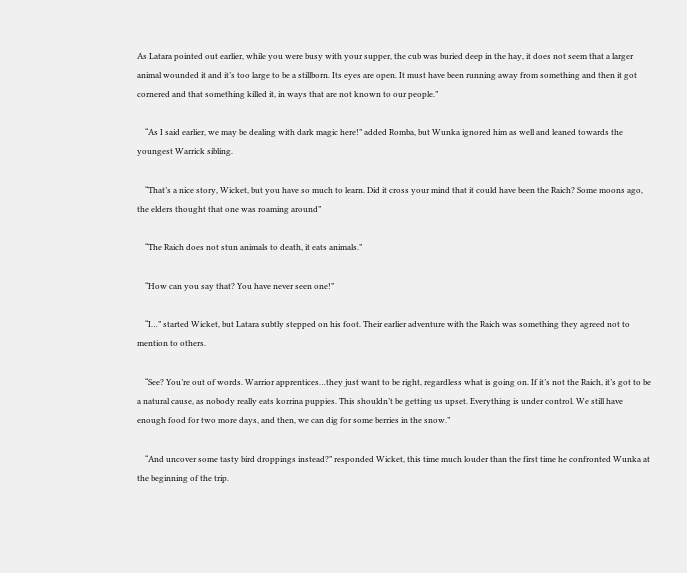As Latara pointed out earlier, while you were busy with your supper, the cub was buried deep in the hay, it does not seem that a larger animal wounded it and it’s too large to be a stillborn. Its eyes are open. It must have been running away from something and then it got cornered and that something killed it, in ways that are not known to our people.”

    “As I said earlier, we may be dealing with dark magic here!” added Romba, but Wunka ignored him as well and leaned towards the youngest Warrick sibling.

    “That’s a nice story, Wicket, but you have so much to learn. Did it cross your mind that it could have been the Raich? Some moons ago, the elders thought that one was roaming around”

    “The Raich does not stun animals to death, it eats animals.”

    “How can you say that? You have never seen one!”

    “I…” started Wicket, but Latara subtly stepped on his foot. Their earlier adventure with the Raich was something they agreed not to mention to others.

    “See? You’re out of words. Warrior apprentices…they just want to be right, regardless what is going on. If it’s not the Raich, it’s got to be a natural cause, as nobody really eats korrina puppies. This shouldn’t be getting us upset. Everything is under control. We still have enough food for two more days, and then, we can dig for some berries in the snow.”

    “And uncover some tasty bird droppings instead?” responded Wicket, this time much louder than the first time he confronted Wunka at the beginning of the trip.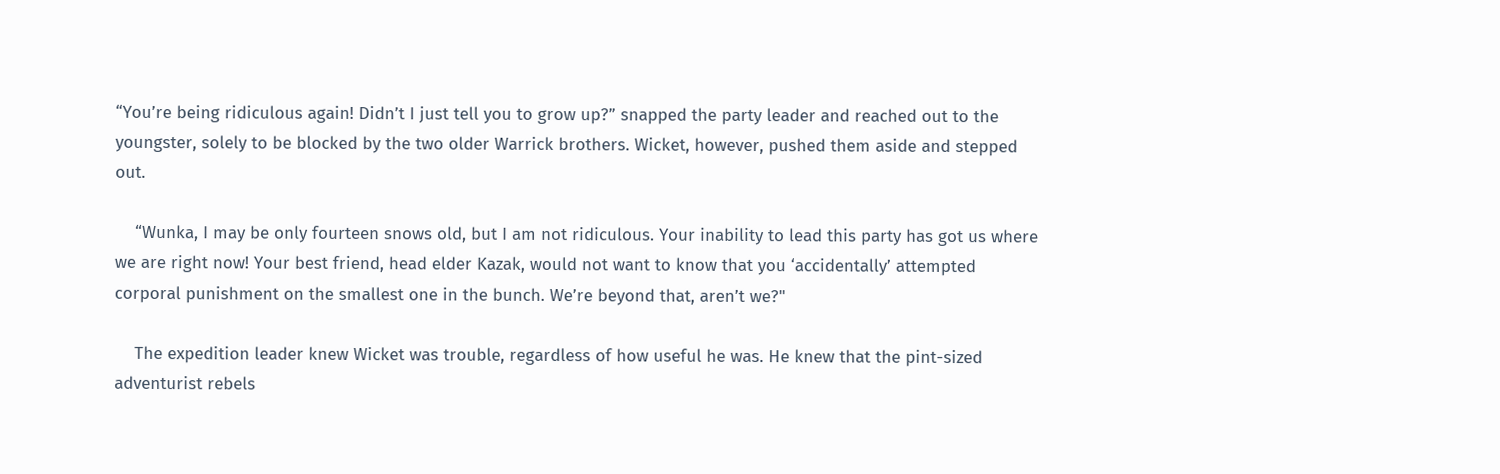“You’re being ridiculous again! Didn’t I just tell you to grow up?” snapped the party leader and reached out to the youngster, solely to be blocked by the two older Warrick brothers. Wicket, however, pushed them aside and stepped out.

    “Wunka, I may be only fourteen snows old, but I am not ridiculous. Your inability to lead this party has got us where we are right now! Your best friend, head elder Kazak, would not want to know that you ‘accidentally’ attempted corporal punishment on the smallest one in the bunch. We’re beyond that, aren’t we?"

    The expedition leader knew Wicket was trouble, regardless of how useful he was. He knew that the pint-sized adventurist rebels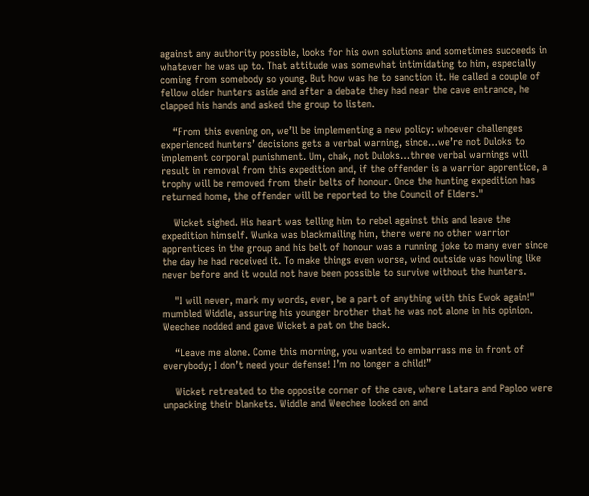against any authority possible, looks for his own solutions and sometimes succeeds in whatever he was up to. That attitude was somewhat intimidating to him, especially coming from somebody so young. But how was he to sanction it. He called a couple of fellow older hunters aside and after a debate they had near the cave entrance, he clapped his hands and asked the group to listen.

    “From this evening on, we’ll be implementing a new policy: whoever challenges experienced hunters’ decisions gets a verbal warning, since…we’re not Duloks to implement corporal punishment. Um, chak, not Duloks…three verbal warnings will result in removal from this expedition and, if the offender is a warrior apprentice, a trophy will be removed from their belts of honour. Once the hunting expedition has returned home, the offender will be reported to the Council of Elders."

    Wicket sighed. His heart was telling him to rebel against this and leave the expedition himself. Wunka was blackmailing him, there were no other warrior apprentices in the group and his belt of honour was a running joke to many ever since the day he had received it. To make things even worse, wind outside was howling like never before and it would not have been possible to survive without the hunters.

    "I will never, mark my words, ever, be a part of anything with this Ewok again!" mumbled Widdle, assuring his younger brother that he was not alone in his opinion. Weechee nodded and gave Wicket a pat on the back.

    “Leave me alone. Come this morning, you wanted to embarrass me in front of everybody; I don’t need your defense! I’m no longer a child!”

    Wicket retreated to the opposite corner of the cave, where Latara and Paploo were unpacking their blankets. Widdle and Weechee looked on and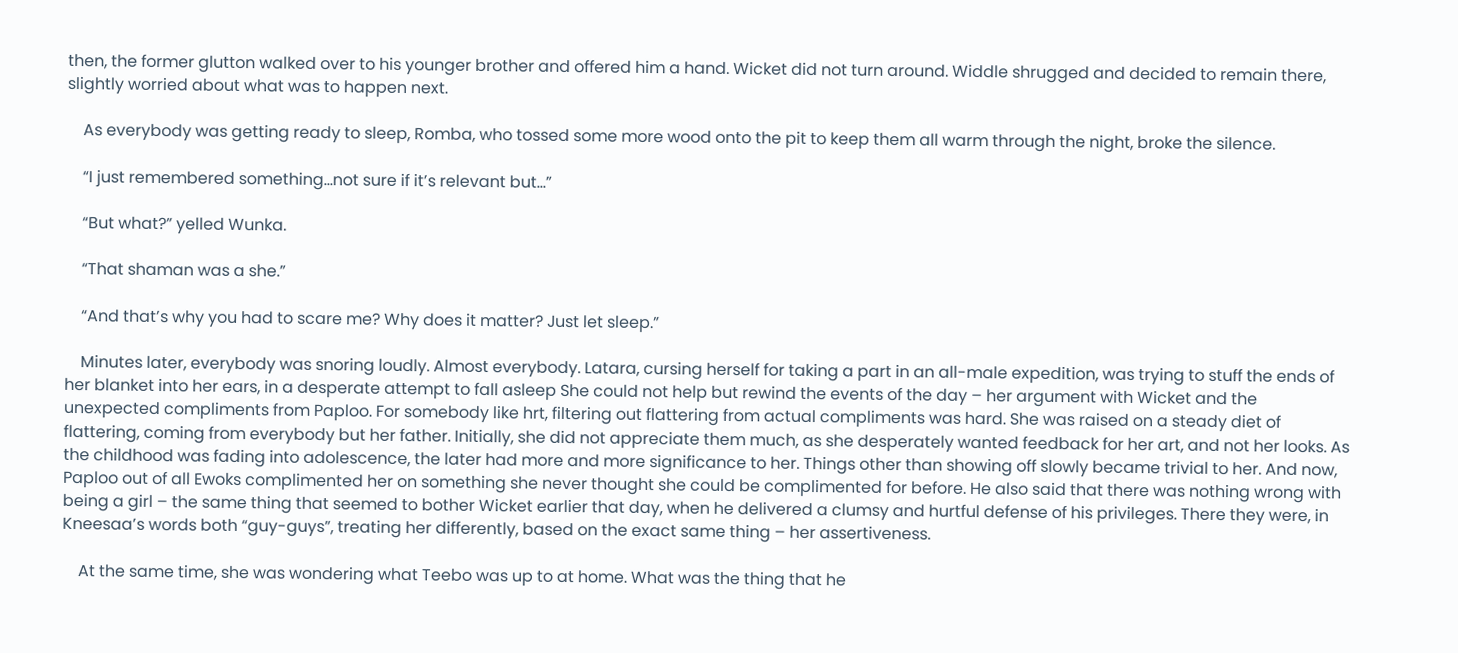then, the former glutton walked over to his younger brother and offered him a hand. Wicket did not turn around. Widdle shrugged and decided to remain there, slightly worried about what was to happen next.

    As everybody was getting ready to sleep, Romba, who tossed some more wood onto the pit to keep them all warm through the night, broke the silence.

    “I just remembered something…not sure if it’s relevant but…”

    “But what?” yelled Wunka.

    “That shaman was a she.”

    “And that’s why you had to scare me? Why does it matter? Just let sleep.”

    Minutes later, everybody was snoring loudly. Almost everybody. Latara, cursing herself for taking a part in an all-male expedition, was trying to stuff the ends of her blanket into her ears, in a desperate attempt to fall asleep She could not help but rewind the events of the day – her argument with Wicket and the unexpected compliments from Paploo. For somebody like hrt, filtering out flattering from actual compliments was hard. She was raised on a steady diet of flattering, coming from everybody but her father. Initially, she did not appreciate them much, as she desperately wanted feedback for her art, and not her looks. As the childhood was fading into adolescence, the later had more and more significance to her. Things other than showing off slowly became trivial to her. And now, Paploo out of all Ewoks complimented her on something she never thought she could be complimented for before. He also said that there was nothing wrong with being a girl – the same thing that seemed to bother Wicket earlier that day, when he delivered a clumsy and hurtful defense of his privileges. There they were, in Kneesaa’s words both “guy-guys”, treating her differently, based on the exact same thing – her assertiveness.

    At the same time, she was wondering what Teebo was up to at home. What was the thing that he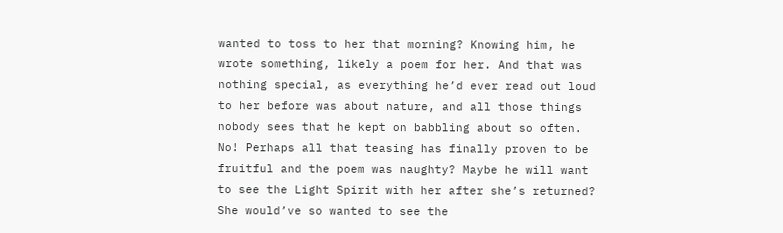wanted to toss to her that morning? Knowing him, he wrote something, likely a poem for her. And that was nothing special, as everything he’d ever read out loud to her before was about nature, and all those things nobody sees that he kept on babbling about so often. No! Perhaps all that teasing has finally proven to be fruitful and the poem was naughty? Maybe he will want to see the Light Spirit with her after she’s returned? She would’ve so wanted to see the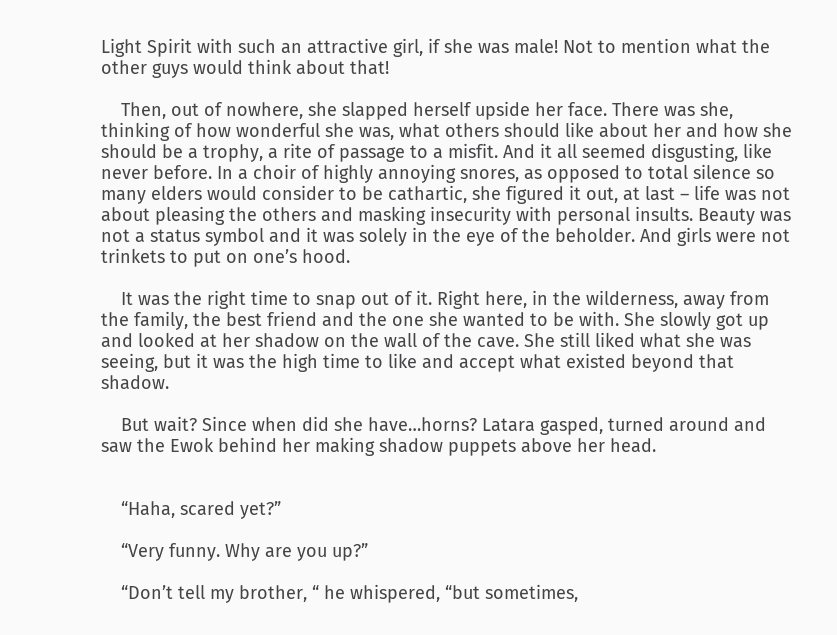Light Spirit with such an attractive girl, if she was male! Not to mention what the other guys would think about that!

    Then, out of nowhere, she slapped herself upside her face. There was she, thinking of how wonderful she was, what others should like about her and how she should be a trophy, a rite of passage to a misfit. And it all seemed disgusting, like never before. In a choir of highly annoying snores, as opposed to total silence so many elders would consider to be cathartic, she figured it out, at last – life was not about pleasing the others and masking insecurity with personal insults. Beauty was not a status symbol and it was solely in the eye of the beholder. And girls were not trinkets to put on one’s hood.

    It was the right time to snap out of it. Right here, in the wilderness, away from the family, the best friend and the one she wanted to be with. She slowly got up and looked at her shadow on the wall of the cave. She still liked what she was seeing, but it was the high time to like and accept what existed beyond that shadow.

    But wait? Since when did she have…horns? Latara gasped, turned around and saw the Ewok behind her making shadow puppets above her head.


    “Haha, scared yet?”

    “Very funny. Why are you up?”

    “Don’t tell my brother, “ he whispered, “but sometimes,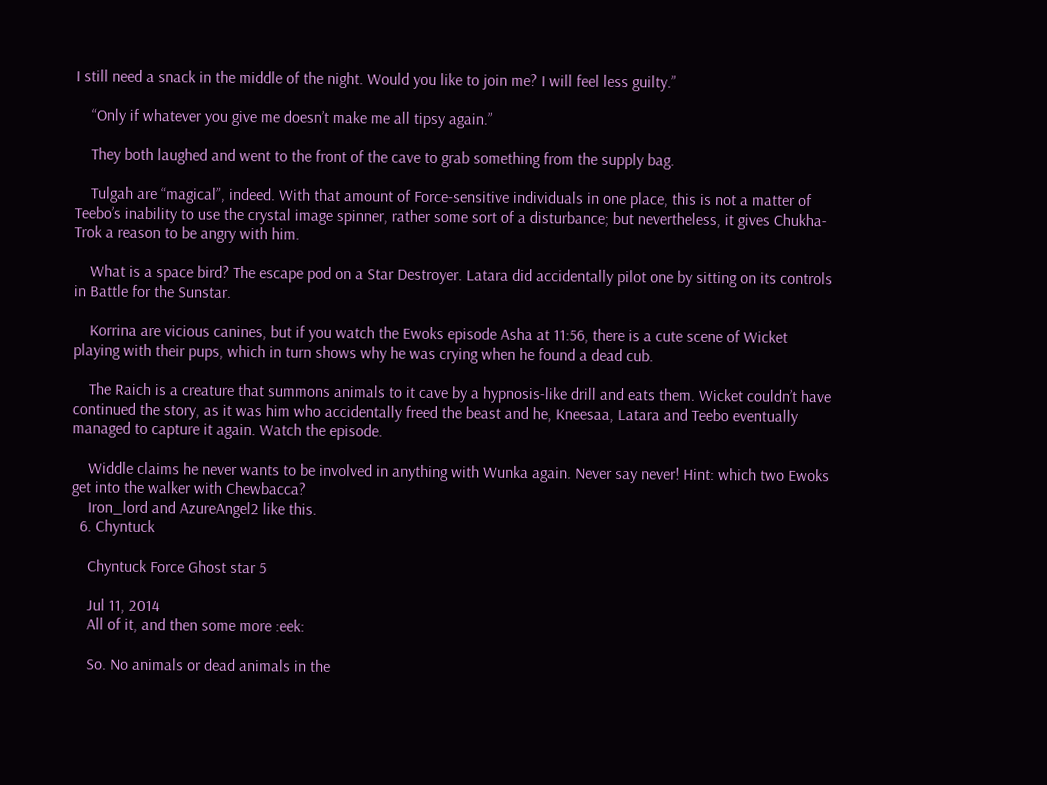I still need a snack in the middle of the night. Would you like to join me? I will feel less guilty.”

    “Only if whatever you give me doesn’t make me all tipsy again.”

    They both laughed and went to the front of the cave to grab something from the supply bag.

    Tulgah are “magical”, indeed. With that amount of Force-sensitive individuals in one place, this is not a matter of Teebo’s inability to use the crystal image spinner, rather some sort of a disturbance; but nevertheless, it gives Chukha-Trok a reason to be angry with him.

    What is a space bird? The escape pod on a Star Destroyer. Latara did accidentally pilot one by sitting on its controls in Battle for the Sunstar.

    Korrina are vicious canines, but if you watch the Ewoks episode Asha at 11:56, there is a cute scene of Wicket playing with their pups, which in turn shows why he was crying when he found a dead cub.

    The Raich is a creature that summons animals to it cave by a hypnosis-like drill and eats them. Wicket couldn’t have continued the story, as it was him who accidentally freed the beast and he, Kneesaa, Latara and Teebo eventually managed to capture it again. Watch the episode.

    Widdle claims he never wants to be involved in anything with Wunka again. Never say never! Hint: which two Ewoks get into the walker with Chewbacca?
    Iron_lord and AzureAngel2 like this.
  6. Chyntuck

    Chyntuck Force Ghost star 5

    Jul 11, 2014
    All of it, and then some more :eek:

    So. No animals or dead animals in the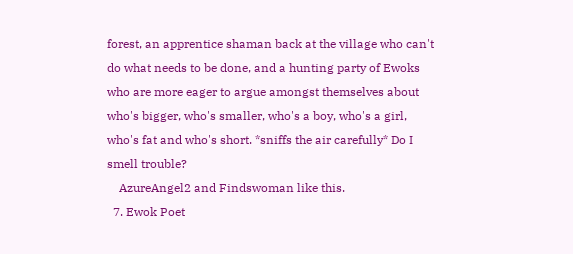forest, an apprentice shaman back at the village who can't do what needs to be done, and a hunting party of Ewoks who are more eager to argue amongst themselves about who's bigger, who's smaller, who's a boy, who's a girl, who's fat and who's short. *sniffs the air carefully* Do I smell trouble?
    AzureAngel2 and Findswoman like this.
  7. Ewok Poet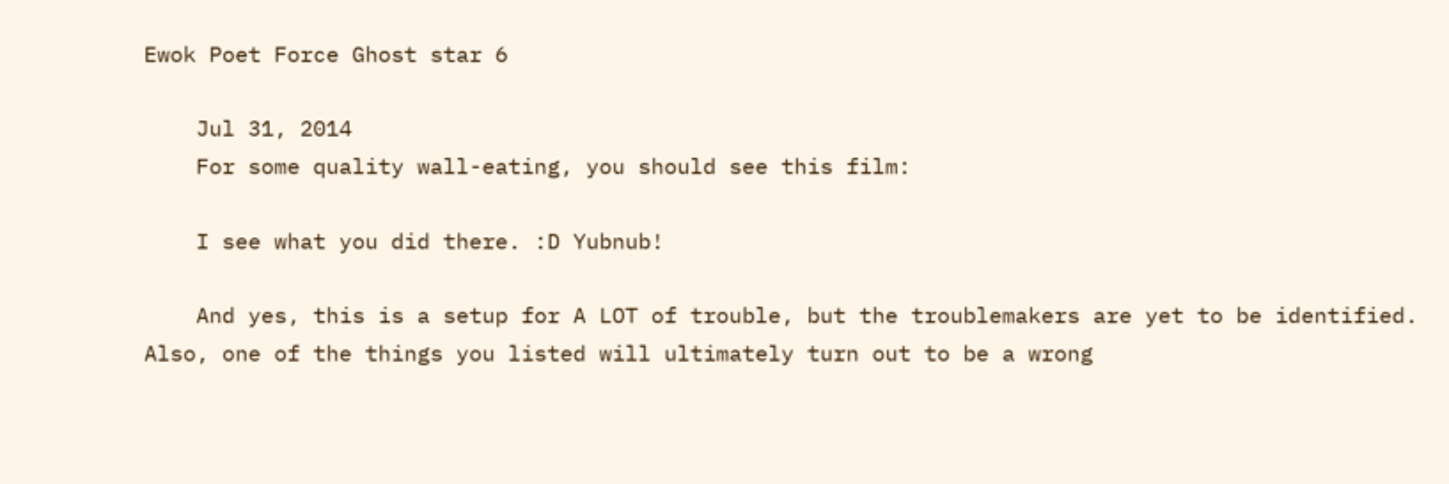Ewok Poet Force Ghost star 6

    Jul 31, 2014
    For some quality wall-eating, you should see this film:

    I see what you did there. :D Yubnub!

    And yes, this is a setup for A LOT of trouble, but the troublemakers are yet to be identified. Also, one of the things you listed will ultimately turn out to be a wrong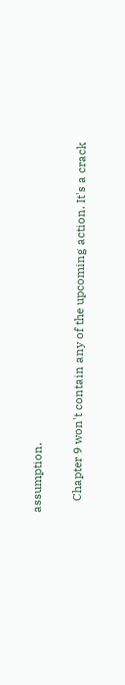assumption.

    Chapter 9 won't contain any of the upcoming action. It's a crack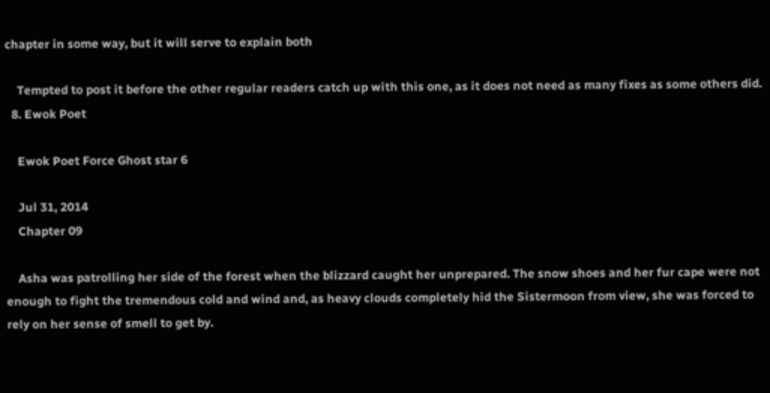chapter in some way, but it will serve to explain both

    Tempted to post it before the other regular readers catch up with this one, as it does not need as many fixes as some others did.
  8. Ewok Poet

    Ewok Poet Force Ghost star 6

    Jul 31, 2014
    Chapter 09

    Asha was patrolling her side of the forest when the blizzard caught her unprepared. The snow shoes and her fur cape were not enough to fight the tremendous cold and wind and, as heavy clouds completely hid the Sistermoon from view, she was forced to rely on her sense of smell to get by.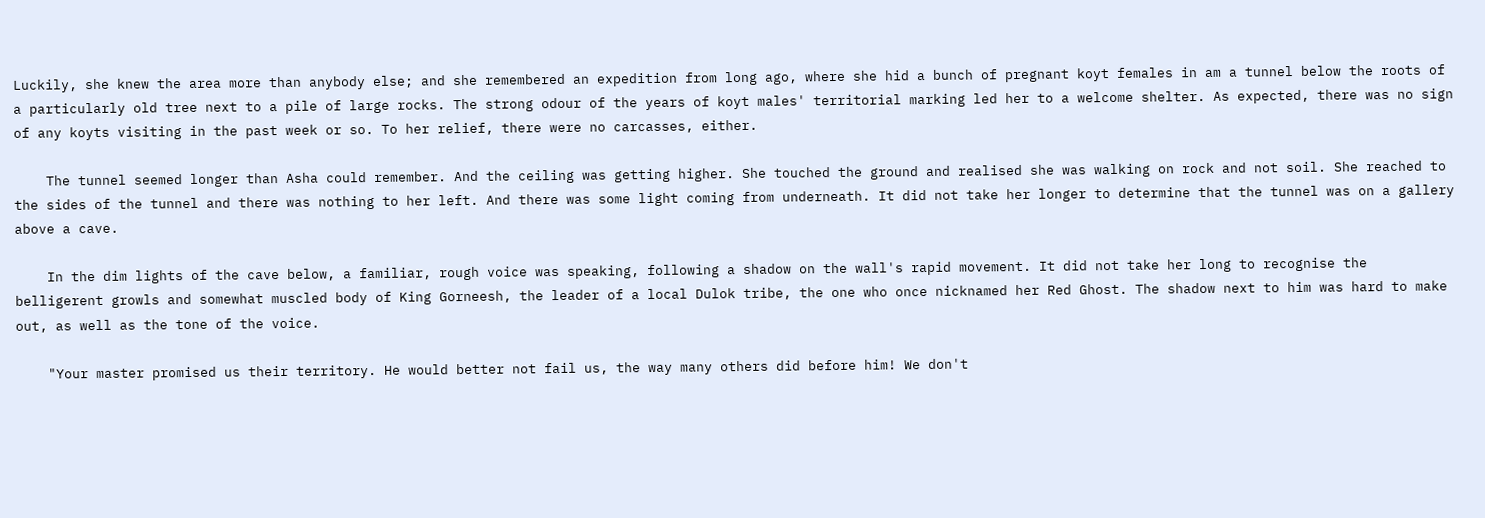Luckily, she knew the area more than anybody else; and she remembered an expedition from long ago, where she hid a bunch of pregnant koyt females in am a tunnel below the roots of a particularly old tree next to a pile of large rocks. The strong odour of the years of koyt males' territorial marking led her to a welcome shelter. As expected, there was no sign of any koyts visiting in the past week or so. To her relief, there were no carcasses, either.

    The tunnel seemed longer than Asha could remember. And the ceiling was getting higher. She touched the ground and realised she was walking on rock and not soil. She reached to the sides of the tunnel and there was nothing to her left. And there was some light coming from underneath. It did not take her longer to determine that the tunnel was on a gallery above a cave.

    In the dim lights of the cave below, a familiar, rough voice was speaking, following a shadow on the wall's rapid movement. It did not take her long to recognise the belligerent growls and somewhat muscled body of King Gorneesh, the leader of a local Dulok tribe, the one who once nicknamed her Red Ghost. The shadow next to him was hard to make out, as well as the tone of the voice.

    "Your master promised us their territory. He would better not fail us, the way many others did before him! We don't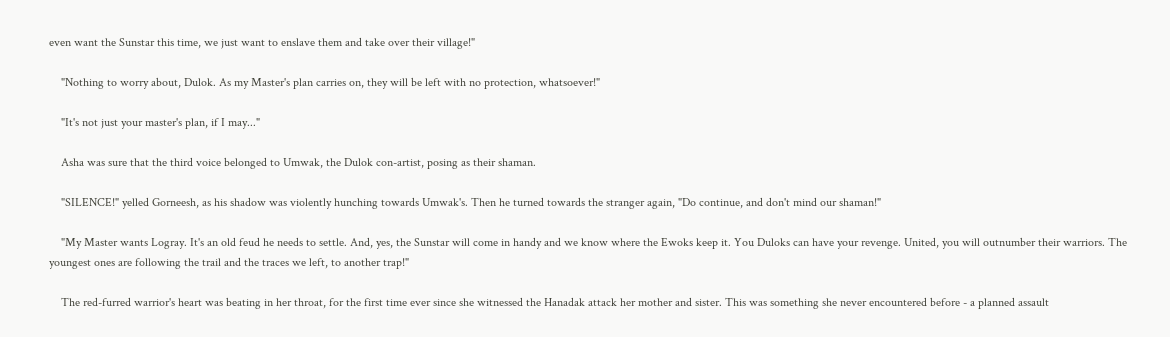even want the Sunstar this time, we just want to enslave them and take over their village!"

    "Nothing to worry about, Dulok. As my Master's plan carries on, they will be left with no protection, whatsoever!"

    "It's not just your master's plan, if I may..."

    Asha was sure that the third voice belonged to Umwak, the Dulok con-artist, posing as their shaman.

    "SILENCE!" yelled Gorneesh, as his shadow was violently hunching towards Umwak's. Then he turned towards the stranger again, "Do continue, and don't mind our shaman!"

    "My Master wants Logray. It's an old feud he needs to settle. And, yes, the Sunstar will come in handy and we know where the Ewoks keep it. You Duloks can have your revenge. United, you will outnumber their warriors. The youngest ones are following the trail and the traces we left, to another trap!"

    The red-furred warrior's heart was beating in her throat, for the first time ever since she witnessed the Hanadak attack her mother and sister. This was something she never encountered before - a planned assault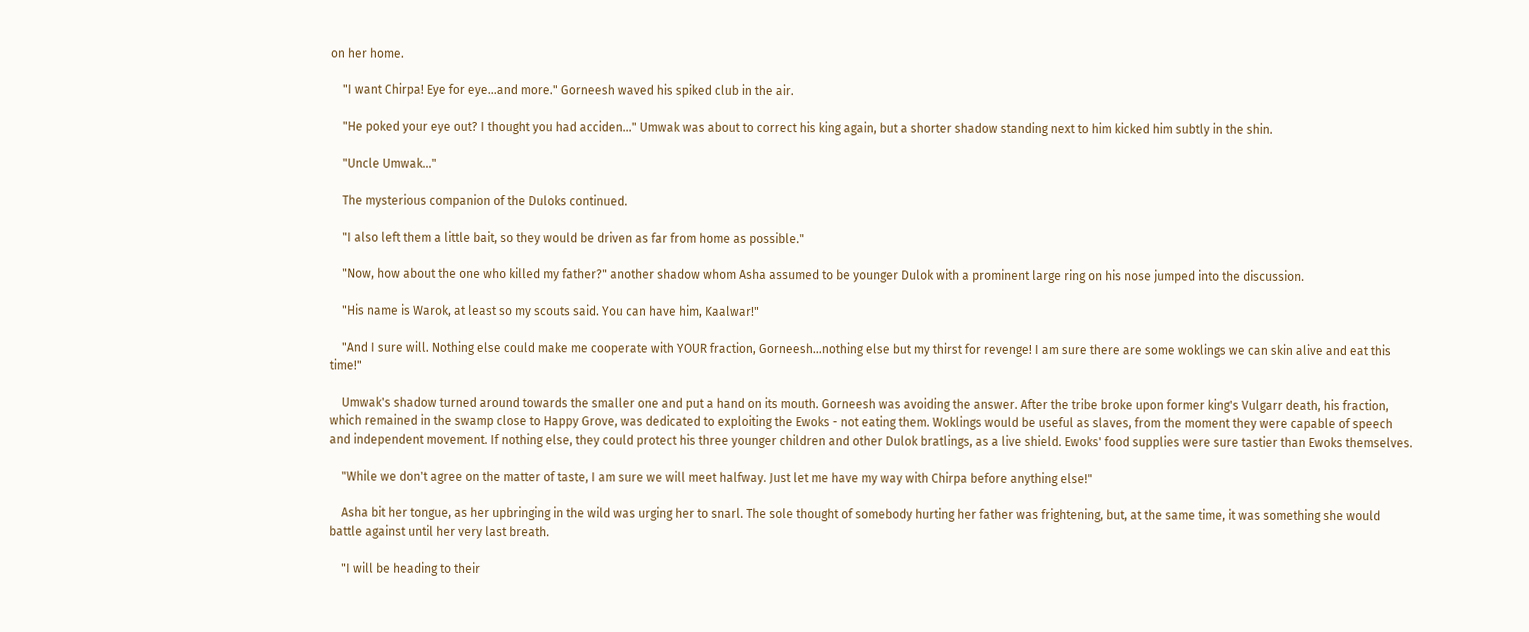on her home.

    "I want Chirpa! Eye for eye...and more." Gorneesh waved his spiked club in the air.

    "He poked your eye out? I thought you had acciden..." Umwak was about to correct his king again, but a shorter shadow standing next to him kicked him subtly in the shin.

    "Uncle Umwak..."

    The mysterious companion of the Duloks continued.

    "I also left them a little bait, so they would be driven as far from home as possible."

    "Now, how about the one who killed my father?" another shadow whom Asha assumed to be younger Dulok with a prominent large ring on his nose jumped into the discussion.

    "His name is Warok, at least so my scouts said. You can have him, Kaalwar!"

    "And I sure will. Nothing else could make me cooperate with YOUR fraction, Gorneesh...nothing else but my thirst for revenge! I am sure there are some woklings we can skin alive and eat this time!"

    Umwak's shadow turned around towards the smaller one and put a hand on its mouth. Gorneesh was avoiding the answer. After the tribe broke upon former king's Vulgarr death, his fraction, which remained in the swamp close to Happy Grove, was dedicated to exploiting the Ewoks - not eating them. Woklings would be useful as slaves, from the moment they were capable of speech and independent movement. If nothing else, they could protect his three younger children and other Dulok bratlings, as a live shield. Ewoks' food supplies were sure tastier than Ewoks themselves.

    "While we don't agree on the matter of taste, I am sure we will meet halfway. Just let me have my way with Chirpa before anything else!"

    Asha bit her tongue, as her upbringing in the wild was urging her to snarl. The sole thought of somebody hurting her father was frightening, but, at the same time, it was something she would battle against until her very last breath.

    "I will be heading to their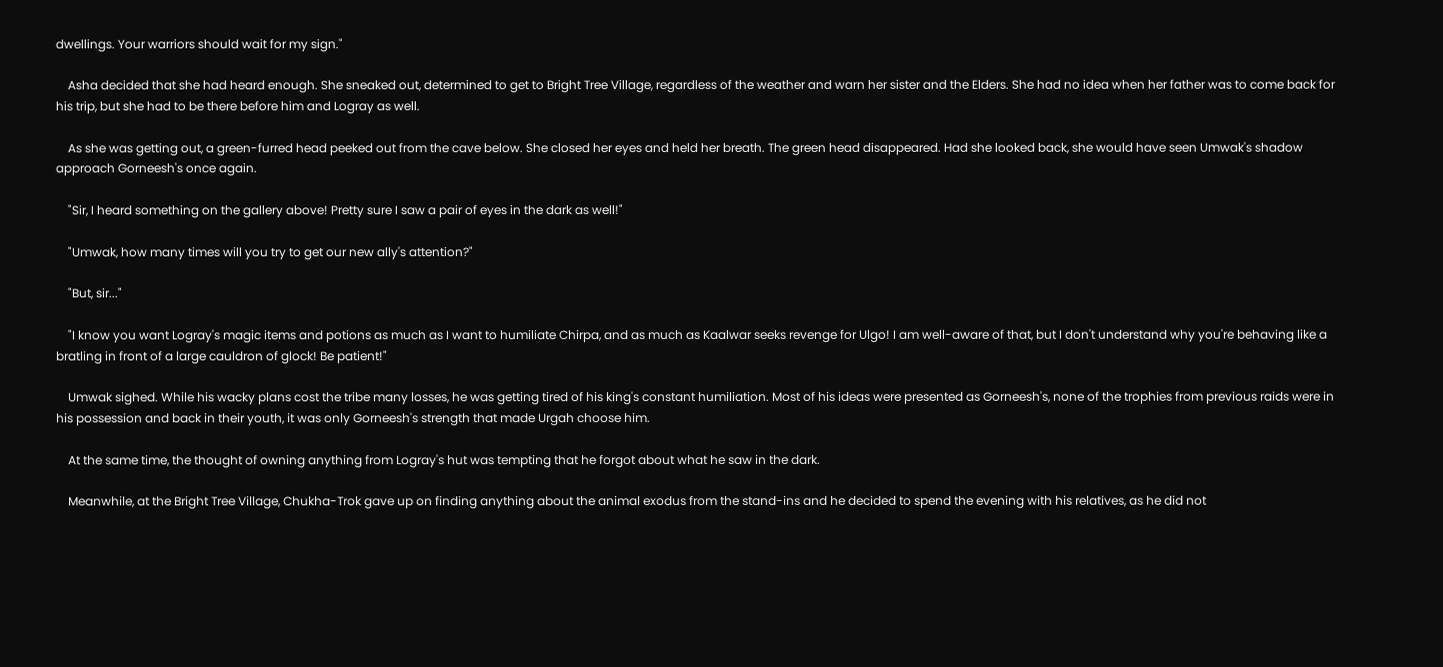dwellings. Your warriors should wait for my sign."

    Asha decided that she had heard enough. She sneaked out, determined to get to Bright Tree Village, regardless of the weather and warn her sister and the Elders. She had no idea when her father was to come back for his trip, but she had to be there before him and Logray as well.

    As she was getting out, a green-furred head peeked out from the cave below. She closed her eyes and held her breath. The green head disappeared. Had she looked back, she would have seen Umwak's shadow approach Gorneesh's once again.

    "Sir, I heard something on the gallery above! Pretty sure I saw a pair of eyes in the dark as well!"

    "Umwak, how many times will you try to get our new ally's attention?"

    "But, sir..."

    "I know you want Logray's magic items and potions as much as I want to humiliate Chirpa, and as much as Kaalwar seeks revenge for Ulgo! I am well-aware of that, but I don't understand why you're behaving like a bratling in front of a large cauldron of glock! Be patient!"

    Umwak sighed. While his wacky plans cost the tribe many losses, he was getting tired of his king's constant humiliation. Most of his ideas were presented as Gorneesh's, none of the trophies from previous raids were in his possession and back in their youth, it was only Gorneesh's strength that made Urgah choose him.

    At the same time, the thought of owning anything from Logray's hut was tempting that he forgot about what he saw in the dark.

    Meanwhile, at the Bright Tree Village, Chukha-Trok gave up on finding anything about the animal exodus from the stand-ins and he decided to spend the evening with his relatives, as he did not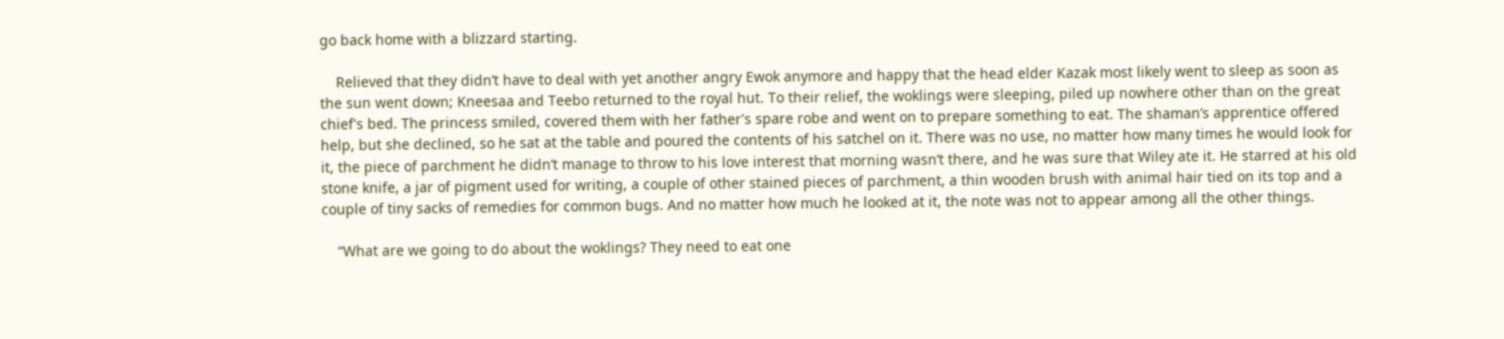go back home with a blizzard starting.

    Relieved that they didn’t have to deal with yet another angry Ewok anymore and happy that the head elder Kazak most likely went to sleep as soon as the sun went down; Kneesaa and Teebo returned to the royal hut. To their relief, the woklings were sleeping, piled up nowhere other than on the great chief's bed. The princess smiled, covered them with her father's spare robe and went on to prepare something to eat. The shaman’s apprentice offered help, but she declined, so he sat at the table and poured the contents of his satchel on it. There was no use, no matter how many times he would look for it, the piece of parchment he didn’t manage to throw to his love interest that morning wasn’t there, and he was sure that Wiley ate it. He starred at his old stone knife, a jar of pigment used for writing, a couple of other stained pieces of parchment, a thin wooden brush with animal hair tied on its top and a couple of tiny sacks of remedies for common bugs. And no matter how much he looked at it, the note was not to appear among all the other things.

    “What are we going to do about the woklings? They need to eat one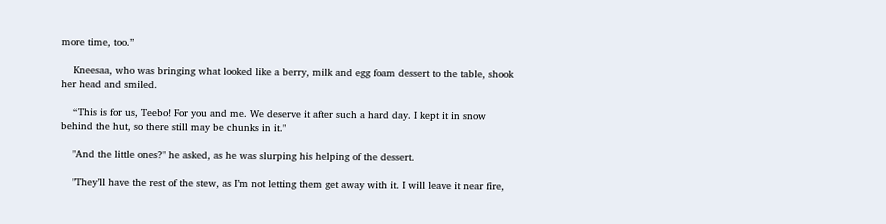more time, too.”

    Kneesaa, who was bringing what looked like a berry, milk and egg foam dessert to the table, shook her head and smiled.

    “This is for us, Teebo! For you and me. We deserve it after such a hard day. I kept it in snow behind the hut, so there still may be chunks in it."

    "And the little ones?" he asked, as he was slurping his helping of the dessert.

    "They’ll have the rest of the stew, as I’m not letting them get away with it. I will leave it near fire,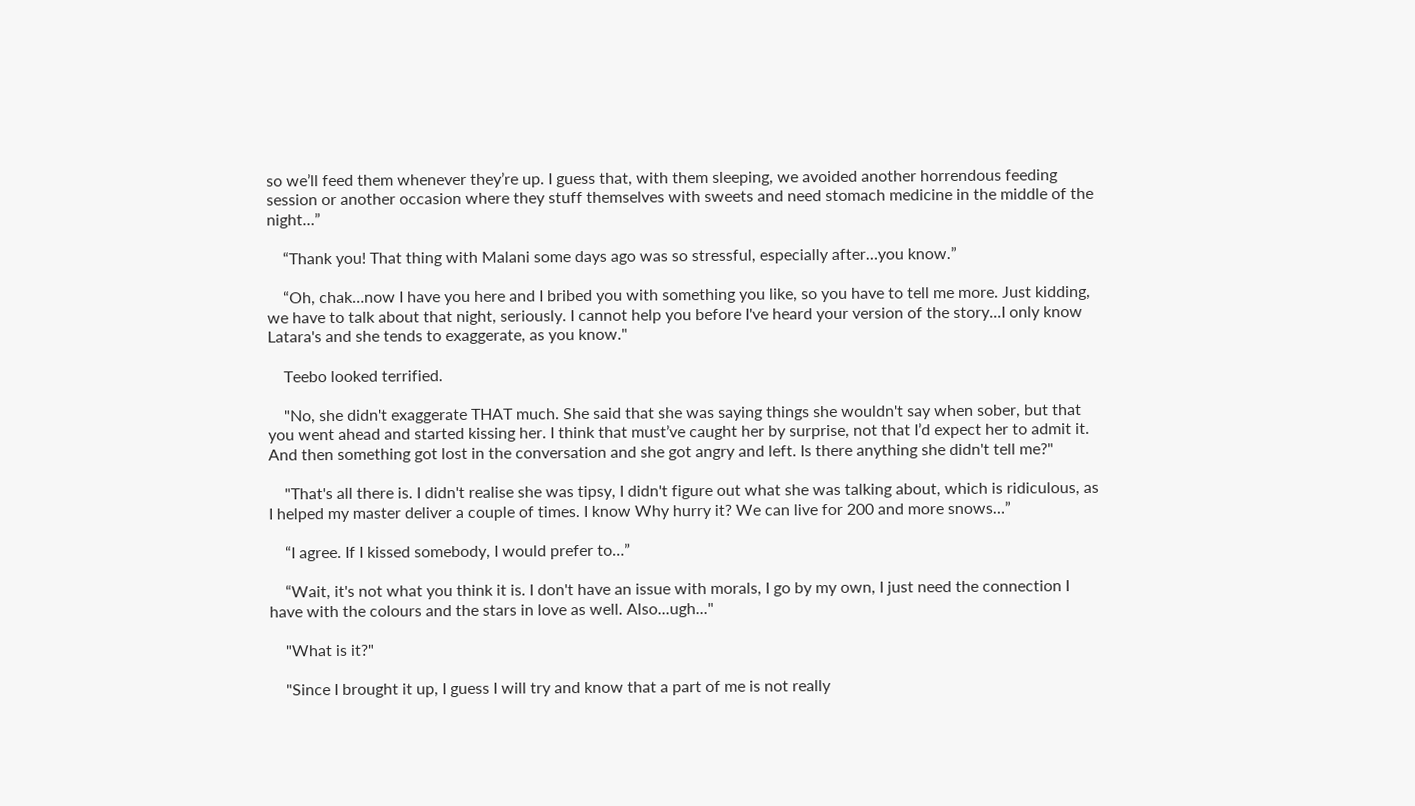so we’ll feed them whenever they’re up. I guess that, with them sleeping, we avoided another horrendous feeding session or another occasion where they stuff themselves with sweets and need stomach medicine in the middle of the night…”

    “Thank you! That thing with Malani some days ago was so stressful, especially after…you know.”

    “Oh, chak…now I have you here and I bribed you with something you like, so you have to tell me more. Just kidding, we have to talk about that night, seriously. I cannot help you before I've heard your version of the story...I only know Latara's and she tends to exaggerate, as you know."

    Teebo looked terrified.

    "No, she didn't exaggerate THAT much. She said that she was saying things she wouldn't say when sober, but that you went ahead and started kissing her. I think that must’ve caught her by surprise, not that I’d expect her to admit it. And then something got lost in the conversation and she got angry and left. Is there anything she didn't tell me?"

    "That's all there is. I didn't realise she was tipsy, I didn't figure out what she was talking about, which is ridiculous, as I helped my master deliver a couple of times. I know Why hurry it? We can live for 200 and more snows…”

    “I agree. If I kissed somebody, I would prefer to…”

    “Wait, it's not what you think it is. I don't have an issue with morals, I go by my own, I just need the connection I have with the colours and the stars in love as well. Also...ugh..."

    "What is it?"

    "Since I brought it up, I guess I will try and know that a part of me is not really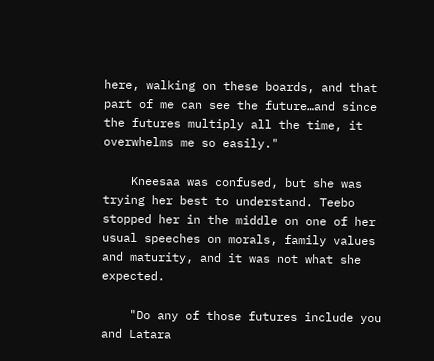here, walking on these boards, and that part of me can see the future…and since the futures multiply all the time, it overwhelms me so easily."

    Kneesaa was confused, but she was trying her best to understand. Teebo stopped her in the middle on one of her usual speeches on morals, family values and maturity, and it was not what she expected.

    "Do any of those futures include you and Latara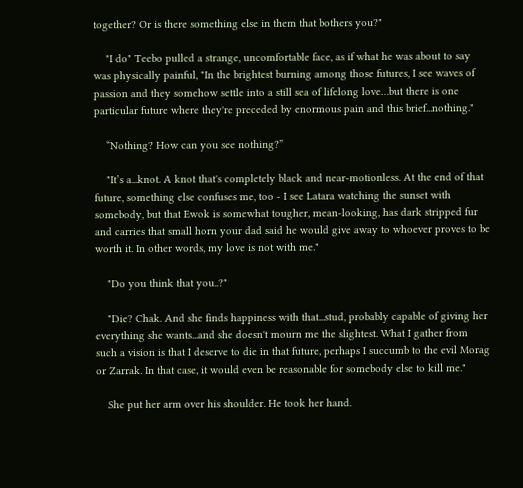together? Or is there something else in them that bothers you?"

    "I do" Teebo pulled a strange, uncomfortable face, as if what he was about to say was physically painful, "In the brightest burning among those futures, I see waves of passion and they somehow settle into a still sea of lifelong love…but there is one particular future where they're preceded by enormous pain and this brief...nothing."

    “Nothing? How can you see nothing?”

    "It’s a...knot. A knot that's completely black and near-motionless. At the end of that future, something else confuses me, too - I see Latara watching the sunset with somebody, but that Ewok is somewhat tougher, mean-looking, has dark stripped fur and carries that small horn your dad said he would give away to whoever proves to be worth it. In other words, my love is not with me."

    "Do you think that you..?"

    "Die? Chak. And she finds happiness with that...stud, probably capable of giving her everything she wants...and she doesn't mourn me the slightest. What I gather from such a vision is that I deserve to die in that future, perhaps I succumb to the evil Morag or Zarrak. In that case, it would even be reasonable for somebody else to kill me."

    She put her arm over his shoulder. He took her hand.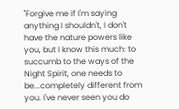"Forgive me if I'm saying anything I shouldn't, I don't have the nature powers like you, but I know this much: to succumb to the ways of the Night Spirit, one needs to be...completely different from you. I've never seen you do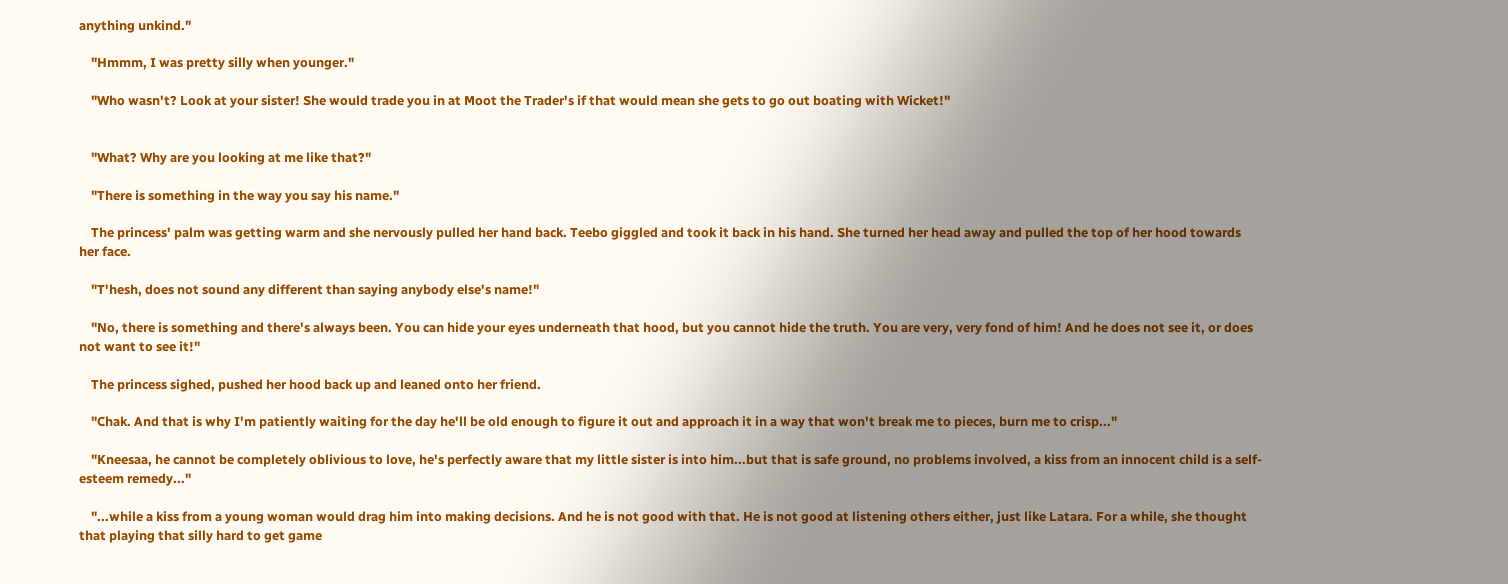anything unkind."

    "Hmmm, I was pretty silly when younger."

    "Who wasn't? Look at your sister! She would trade you in at Moot the Trader's if that would mean she gets to go out boating with Wicket!"


    "What? Why are you looking at me like that?"

    "There is something in the way you say his name."

    The princess' palm was getting warm and she nervously pulled her hand back. Teebo giggled and took it back in his hand. She turned her head away and pulled the top of her hood towards her face.

    "T'hesh, does not sound any different than saying anybody else's name!"

    "No, there is something and there's always been. You can hide your eyes underneath that hood, but you cannot hide the truth. You are very, very fond of him! And he does not see it, or does not want to see it!"

    The princess sighed, pushed her hood back up and leaned onto her friend.

    "Chak. And that is why I'm patiently waiting for the day he'll be old enough to figure it out and approach it in a way that won't break me to pieces, burn me to crisp..."

    "Kneesaa, he cannot be completely oblivious to love, he's perfectly aware that my little sister is into him...but that is safe ground, no problems involved, a kiss from an innocent child is a self-esteem remedy..."

    "...while a kiss from a young woman would drag him into making decisions. And he is not good with that. He is not good at listening others either, just like Latara. For a while, she thought that playing that silly hard to get game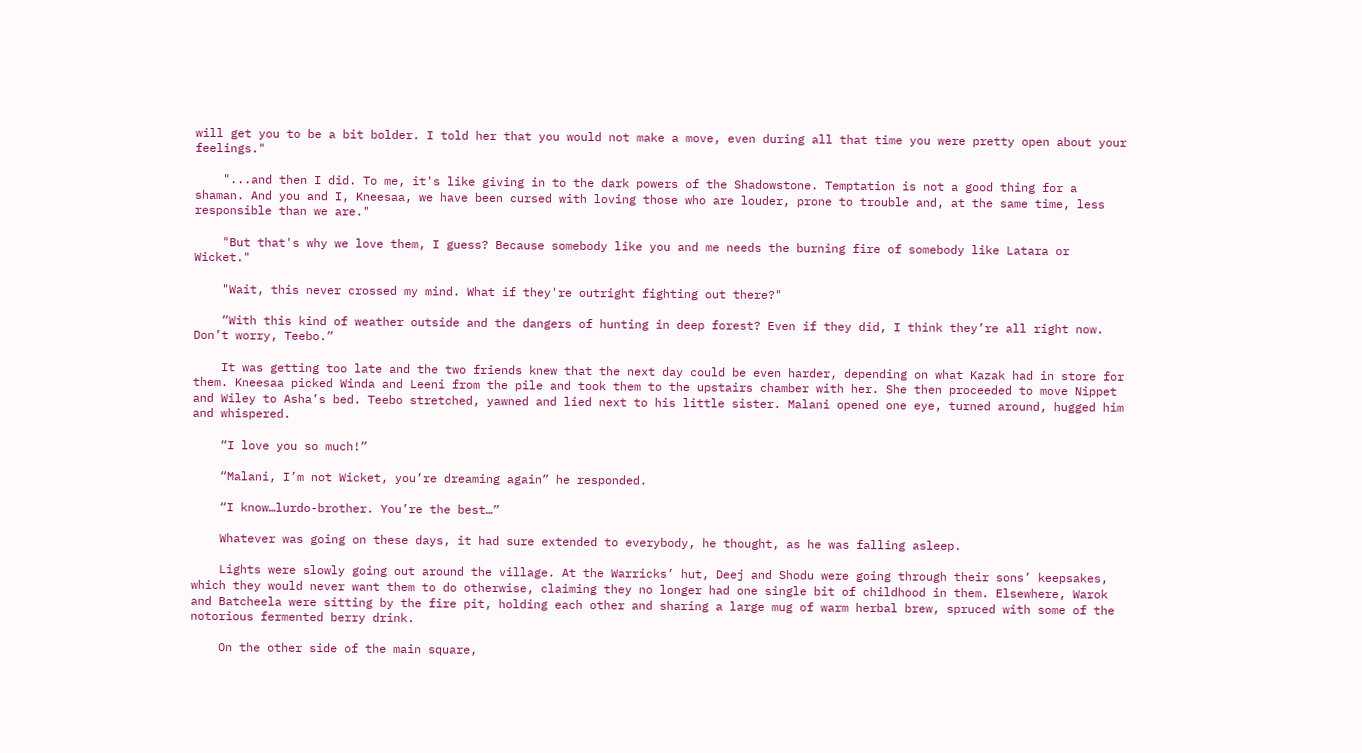will get you to be a bit bolder. I told her that you would not make a move, even during all that time you were pretty open about your feelings."

    "...and then I did. To me, it's like giving in to the dark powers of the Shadowstone. Temptation is not a good thing for a shaman. And you and I, Kneesaa, we have been cursed with loving those who are louder, prone to trouble and, at the same time, less responsible than we are."

    "But that's why we love them, I guess? Because somebody like you and me needs the burning fire of somebody like Latara or Wicket."

    "Wait, this never crossed my mind. What if they're outright fighting out there?"

    “With this kind of weather outside and the dangers of hunting in deep forest? Even if they did, I think they’re all right now. Don’t worry, Teebo.”

    It was getting too late and the two friends knew that the next day could be even harder, depending on what Kazak had in store for them. Kneesaa picked Winda and Leeni from the pile and took them to the upstairs chamber with her. She then proceeded to move Nippet and Wiley to Asha’s bed. Teebo stretched, yawned and lied next to his little sister. Malani opened one eye, turned around, hugged him and whispered.

    “I love you so much!”

    “Malani, I’m not Wicket, you’re dreaming again” he responded.

    “I know…lurdo-brother. You’re the best…”

    Whatever was going on these days, it had sure extended to everybody, he thought, as he was falling asleep.

    Lights were slowly going out around the village. At the Warricks’ hut, Deej and Shodu were going through their sons’ keepsakes, which they would never want them to do otherwise, claiming they no longer had one single bit of childhood in them. Elsewhere, Warok and Batcheela were sitting by the fire pit, holding each other and sharing a large mug of warm herbal brew, spruced with some of the notorious fermented berry drink.

    On the other side of the main square,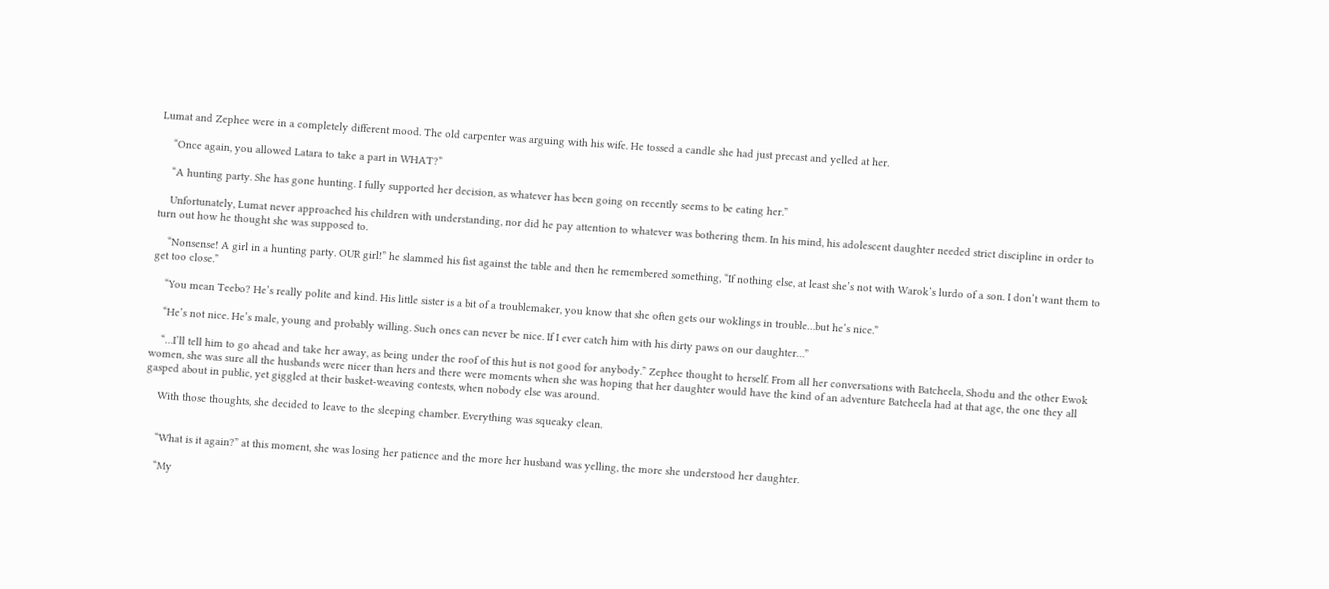Lumat and Zephee were in a completely different mood. The old carpenter was arguing with his wife. He tossed a candle she had just precast and yelled at her.

    “Once again, you allowed Latara to take a part in WHAT?”

    “A hunting party. She has gone hunting. I fully supported her decision, as whatever has been going on recently seems to be eating her.”

    Unfortunately, Lumat never approached his children with understanding, nor did he pay attention to whatever was bothering them. In his mind, his adolescent daughter needed strict discipline in order to turn out how he thought she was supposed to.

    “Nonsense! A girl in a hunting party. OUR girl!” he slammed his fist against the table and then he remembered something, “If nothing else, at least she’s not with Warok’s lurdo of a son. I don’t want them to get too close.”

    “You mean Teebo? He’s really polite and kind. His little sister is a bit of a troublemaker, you know that she often gets our woklings in trouble…but he’s nice.”

    “He’s not nice. He’s male, young and probably willing. Such ones can never be nice. If I ever catch him with his dirty paws on our daughter…”

    “…I’ll tell him to go ahead and take her away, as being under the roof of this hut is not good for anybody.” Zephee thought to herself. From all her conversations with Batcheela, Shodu and the other Ewok women, she was sure all the husbands were nicer than hers and there were moments when she was hoping that her daughter would have the kind of an adventure Batcheela had at that age, the one they all gasped about in public, yet giggled at their basket-weaving contests, when nobody else was around.

    With those thoughts, she decided to leave to the sleeping chamber. Everything was squeaky clean.


    “What is it again?” at this moment, she was losing her patience and the more her husband was yelling, the more she understood her daughter.

    “My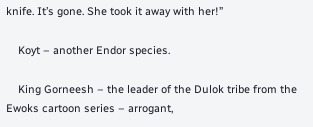knife. It’s gone. She took it away with her!”

    Koyt – another Endor species.

    King Gorneesh – the leader of the Dulok tribe from the Ewoks cartoon series – arrogant,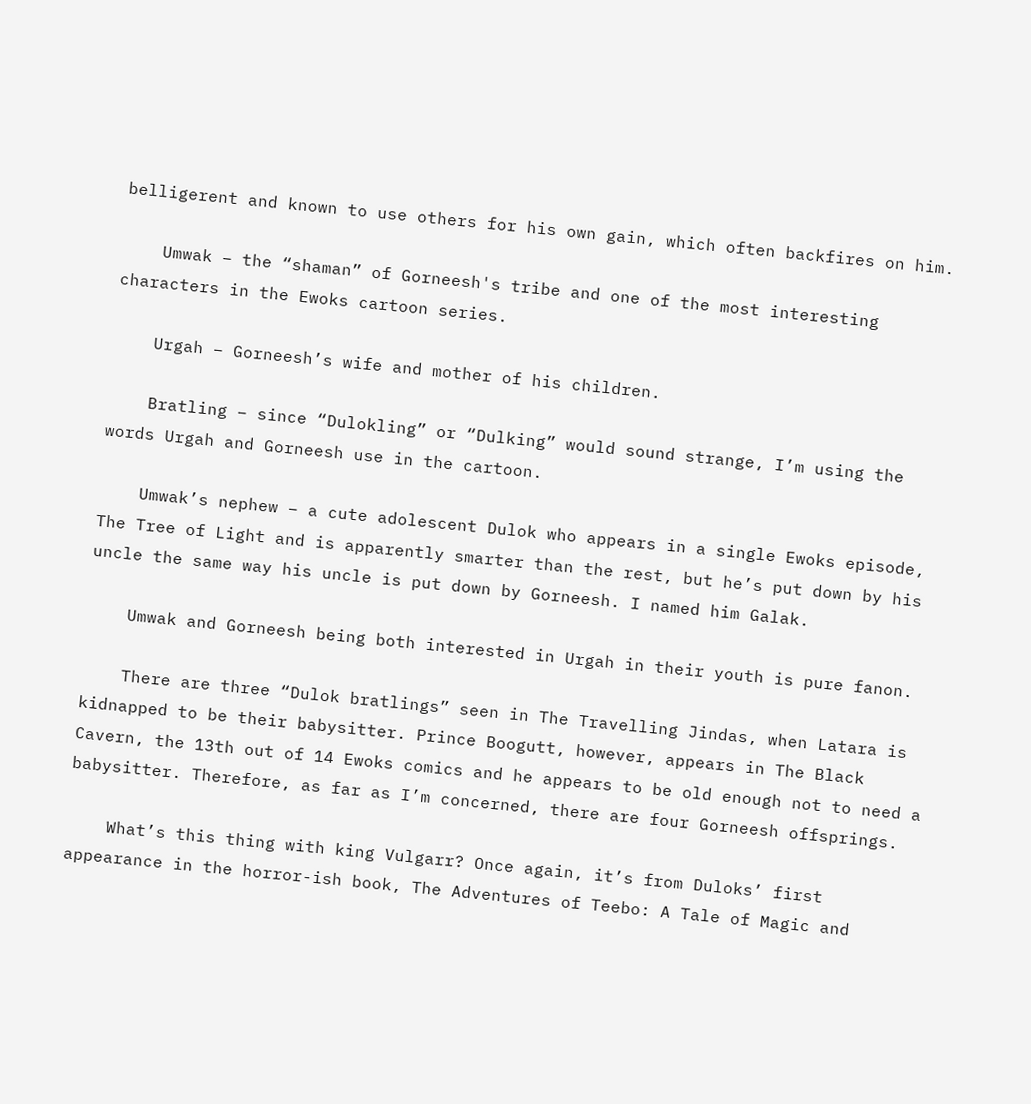belligerent and known to use others for his own gain, which often backfires on him.

    Umwak – the “shaman” of Gorneesh's tribe and one of the most interesting characters in the Ewoks cartoon series.

    Urgah – Gorneesh’s wife and mother of his children.

    Bratling – since “Dulokling” or “Dulking” would sound strange, I’m using the words Urgah and Gorneesh use in the cartoon.

    Umwak’s nephew – a cute adolescent Dulok who appears in a single Ewoks episode, The Tree of Light and is apparently smarter than the rest, but he’s put down by his uncle the same way his uncle is put down by Gorneesh. I named him Galak.

    Umwak and Gorneesh being both interested in Urgah in their youth is pure fanon.

    There are three “Dulok bratlings” seen in The Travelling Jindas, when Latara is kidnapped to be their babysitter. Prince Boogutt, however, appears in The Black Cavern, the 13th out of 14 Ewoks comics and he appears to be old enough not to need a babysitter. Therefore, as far as I’m concerned, there are four Gorneesh offsprings.

    What’s this thing with king Vulgarr? Once again, it’s from Duloks’ first appearance in the horror-ish book, The Adventures of Teebo: A Tale of Magic and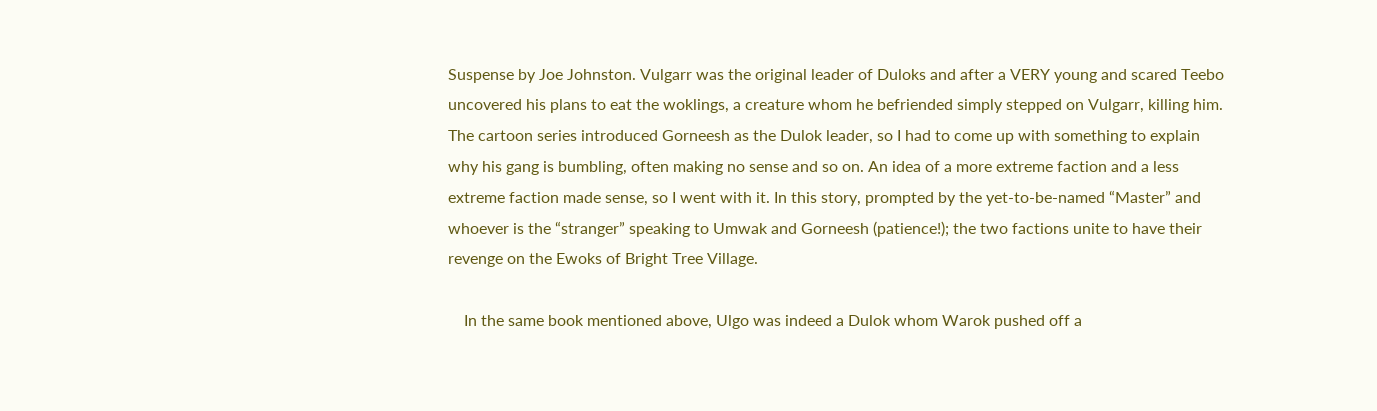Suspense by Joe Johnston. Vulgarr was the original leader of Duloks and after a VERY young and scared Teebo uncovered his plans to eat the woklings, a creature whom he befriended simply stepped on Vulgarr, killing him. The cartoon series introduced Gorneesh as the Dulok leader, so I had to come up with something to explain why his gang is bumbling, often making no sense and so on. An idea of a more extreme faction and a less extreme faction made sense, so I went with it. In this story, prompted by the yet-to-be-named “Master” and whoever is the “stranger” speaking to Umwak and Gorneesh (patience!); the two factions unite to have their revenge on the Ewoks of Bright Tree Village.

    In the same book mentioned above, Ulgo was indeed a Dulok whom Warok pushed off a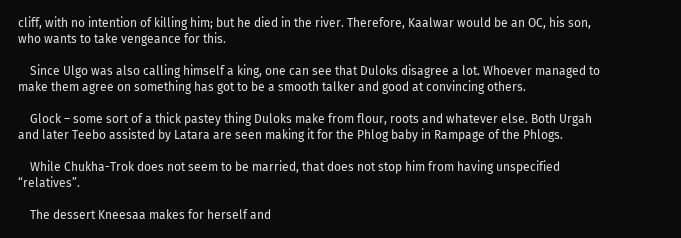cliff, with no intention of killing him; but he died in the river. Therefore, Kaalwar would be an OC, his son, who wants to take vengeance for this.

    Since Ulgo was also calling himself a king, one can see that Duloks disagree a lot. Whoever managed to make them agree on something has got to be a smooth talker and good at convincing others.

    Glock – some sort of a thick pastey thing Duloks make from flour, roots and whatever else. Both Urgah and later Teebo assisted by Latara are seen making it for the Phlog baby in Rampage of the Phlogs.

    While Chukha-Trok does not seem to be married, that does not stop him from having unspecified “relatives”.

    The dessert Kneesaa makes for herself and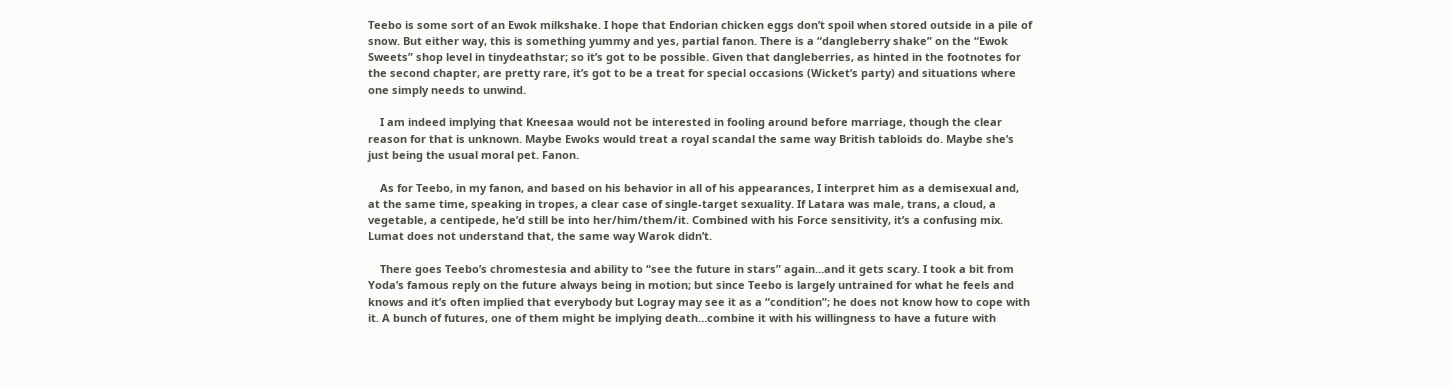Teebo is some sort of an Ewok milkshake. I hope that Endorian chicken eggs don’t spoil when stored outside in a pile of snow. But either way, this is something yummy and yes, partial fanon. There is a “dangleberry shake” on the “Ewok Sweets” shop level in tinydeathstar; so it’s got to be possible. Given that dangleberries, as hinted in the footnotes for the second chapter, are pretty rare, it’s got to be a treat for special occasions (Wicket’s party) and situations where one simply needs to unwind.

    I am indeed implying that Kneesaa would not be interested in fooling around before marriage, though the clear reason for that is unknown. Maybe Ewoks would treat a royal scandal the same way British tabloids do. Maybe she’s just being the usual moral pet. Fanon.

    As for Teebo, in my fanon, and based on his behavior in all of his appearances, I interpret him as a demisexual and, at the same time, speaking in tropes, a clear case of single-target sexuality. If Latara was male, trans, a cloud, a vegetable, a centipede, he’d still be into her/him/them/it. Combined with his Force sensitivity, it’s a confusing mix. Lumat does not understand that, the same way Warok didn’t.

    There goes Teebo’s chromestesia and ability to “see the future in stars” again…and it gets scary. I took a bit from Yoda’s famous reply on the future always being in motion; but since Teebo is largely untrained for what he feels and knows and it’s often implied that everybody but Logray may see it as a “condition”; he does not know how to cope with it. A bunch of futures, one of them might be implying death…combine it with his willingness to have a future with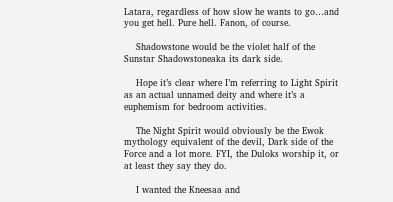Latara, regardless of how slow he wants to go…and you get hell. Pure hell. Fanon, of course.

    Shadowstone would be the violet half of the Sunstar Shadowstoneaka its dark side.

    Hope it’s clear where I’m referring to Light Spirit as an actual unnamed deity and where it’s a euphemism for bedroom activities.

    The Night Spirit would obviously be the Ewok mythology equivalent of the devil, Dark side of the Force and a lot more. FYI, the Duloks worship it, or at least they say they do.

    I wanted the Kneesaa and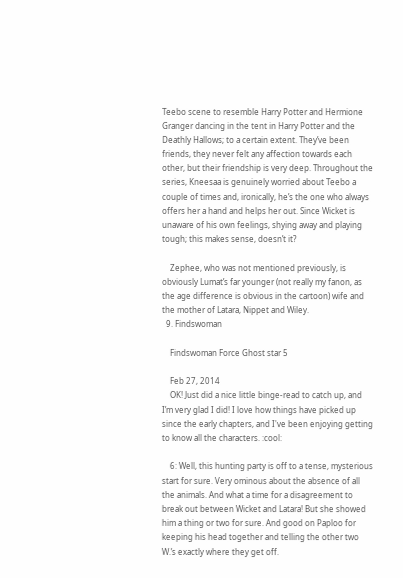Teebo scene to resemble Harry Potter and Hermione Granger dancing in the tent in Harry Potter and the Deathly Hallows; to a certain extent. They’ve been friends, they never felt any affection towards each other, but their friendship is very deep. Throughout the series, Kneesaa is genuinely worried about Teebo a couple of times and, ironically, he’s the one who always offers her a hand and helps her out. Since Wicket is unaware of his own feelings, shying away and playing tough; this makes sense, doesn’t it?

    Zephee, who was not mentioned previously, is obviously Lumat’s far younger (not really my fanon, as the age difference is obvious in the cartoon) wife and the mother of Latara, Nippet and Wiley.
  9. Findswoman

    Findswoman Force Ghost star 5

    Feb 27, 2014
    OK! Just did a nice little binge-read to catch up, and I’m very glad I did! I love how things have picked up since the early chapters, and I've been enjoying getting to know all the characters. :cool:

    6: Well, this hunting party is off to a tense, mysterious start for sure. Very ominous about the absence of all the animals. And what a time for a disagreement to break out between Wicket and Latara! But she showed him a thing or two for sure. And good on Paploo for keeping his head together and telling the other two W.’s exactly where they get off.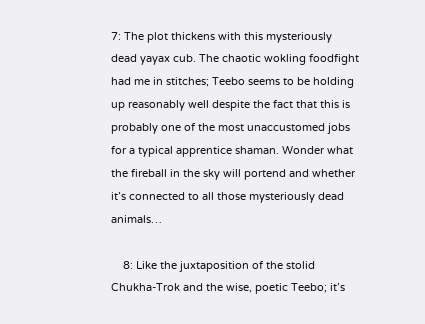7: The plot thickens with this mysteriously dead yayax cub. The chaotic wokling foodfight had me in stitches; Teebo seems to be holding up reasonably well despite the fact that this is probably one of the most unaccustomed jobs for a typical apprentice shaman. Wonder what the fireball in the sky will portend and whether it’s connected to all those mysteriously dead animals…

    8: Like the juxtaposition of the stolid Chukha-Trok and the wise, poetic Teebo; it’s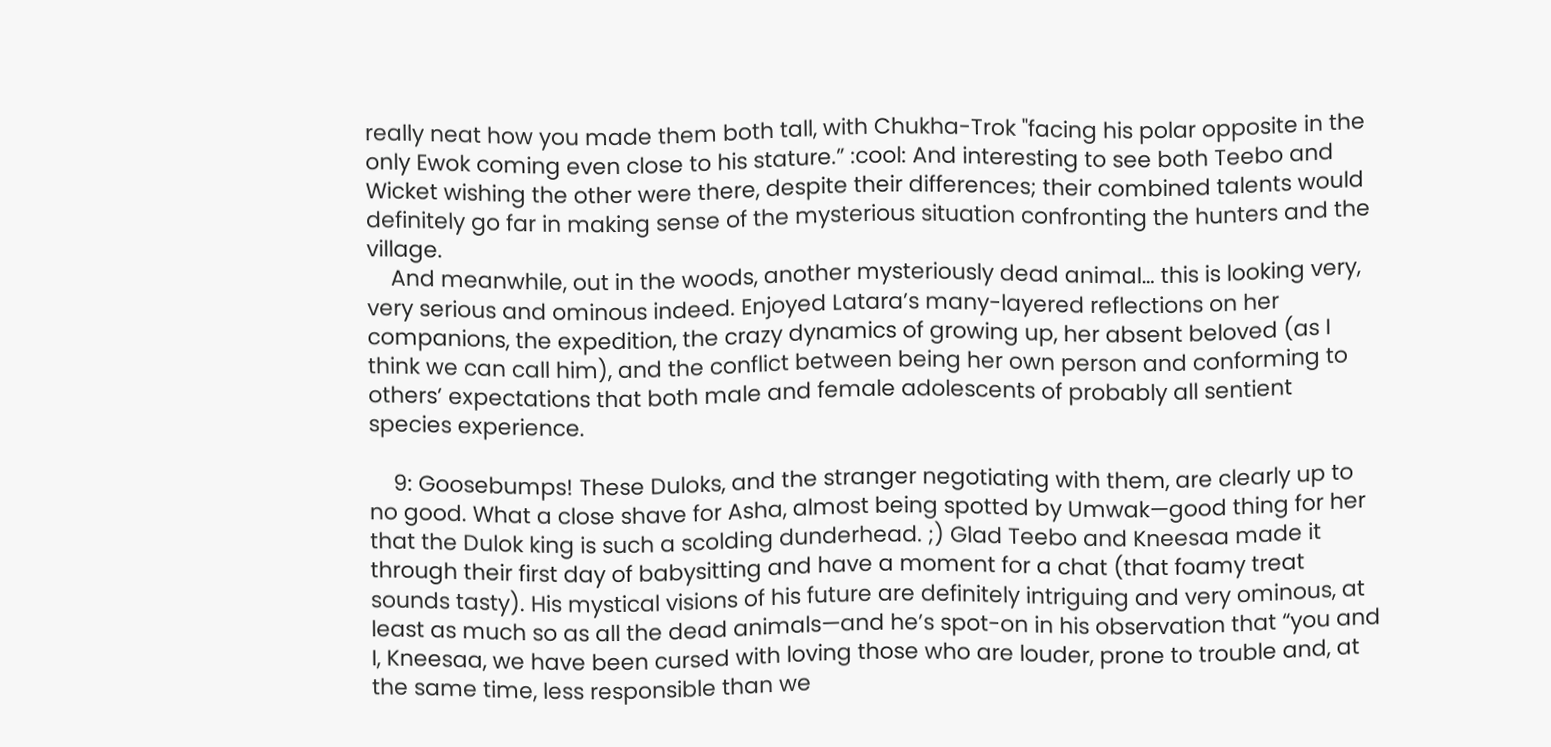really neat how you made them both tall, with Chukha-Trok "facing his polar opposite in the only Ewok coming even close to his stature.” :cool: And interesting to see both Teebo and Wicket wishing the other were there, despite their differences; their combined talents would definitely go far in making sense of the mysterious situation confronting the hunters and the village.
    And meanwhile, out in the woods, another mysteriously dead animal… this is looking very, very serious and ominous indeed. Enjoyed Latara’s many-layered reflections on her companions, the expedition, the crazy dynamics of growing up, her absent beloved (as I think we can call him), and the conflict between being her own person and conforming to others’ expectations that both male and female adolescents of probably all sentient species experience.

    9: Goosebumps! These Duloks, and the stranger negotiating with them, are clearly up to no good. What a close shave for Asha, almost being spotted by Umwak—good thing for her that the Dulok king is such a scolding dunderhead. ;) Glad Teebo and Kneesaa made it through their first day of babysitting and have a moment for a chat (that foamy treat sounds tasty). His mystical visions of his future are definitely intriguing and very ominous, at least as much so as all the dead animals—and he’s spot-on in his observation that “you and I, Kneesaa, we have been cursed with loving those who are louder, prone to trouble and, at the same time, less responsible than we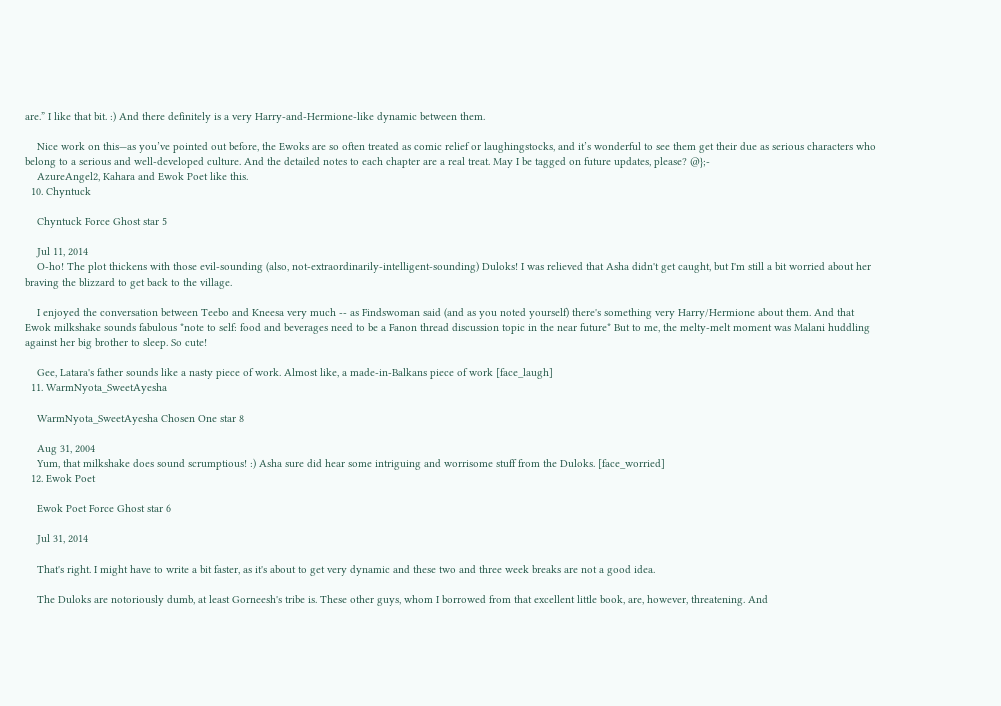are.” I like that bit. :) And there definitely is a very Harry-and-Hermione-like dynamic between them.

    Nice work on this—as you’ve pointed out before, the Ewoks are so often treated as comic relief or laughingstocks, and it’s wonderful to see them get their due as serious characters who belong to a serious and well-developed culture. And the detailed notes to each chapter are a real treat. May I be tagged on future updates, please? @};-
    AzureAngel2, Kahara and Ewok Poet like this.
  10. Chyntuck

    Chyntuck Force Ghost star 5

    Jul 11, 2014
    O-ho! The plot thickens with those evil-sounding (also, not-extraordinarily-intelligent-sounding) Duloks! I was relieved that Asha didn't get caught, but I'm still a bit worried about her braving the blizzard to get back to the village.

    I enjoyed the conversation between Teebo and Kneesa very much -- as Findswoman said (and as you noted yourself) there's something very Harry/Hermione about them. And that Ewok milkshake sounds fabulous *note to self: food and beverages need to be a Fanon thread discussion topic in the near future* But to me, the melty-melt moment was Malani huddling against her big brother to sleep. So cute!

    Gee, Latara's father sounds like a nasty piece of work. Almost like, a made-in-Balkans piece of work [face_laugh]
  11. WarmNyota_SweetAyesha

    WarmNyota_SweetAyesha Chosen One star 8

    Aug 31, 2004
    Yum, that milkshake does sound scrumptious! :) Asha sure did hear some intriguing and worrisome stuff from the Duloks. [face_worried]
  12. Ewok Poet

    Ewok Poet Force Ghost star 6

    Jul 31, 2014

    That's right. I might have to write a bit faster, as it's about to get very dynamic and these two and three week breaks are not a good idea.

    The Duloks are notoriously dumb, at least Gorneesh's tribe is. These other guys, whom I borrowed from that excellent little book, are, however, threatening. And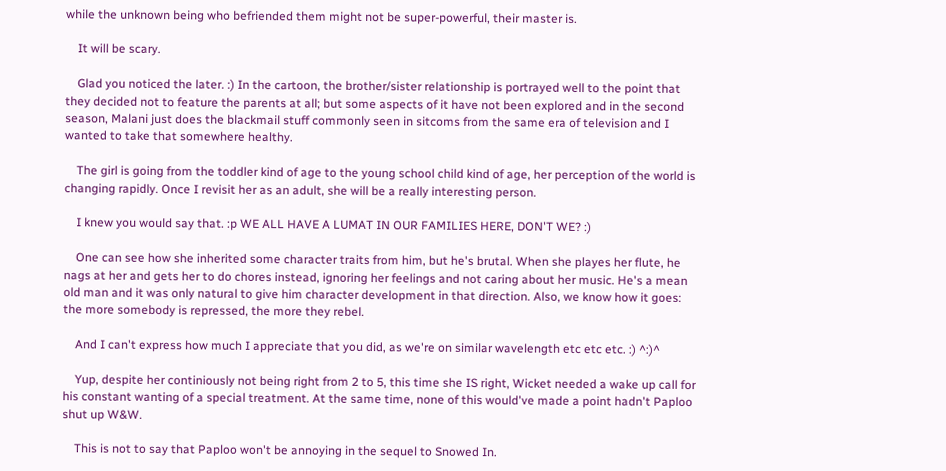while the unknown being who befriended them might not be super-powerful, their master is.

    It will be scary.

    Glad you noticed the later. :) In the cartoon, the brother/sister relationship is portrayed well to the point that they decided not to feature the parents at all; but some aspects of it have not been explored and in the second season, Malani just does the blackmail stuff commonly seen in sitcoms from the same era of television and I wanted to take that somewhere healthy.

    The girl is going from the toddler kind of age to the young school child kind of age, her perception of the world is changing rapidly. Once I revisit her as an adult, she will be a really interesting person.

    I knew you would say that. :p WE ALL HAVE A LUMAT IN OUR FAMILIES HERE, DON'T WE? :)

    One can see how she inherited some character traits from him, but he's brutal. When she playes her flute, he nags at her and gets her to do chores instead, ignoring her feelings and not caring about her music. He's a mean old man and it was only natural to give him character development in that direction. Also, we know how it goes: the more somebody is repressed, the more they rebel.

    And I can't express how much I appreciate that you did, as we're on similar wavelength etc etc etc. :) ^:)^

    Yup, despite her continiously not being right from 2 to 5, this time she IS right, Wicket needed a wake up call for his constant wanting of a special treatment. At the same time, none of this would've made a point hadn't Paploo shut up W&W.

    This is not to say that Paploo won't be annoying in the sequel to Snowed In.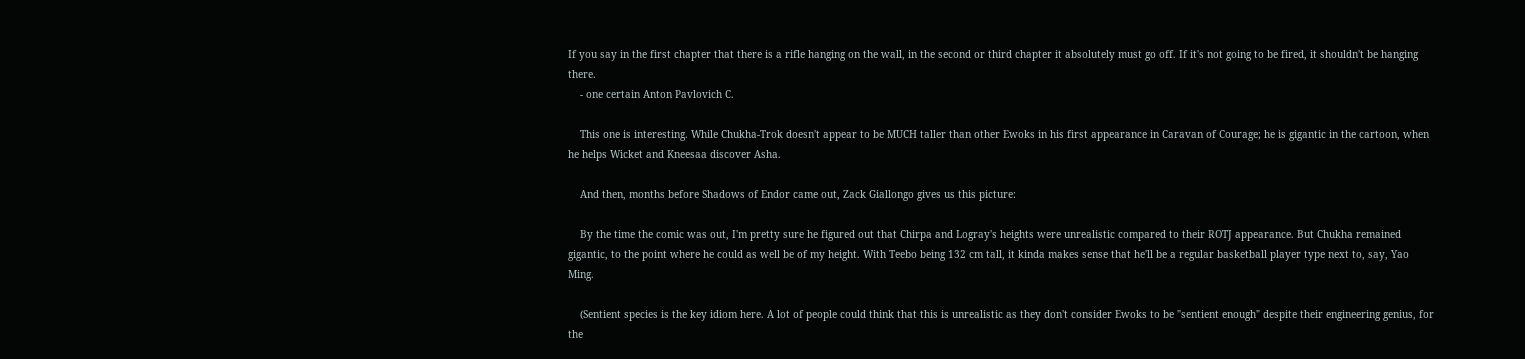If you say in the first chapter that there is a rifle hanging on the wall, in the second or third chapter it absolutely must go off. If it's not going to be fired, it shouldn't be hanging there.
    - one certain Anton Pavlovich C.

    This one is interesting. While Chukha-Trok doesn't appear to be MUCH taller than other Ewoks in his first appearance in Caravan of Courage; he is gigantic in the cartoon, when he helps Wicket and Kneesaa discover Asha.

    And then, months before Shadows of Endor came out, Zack Giallongo gives us this picture:

    By the time the comic was out, I'm pretty sure he figured out that Chirpa and Logray's heights were unrealistic compared to their ROTJ appearance. But Chukha remained gigantic, to the point where he could as well be of my height. With Teebo being 132 cm tall, it kinda makes sense that he'll be a regular basketball player type next to, say, Yao Ming.

    (Sentient species is the key idiom here. A lot of people could think that this is unrealistic as they don't consider Ewoks to be "sentient enough" despite their engineering genius, for the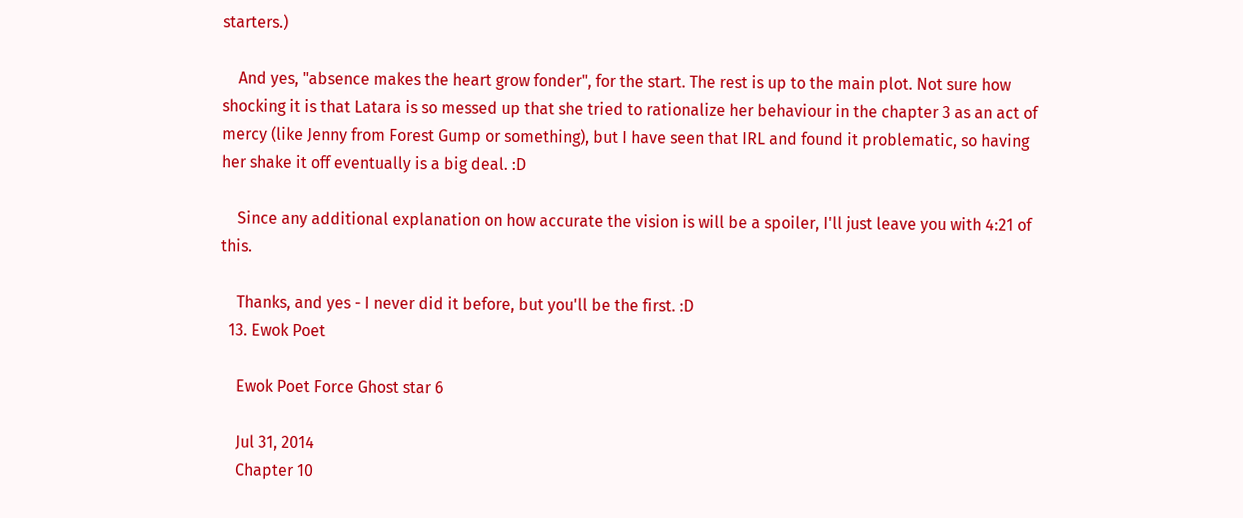starters.)

    And yes, "absence makes the heart grow fonder", for the start. The rest is up to the main plot. Not sure how shocking it is that Latara is so messed up that she tried to rationalize her behaviour in the chapter 3 as an act of mercy (like Jenny from Forest Gump or something), but I have seen that IRL and found it problematic, so having her shake it off eventually is a big deal. :D

    Since any additional explanation on how accurate the vision is will be a spoiler, I'll just leave you with 4:21 of this.

    Thanks, and yes - I never did it before, but you'll be the first. :D
  13. Ewok Poet

    Ewok Poet Force Ghost star 6

    Jul 31, 2014
    Chapter 10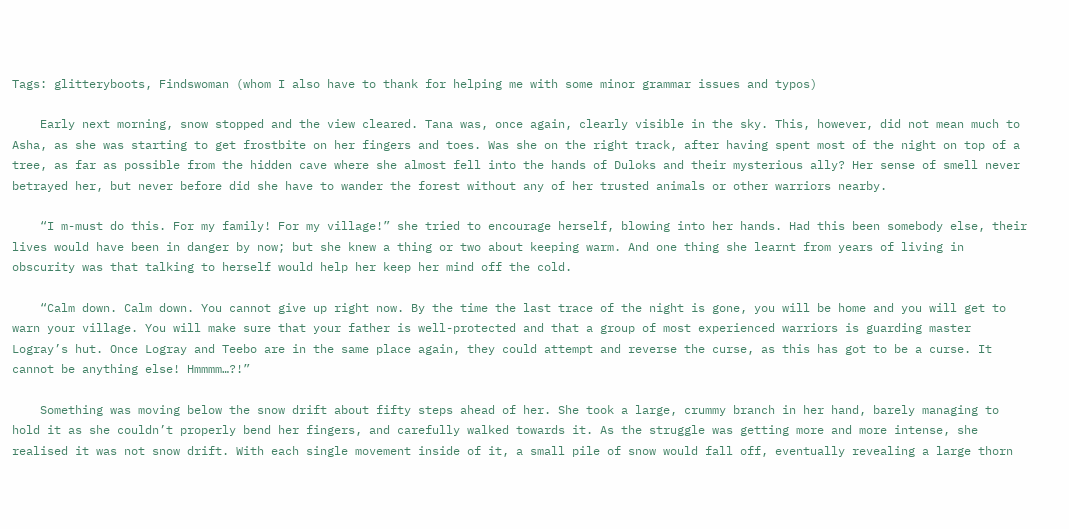Tags: glitteryboots, Findswoman (whom I also have to thank for helping me with some minor grammar issues and typos)

    Early next morning, snow stopped and the view cleared. Tana was, once again, clearly visible in the sky. This, however, did not mean much to Asha, as she was starting to get frostbite on her fingers and toes. Was she on the right track, after having spent most of the night on top of a tree, as far as possible from the hidden cave where she almost fell into the hands of Duloks and their mysterious ally? Her sense of smell never betrayed her, but never before did she have to wander the forest without any of her trusted animals or other warriors nearby.

    “I m-must do this. For my family! For my village!” she tried to encourage herself, blowing into her hands. Had this been somebody else, their lives would have been in danger by now; but she knew a thing or two about keeping warm. And one thing she learnt from years of living in obscurity was that talking to herself would help her keep her mind off the cold.

    “Calm down. Calm down. You cannot give up right now. By the time the last trace of the night is gone, you will be home and you will get to warn your village. You will make sure that your father is well-protected and that a group of most experienced warriors is guarding master Logray’s hut. Once Logray and Teebo are in the same place again, they could attempt and reverse the curse, as this has got to be a curse. It cannot be anything else! Hmmmm…?!”

    Something was moving below the snow drift about fifty steps ahead of her. She took a large, crummy branch in her hand, barely managing to hold it as she couldn’t properly bend her fingers, and carefully walked towards it. As the struggle was getting more and more intense, she realised it was not snow drift. With each single movement inside of it, a small pile of snow would fall off, eventually revealing a large thorn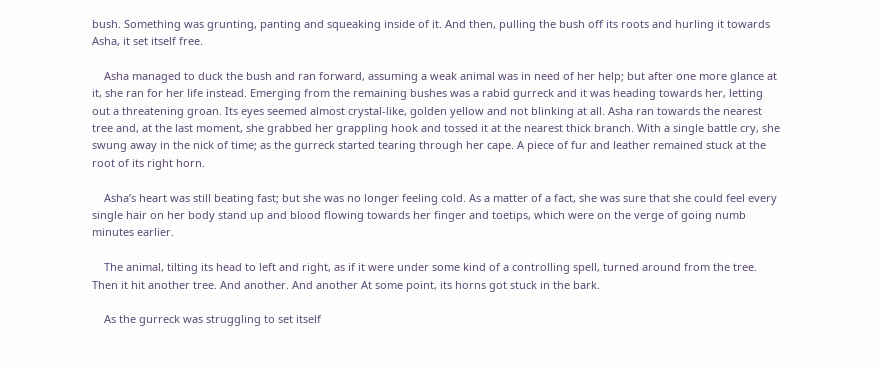bush. Something was grunting, panting and squeaking inside of it. And then, pulling the bush off its roots and hurling it towards Asha, it set itself free.

    Asha managed to duck the bush and ran forward, assuming a weak animal was in need of her help; but after one more glance at it, she ran for her life instead. Emerging from the remaining bushes was a rabid gurreck and it was heading towards her, letting out a threatening groan. Its eyes seemed almost crystal-like, golden yellow and not blinking at all. Asha ran towards the nearest tree and, at the last moment, she grabbed her grappling hook and tossed it at the nearest thick branch. With a single battle cry, she swung away in the nick of time; as the gurreck started tearing through her cape. A piece of fur and leather remained stuck at the root of its right horn.

    Asha’s heart was still beating fast; but she was no longer feeling cold. As a matter of a fact, she was sure that she could feel every single hair on her body stand up and blood flowing towards her finger and toetips, which were on the verge of going numb minutes earlier.

    The animal, tilting its head to left and right, as if it were under some kind of a controlling spell, turned around from the tree. Then it hit another tree. And another. And another At some point, its horns got stuck in the bark.

    As the gurreck was struggling to set itself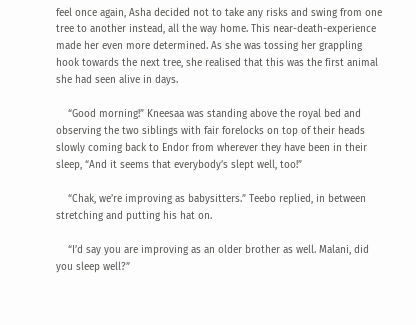feel once again, Asha decided not to take any risks and swing from one tree to another instead, all the way home. This near-death-experience made her even more determined. As she was tossing her grappling hook towards the next tree, she realised that this was the first animal she had seen alive in days.

    “Good morning!” Kneesaa was standing above the royal bed and observing the two siblings with fair forelocks on top of their heads slowly coming back to Endor from wherever they have been in their sleep, “And it seems that everybody’s slept well, too!”

    “Chak, we’re improving as babysitters.” Teebo replied, in between stretching and putting his hat on.

    “I’d say you are improving as an older brother as well. Malani, did you sleep well?”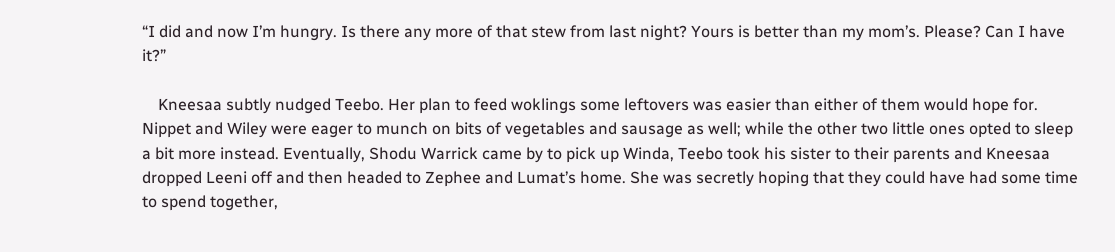“I did and now I’m hungry. Is there any more of that stew from last night? Yours is better than my mom’s. Please? Can I have it?”

    Kneesaa subtly nudged Teebo. Her plan to feed woklings some leftovers was easier than either of them would hope for. Nippet and Wiley were eager to munch on bits of vegetables and sausage as well; while the other two little ones opted to sleep a bit more instead. Eventually, Shodu Warrick came by to pick up Winda, Teebo took his sister to their parents and Kneesaa dropped Leeni off and then headed to Zephee and Lumat’s home. She was secretly hoping that they could have had some time to spend together,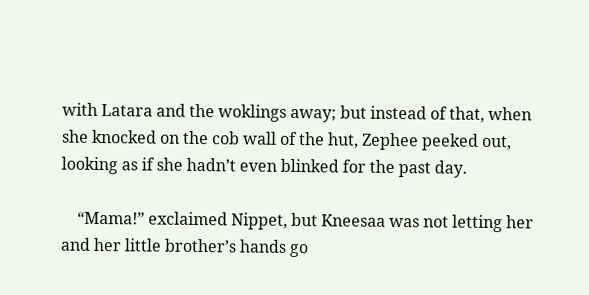with Latara and the woklings away; but instead of that, when she knocked on the cob wall of the hut, Zephee peeked out, looking as if she hadn’t even blinked for the past day.

    “Mama!” exclaimed Nippet, but Kneesaa was not letting her and her little brother’s hands go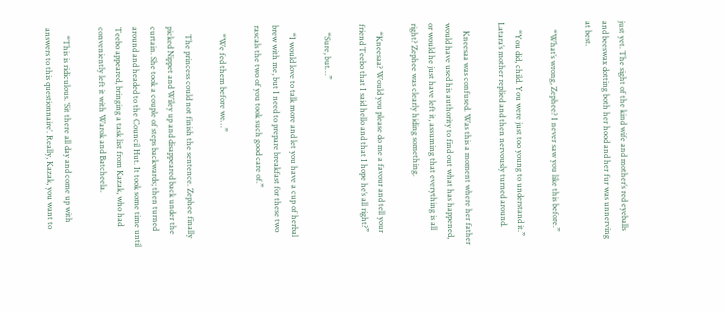just yet. The sight of the kind wife and mother’s red eyeballs and beeswax dotting both her hood and her fur was unnerving at best.

    “What’s wrong, Zephee? I never saw you like this before.”

    “You did, child. You were just too young to understand it.” Latara’s mother replied and then nervously turned around.

    Kneesaa was confused. Was this a moment where her father would have used his authority to find out what has happened, or would he just have left it, assuming that everything is all right? Zephee was clearly hiding something.

    “Kneesaa? Would you please do me a favour and tell your friend Teebo that I said hello and that I hope he’s all right?”

    “Sure, but…”

    “I would love to talk more and let you have a cup of herbal brew with me, but I need to prepare breakfast for these two rascals the two of you took such good care of.”

    “We fed them before we…”

    The princess could not finish the sentence. Zephee finally picked Nippet and Wiley up and disappeared back under the curtain. She took a couple of steps backwards; then turned around and headed to the Council Hut. It took some time until Teebo appeared, bringing a task list from Kazak, who had conveniently left it with Warok and Batcheela.

    “This is ridiculous. ‘Sit there all day and come up with answers to this questionnaire’. Really, Kazak, you want to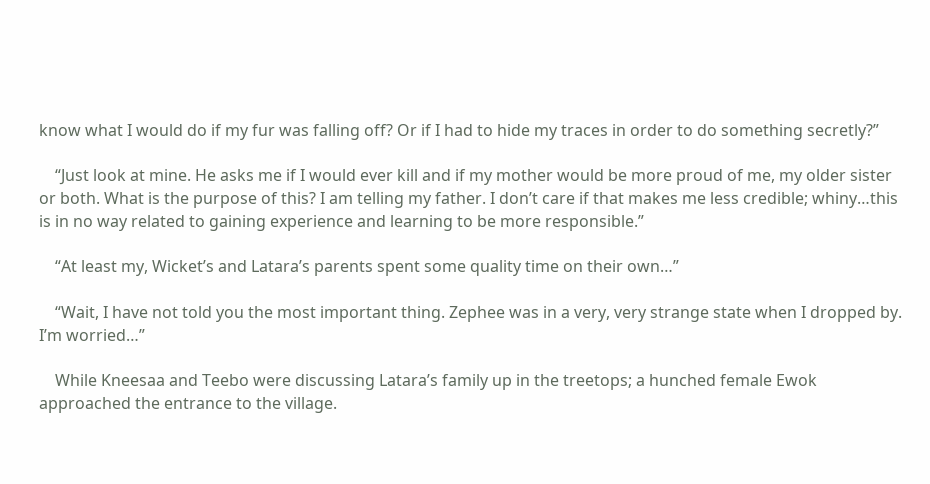know what I would do if my fur was falling off? Or if I had to hide my traces in order to do something secretly?”

    “Just look at mine. He asks me if I would ever kill and if my mother would be more proud of me, my older sister or both. What is the purpose of this? I am telling my father. I don’t care if that makes me less credible; whiny…this is in no way related to gaining experience and learning to be more responsible.”

    “At least my, Wicket’s and Latara’s parents spent some quality time on their own…”

    “Wait, I have not told you the most important thing. Zephee was in a very, very strange state when I dropped by. I’m worried…”

    While Kneesaa and Teebo were discussing Latara’s family up in the treetops; a hunched female Ewok approached the entrance to the village.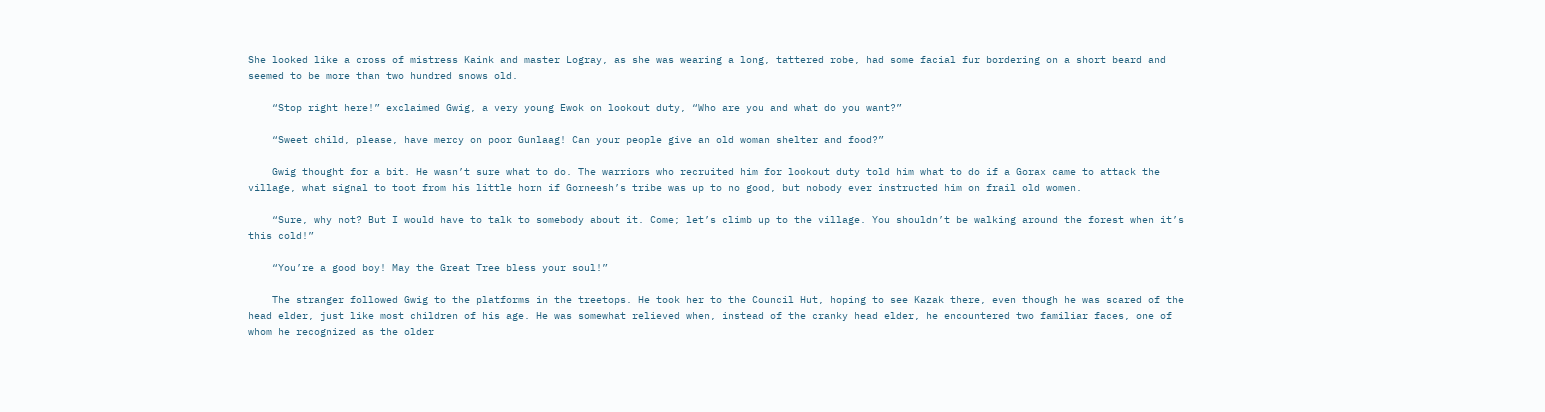She looked like a cross of mistress Kaink and master Logray, as she was wearing a long, tattered robe, had some facial fur bordering on a short beard and seemed to be more than two hundred snows old.

    “Stop right here!” exclaimed Gwig, a very young Ewok on lookout duty, “Who are you and what do you want?”

    “Sweet child, please, have mercy on poor Gunlaag! Can your people give an old woman shelter and food?”

    Gwig thought for a bit. He wasn’t sure what to do. The warriors who recruited him for lookout duty told him what to do if a Gorax came to attack the village, what signal to toot from his little horn if Gorneesh’s tribe was up to no good, but nobody ever instructed him on frail old women.

    “Sure, why not? But I would have to talk to somebody about it. Come; let’s climb up to the village. You shouldn’t be walking around the forest when it’s this cold!”

    “You’re a good boy! May the Great Tree bless your soul!”

    The stranger followed Gwig to the platforms in the treetops. He took her to the Council Hut, hoping to see Kazak there, even though he was scared of the head elder, just like most children of his age. He was somewhat relieved when, instead of the cranky head elder, he encountered two familiar faces, one of whom he recognized as the older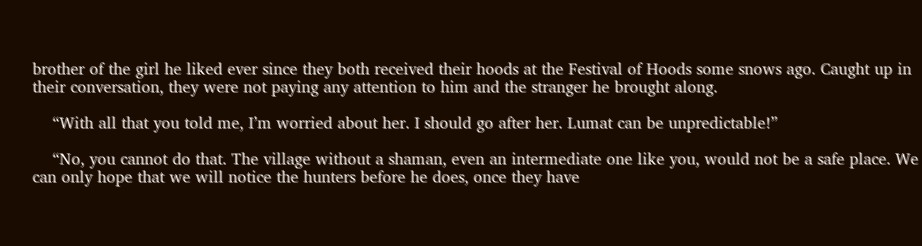brother of the girl he liked ever since they both received their hoods at the Festival of Hoods some snows ago. Caught up in their conversation, they were not paying any attention to him and the stranger he brought along.

    “With all that you told me, I’m worried about her. I should go after her. Lumat can be unpredictable!”

    “No, you cannot do that. The village without a shaman, even an intermediate one like you, would not be a safe place. We can only hope that we will notice the hunters before he does, once they have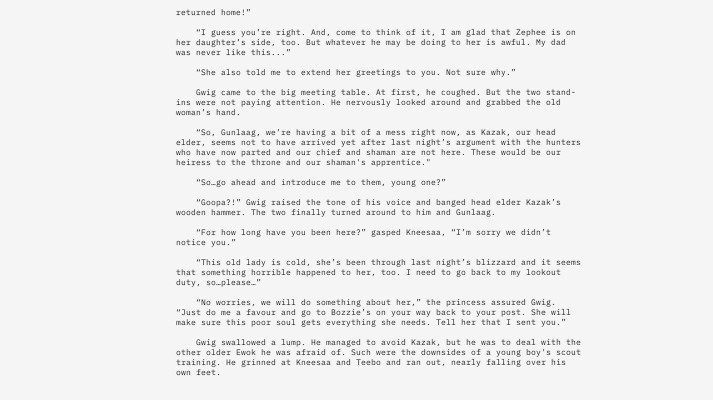returned home!”

    “I guess you’re right. And, come to think of it, I am glad that Zephee is on her daughter’s side, too. But whatever he may be doing to her is awful. My dad was never like this...”

    “She also told me to extend her greetings to you. Not sure why.”

    Gwig came to the big meeting table. At first, he coughed. But the two stand-ins were not paying attention. He nervously looked around and grabbed the old woman’s hand.

    “So, Gunlaag, we’re having a bit of a mess right now, as Kazak, our head elder, seems not to have arrived yet after last night’s argument with the hunters who have now parted and our chief and shaman are not here. These would be our heiress to the throne and our shaman's apprentice."

    “So…go ahead and introduce me to them, young one?”

    “Goopa?!” Gwig raised the tone of his voice and banged head elder Kazak’s wooden hammer. The two finally turned around to him and Gunlaag.

    “For how long have you been here?” gasped Kneesaa, “I’m sorry we didn’t notice you.”

    “This old lady is cold, she’s been through last night’s blizzard and it seems that something horrible happened to her, too. I need to go back to my lookout duty, so…please…”

    “No worries, we will do something about her,” the princess assured Gwig. “Just do me a favour and go to Bozzie’s on your way back to your post. She will make sure this poor soul gets everything she needs. Tell her that I sent you.”

    Gwig swallowed a lump. He managed to avoid Kazak, but he was to deal with the other older Ewok he was afraid of. Such were the downsides of a young boy's scout training. He grinned at Kneesaa and Teebo and ran out, nearly falling over his own feet.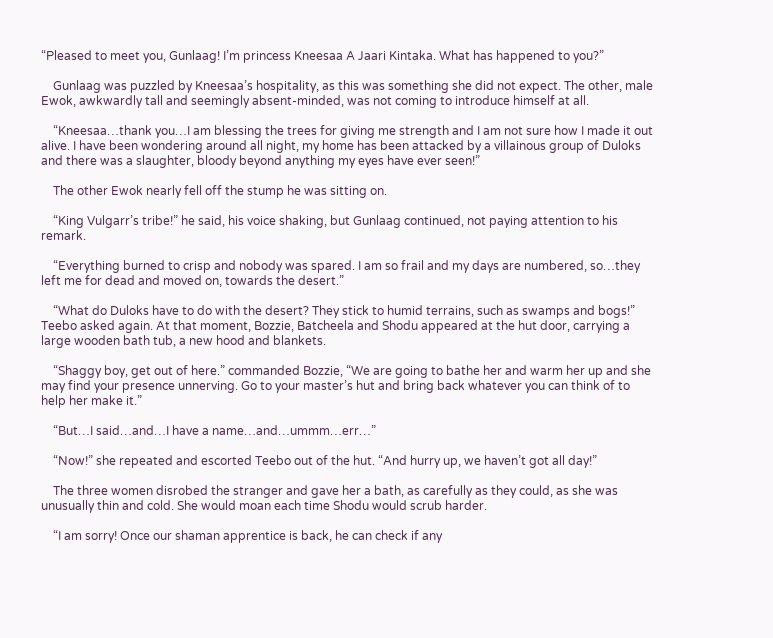“Pleased to meet you, Gunlaag! I’m princess Kneesaa A Jaari Kintaka. What has happened to you?”

    Gunlaag was puzzled by Kneesaa’s hospitality, as this was something she did not expect. The other, male Ewok, awkwardly tall and seemingly absent-minded, was not coming to introduce himself at all.

    “Kneesaa…thank you…I am blessing the trees for giving me strength and I am not sure how I made it out alive. I have been wondering around all night, my home has been attacked by a villainous group of Duloks and there was a slaughter, bloody beyond anything my eyes have ever seen!”

    The other Ewok nearly fell off the stump he was sitting on.

    “King Vulgarr’s tribe!” he said, his voice shaking, but Gunlaag continued, not paying attention to his remark.

    “Everything burned to crisp and nobody was spared. I am so frail and my days are numbered, so…they left me for dead and moved on, towards the desert.”

    “What do Duloks have to do with the desert? They stick to humid terrains, such as swamps and bogs!” Teebo asked again. At that moment, Bozzie, Batcheela and Shodu appeared at the hut door, carrying a large wooden bath tub, a new hood and blankets.

    “Shaggy boy, get out of here.” commanded Bozzie, “We are going to bathe her and warm her up and she may find your presence unnerving. Go to your master’s hut and bring back whatever you can think of to help her make it.”

    “But…I said…and…I have a name…and…ummm…err…”

    “Now!” she repeated and escorted Teebo out of the hut. “And hurry up, we haven’t got all day!”

    The three women disrobed the stranger and gave her a bath, as carefully as they could, as she was unusually thin and cold. She would moan each time Shodu would scrub harder.

    “I am sorry! Once our shaman apprentice is back, he can check if any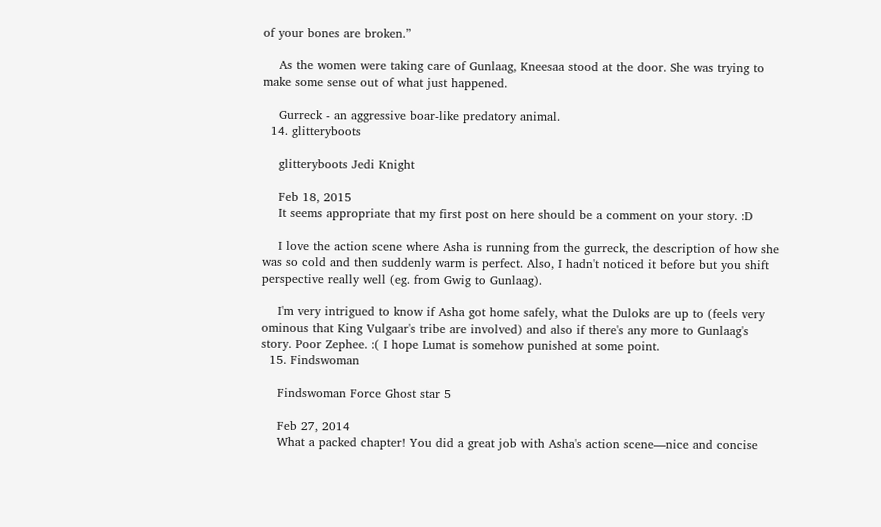of your bones are broken.”

    As the women were taking care of Gunlaag, Kneesaa stood at the door. She was trying to make some sense out of what just happened.

    Gurreck - an aggressive boar-like predatory animal.
  14. glitteryboots

    glitteryboots Jedi Knight

    Feb 18, 2015
    It seems appropriate that my first post on here should be a comment on your story. :D

    I love the action scene where Asha is running from the gurreck, the description of how she was so cold and then suddenly warm is perfect. Also, I hadn't noticed it before but you shift perspective really well (eg. from Gwig to Gunlaag).

    I'm very intrigued to know if Asha got home safely, what the Duloks are up to (feels very ominous that King Vulgaar's tribe are involved) and also if there's any more to Gunlaag's story. Poor Zephee. :( I hope Lumat is somehow punished at some point.
  15. Findswoman

    Findswoman Force Ghost star 5

    Feb 27, 2014
    What a packed chapter! You did a great job with Asha's action scene—nice and concise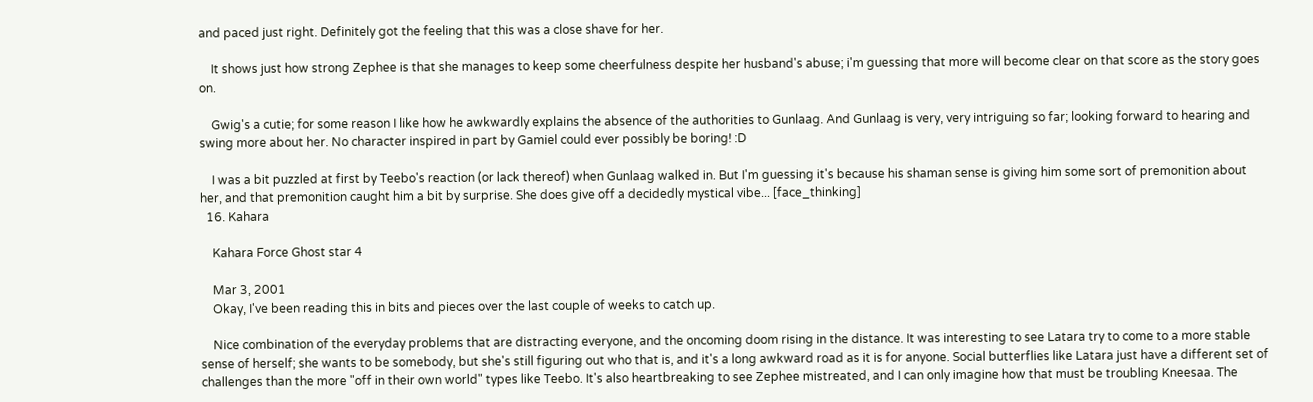and paced just right. Definitely got the feeling that this was a close shave for her.

    It shows just how strong Zephee is that she manages to keep some cheerfulness despite her husband's abuse; i'm guessing that more will become clear on that score as the story goes on.

    Gwig's a cutie; for some reason I like how he awkwardly explains the absence of the authorities to Gunlaag. And Gunlaag is very, very intriguing so far; looking forward to hearing and swing more about her. No character inspired in part by Gamiel could ever possibly be boring! :D

    I was a bit puzzled at first by Teebo's reaction (or lack thereof) when Gunlaag walked in. But I'm guessing it's because his shaman sense is giving him some sort of premonition about her, and that premonition caught him a bit by surprise. She does give off a decidedly mystical vibe... [face_thinking]
  16. Kahara

    Kahara Force Ghost star 4

    Mar 3, 2001
    Okay, I've been reading this in bits and pieces over the last couple of weeks to catch up.

    Nice combination of the everyday problems that are distracting everyone, and the oncoming doom rising in the distance. It was interesting to see Latara try to come to a more stable sense of herself; she wants to be somebody, but she's still figuring out who that is, and it's a long awkward road as it is for anyone. Social butterflies like Latara just have a different set of challenges than the more "off in their own world" types like Teebo. It's also heartbreaking to see Zephee mistreated, and I can only imagine how that must be troubling Kneesaa. The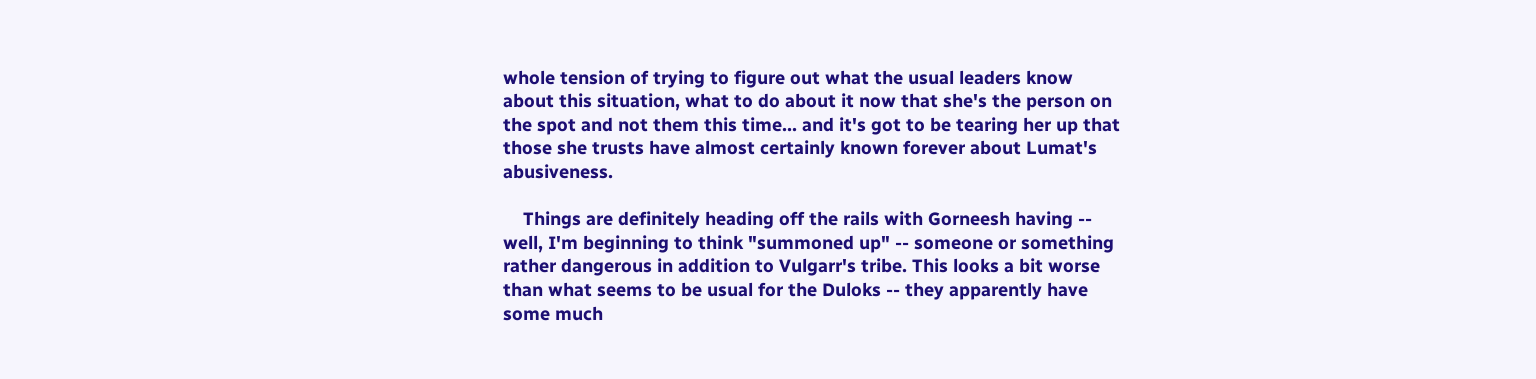whole tension of trying to figure out what the usual leaders know about this situation, what to do about it now that she's the person on the spot and not them this time... and it's got to be tearing her up that those she trusts have almost certainly known forever about Lumat's abusiveness.

    Things are definitely heading off the rails with Gorneesh having -- well, I'm beginning to think "summoned up" -- someone or something rather dangerous in addition to Vulgarr's tribe. This looks a bit worse than what seems to be usual for the Duloks -- they apparently have some much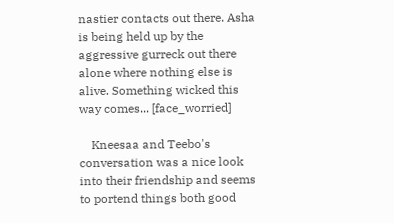nastier contacts out there. Asha is being held up by the aggressive gurreck out there alone where nothing else is alive. Something wicked this way comes... [face_worried]

    Kneesaa and Teebo's conversation was a nice look into their friendship and seems to portend things both good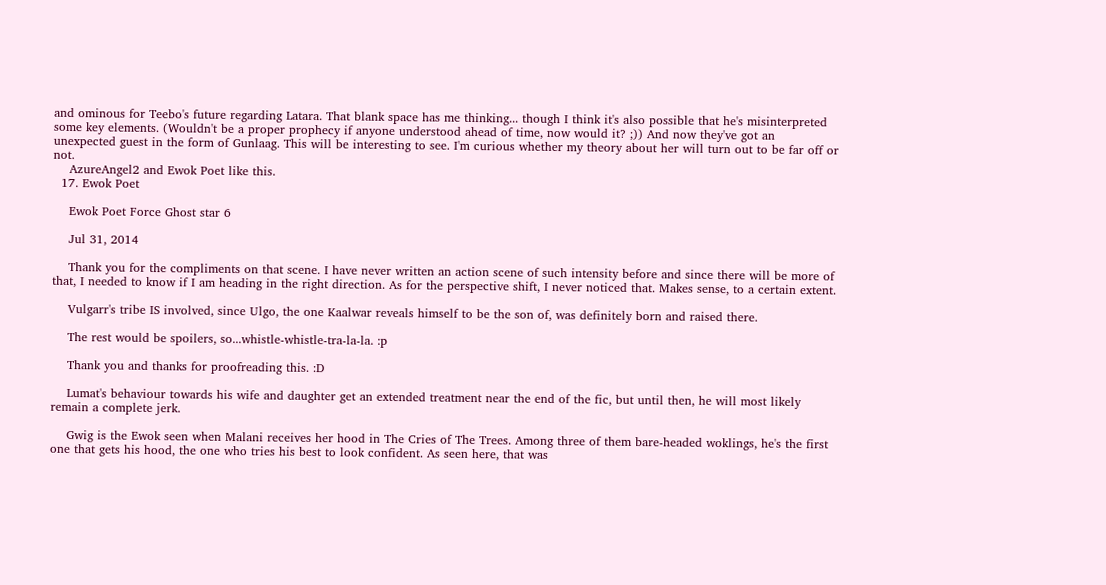and ominous for Teebo's future regarding Latara. That blank space has me thinking... though I think it's also possible that he's misinterpreted some key elements. (Wouldn't be a proper prophecy if anyone understood ahead of time, now would it? ;)) And now they've got an unexpected guest in the form of Gunlaag. This will be interesting to see. I'm curious whether my theory about her will turn out to be far off or not.
    AzureAngel2 and Ewok Poet like this.
  17. Ewok Poet

    Ewok Poet Force Ghost star 6

    Jul 31, 2014

    Thank you for the compliments on that scene. I have never written an action scene of such intensity before and since there will be more of that, I needed to know if I am heading in the right direction. As for the perspective shift, I never noticed that. Makes sense, to a certain extent.

    Vulgarr's tribe IS involved, since Ulgo, the one Kaalwar reveals himself to be the son of, was definitely born and raised there.

    The rest would be spoilers, so...whistle-whistle-tra-la-la. :p

    Thank you and thanks for proofreading this. :D

    Lumat's behaviour towards his wife and daughter get an extended treatment near the end of the fic, but until then, he will most likely remain a complete jerk.

    Gwig is the Ewok seen when Malani receives her hood in The Cries of The Trees. Among three of them bare-headed woklings, he's the first one that gets his hood, the one who tries his best to look confident. As seen here, that was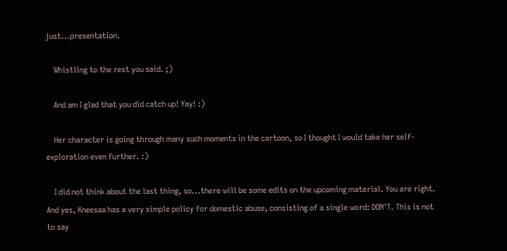just...presentation.

    Whistling to the rest you said. ;)

    And am I glad that you did catch up! Yay! :)

    Her character is going through many such moments in the cartoon, so I thought I would take her self-exploration even further. :)

    I did not think about the last thing, so...there will be some edits on the upcoming material. You are right. And yes, Kneesaa has a very simple policy for domestic abuse, consisting of a single word: DON'T. This is not to say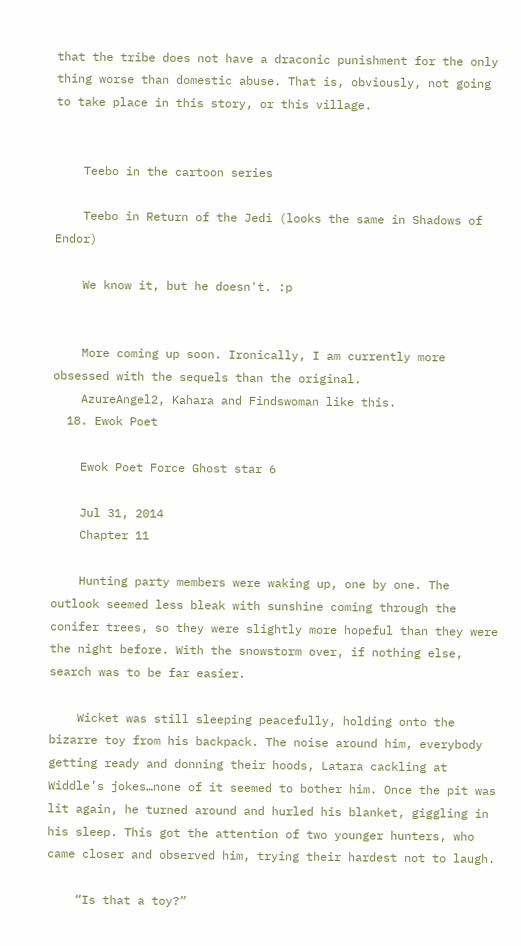that the tribe does not have a draconic punishment for the only thing worse than domestic abuse. That is, obviously, not going to take place in this story, or this village.


    Teebo in the cartoon series

    Teebo in Return of the Jedi (looks the same in Shadows of Endor)

    We know it, but he doesn't. :p


    More coming up soon. Ironically, I am currently more obsessed with the sequels than the original.
    AzureAngel2, Kahara and Findswoman like this.
  18. Ewok Poet

    Ewok Poet Force Ghost star 6

    Jul 31, 2014
    Chapter 11

    Hunting party members were waking up, one by one. The outlook seemed less bleak with sunshine coming through the conifer trees, so they were slightly more hopeful than they were the night before. With the snowstorm over, if nothing else, search was to be far easier.

    Wicket was still sleeping peacefully, holding onto the bizarre toy from his backpack. The noise around him, everybody getting ready and donning their hoods, Latara cackling at Widdle’s jokes…none of it seemed to bother him. Once the pit was lit again, he turned around and hurled his blanket, giggling in his sleep. This got the attention of two younger hunters, who came closer and observed him, trying their hardest not to laugh.

    “Is that a toy?”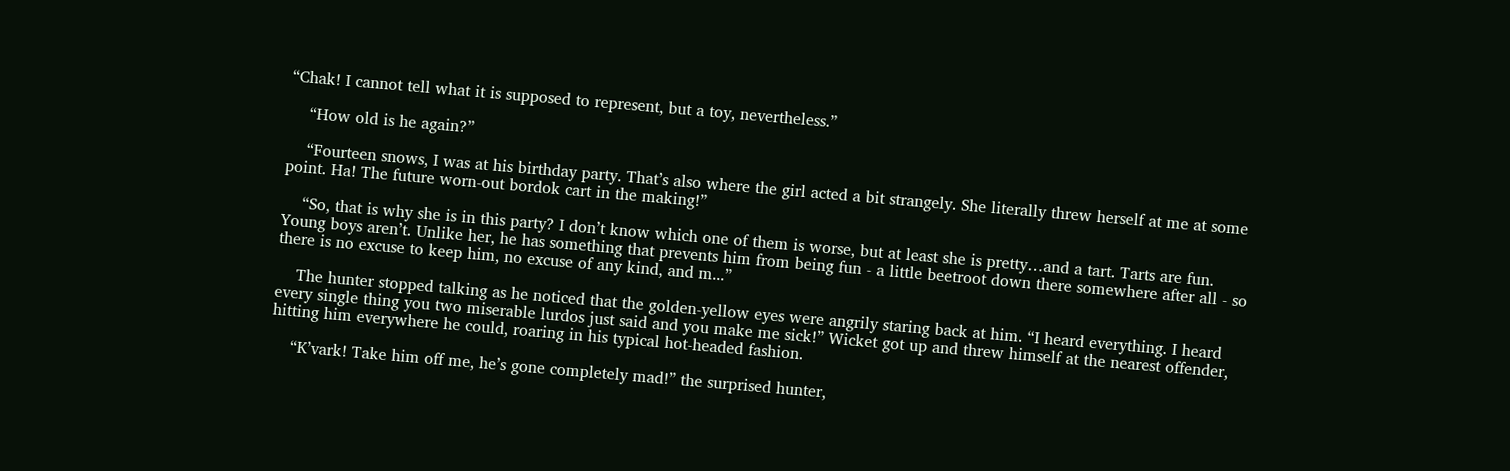“Chak! I cannot tell what it is supposed to represent, but a toy, nevertheless.”

    “How old is he again?”

    “Fourteen snows, I was at his birthday party. That’s also where the girl acted a bit strangely. She literally threw herself at me at some point. Ha! The future worn-out bordok cart in the making!”

    “So, that is why she is in this party? I don’t know which one of them is worse, but at least she is pretty…and a tart. Tarts are fun. Young boys aren’t. Unlike her, he has something that prevents him from being fun - a little beetroot down there somewhere after all - so there is no excuse to keep him, no excuse of any kind, and m...”

    The hunter stopped talking as he noticed that the golden-yellow eyes were angrily staring back at him. “I heard everything. I heard every single thing you two miserable lurdos just said and you make me sick!” Wicket got up and threw himself at the nearest offender, hitting him everywhere he could, roaring in his typical hot-headed fashion.

    “K’vark! Take him off me, he’s gone completely mad!” the surprised hunter,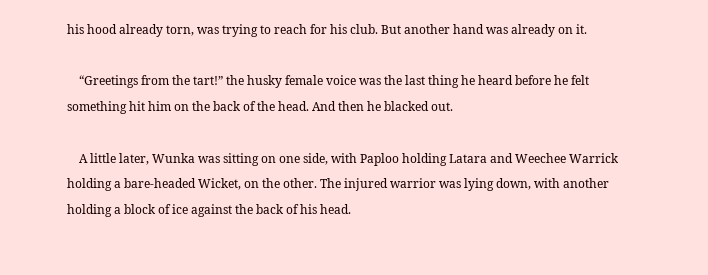his hood already torn, was trying to reach for his club. But another hand was already on it.

    “Greetings from the tart!” the husky female voice was the last thing he heard before he felt something hit him on the back of the head. And then he blacked out.

    A little later, Wunka was sitting on one side, with Paploo holding Latara and Weechee Warrick holding a bare-headed Wicket, on the other. The injured warrior was lying down, with another holding a block of ice against the back of his head.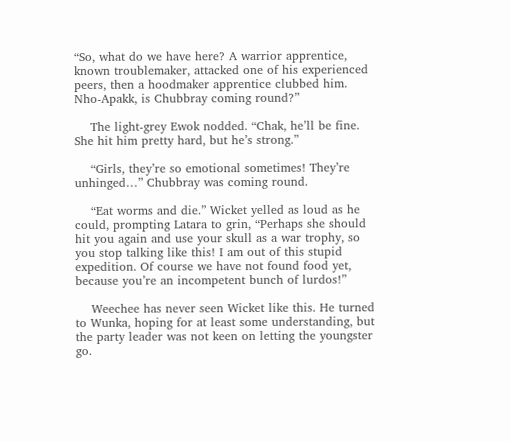“So, what do we have here? A warrior apprentice, known troublemaker, attacked one of his experienced peers, then a hoodmaker apprentice clubbed him. Nho-Apakk, is Chubbray coming round?”

    The light-grey Ewok nodded. “Chak, he’ll be fine. She hit him pretty hard, but he’s strong.”

    “Girls, they’re so emotional sometimes! They’re unhinged…” Chubbray was coming round.

    “Eat worms and die.” Wicket yelled as loud as he could, prompting Latara to grin, “Perhaps she should hit you again and use your skull as a war trophy, so you stop talking like this! I am out of this stupid expedition. Of course we have not found food yet, because you’re an incompetent bunch of lurdos!”

    Weechee has never seen Wicket like this. He turned to Wunka, hoping for at least some understanding, but the party leader was not keen on letting the youngster go.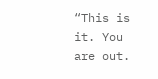“This is it. You are out.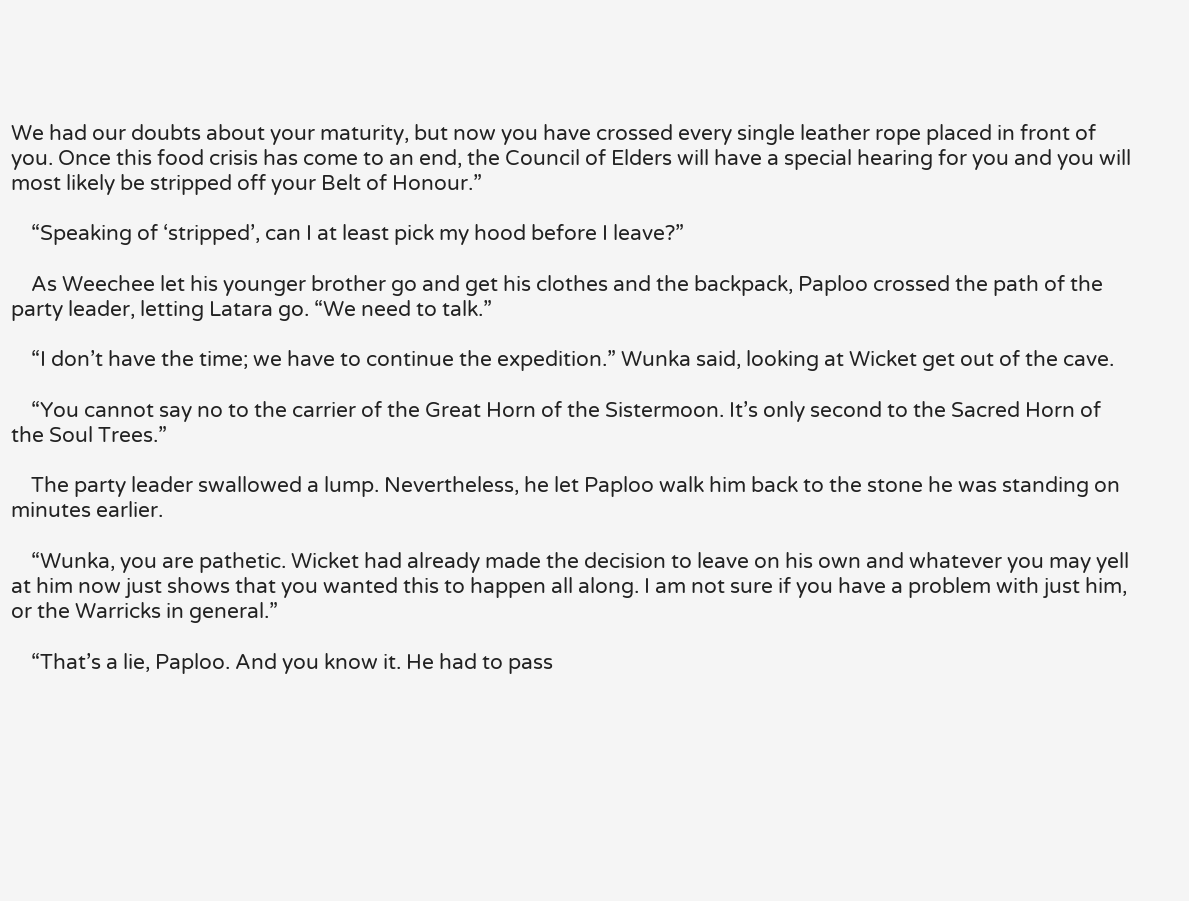We had our doubts about your maturity, but now you have crossed every single leather rope placed in front of you. Once this food crisis has come to an end, the Council of Elders will have a special hearing for you and you will most likely be stripped off your Belt of Honour.”

    “Speaking of ‘stripped’, can I at least pick my hood before I leave?”

    As Weechee let his younger brother go and get his clothes and the backpack, Paploo crossed the path of the party leader, letting Latara go. “We need to talk.”

    “I don’t have the time; we have to continue the expedition.” Wunka said, looking at Wicket get out of the cave.

    “You cannot say no to the carrier of the Great Horn of the Sistermoon. It’s only second to the Sacred Horn of the Soul Trees.”

    The party leader swallowed a lump. Nevertheless, he let Paploo walk him back to the stone he was standing on minutes earlier.

    “Wunka, you are pathetic. Wicket had already made the decision to leave on his own and whatever you may yell at him now just shows that you wanted this to happen all along. I am not sure if you have a problem with just him, or the Warricks in general.”

    “That’s a lie, Paploo. And you know it. He had to pass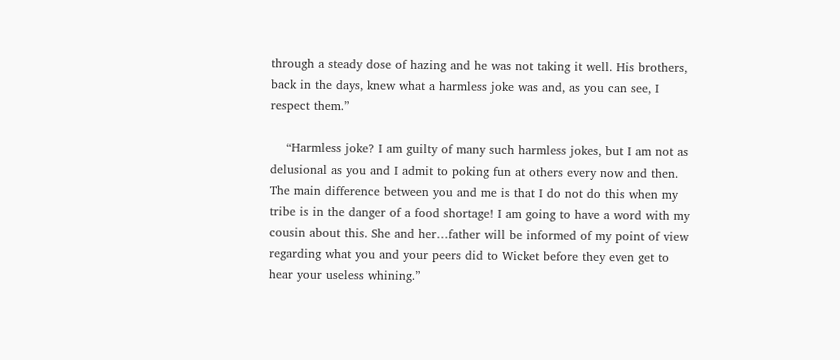through a steady dose of hazing and he was not taking it well. His brothers, back in the days, knew what a harmless joke was and, as you can see, I respect them.”

    “Harmless joke? I am guilty of many such harmless jokes, but I am not as delusional as you and I admit to poking fun at others every now and then. The main difference between you and me is that I do not do this when my tribe is in the danger of a food shortage! I am going to have a word with my cousin about this. She and her…father will be informed of my point of view regarding what you and your peers did to Wicket before they even get to hear your useless whining.”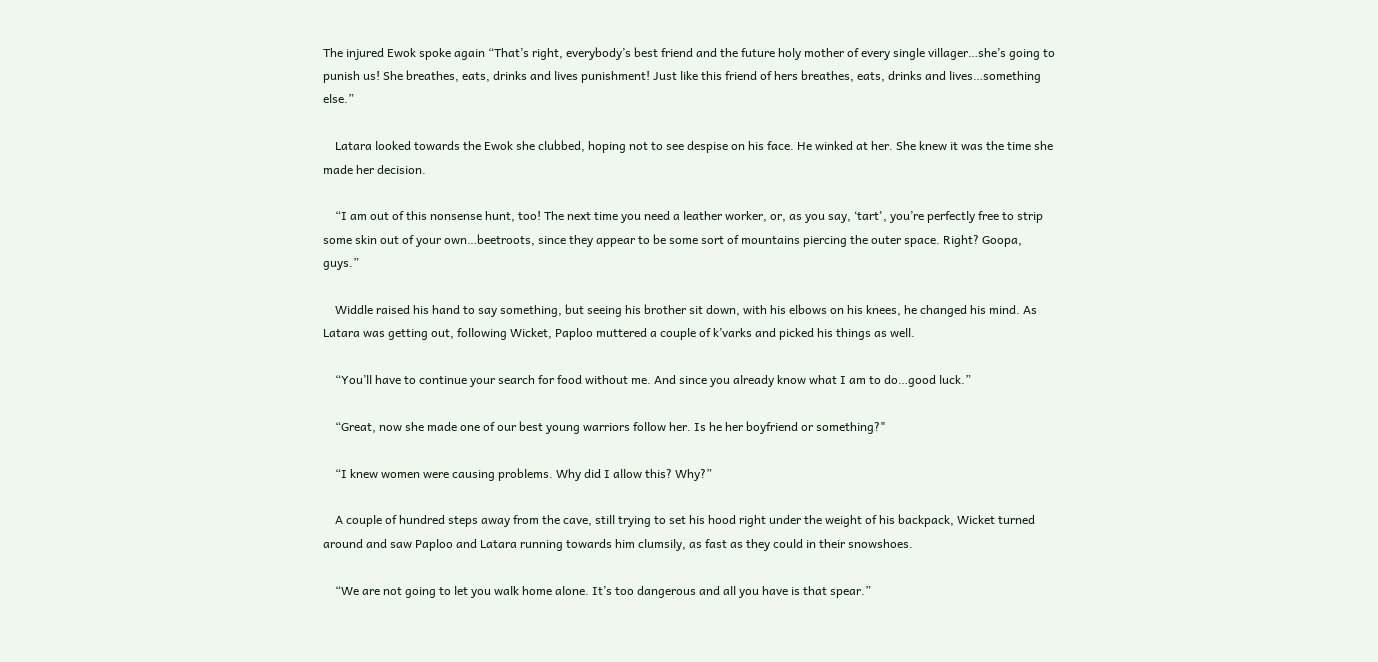The injured Ewok spoke again “That’s right, everybody’s best friend and the future holy mother of every single villager…she’s going to punish us! She breathes, eats, drinks and lives punishment! Just like this friend of hers breathes, eats, drinks and lives…something else.”

    Latara looked towards the Ewok she clubbed, hoping not to see despise on his face. He winked at her. She knew it was the time she made her decision.

    “I am out of this nonsense hunt, too! The next time you need a leather worker, or, as you say, ‘tart', you’re perfectly free to strip some skin out of your own…beetroots, since they appear to be some sort of mountains piercing the outer space. Right? Goopa, guys.”

    Widdle raised his hand to say something, but seeing his brother sit down, with his elbows on his knees, he changed his mind. As Latara was getting out, following Wicket, Paploo muttered a couple of k’varks and picked his things as well.

    “You’ll have to continue your search for food without me. And since you already know what I am to do…good luck.”

    “Great, now she made one of our best young warriors follow her. Is he her boyfriend or something?"

    “I knew women were causing problems. Why did I allow this? Why?”

    A couple of hundred steps away from the cave, still trying to set his hood right under the weight of his backpack, Wicket turned around and saw Paploo and Latara running towards him clumsily, as fast as they could in their snowshoes.

    “We are not going to let you walk home alone. It’s too dangerous and all you have is that spear.”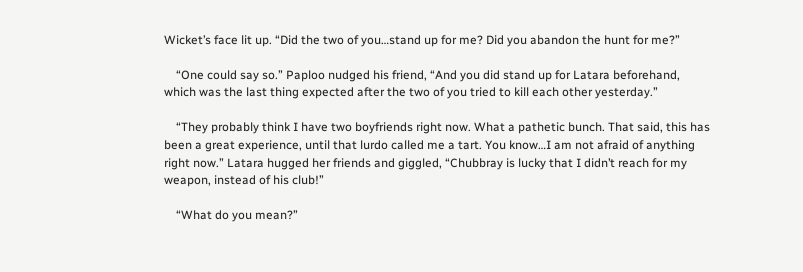Wicket’s face lit up. “Did the two of you…stand up for me? Did you abandon the hunt for me?”

    “One could say so.” Paploo nudged his friend, “And you did stand up for Latara beforehand, which was the last thing expected after the two of you tried to kill each other yesterday.”

    “They probably think I have two boyfriends right now. What a pathetic bunch. That said, this has been a great experience, until that lurdo called me a tart. You know…I am not afraid of anything right now.” Latara hugged her friends and giggled, “Chubbray is lucky that I didn’t reach for my weapon, instead of his club!”

    “What do you mean?”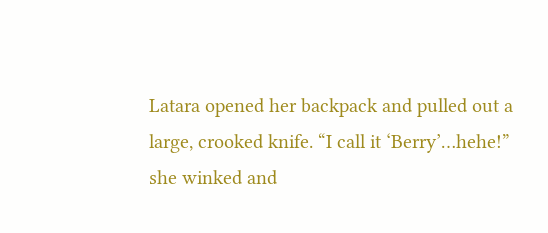Latara opened her backpack and pulled out a large, crooked knife. “I call it ‘Berry’…hehe!” she winked and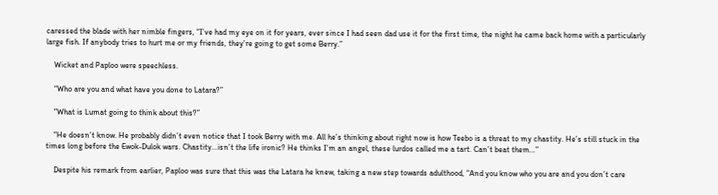caressed the blade with her nimble fingers, “I’ve had my eye on it for years, ever since I had seen dad use it for the first time, the night he came back home with a particularly large fish. If anybody tries to hurt me or my friends, they’re going to get some Berry.”

    Wicket and Paploo were speechless.

    “Who are you and what have you done to Latara?”

    “What is Lumat going to think about this?”

    “He doesn’t know. He probably didn’t even notice that I took Berry with me. All he’s thinking about right now is how Teebo is a threat to my chastity. He’s still stuck in the times long before the Ewok-Dulok wars. Chastity...isn’t the life ironic? He thinks I’m an angel, these lurdos called me a tart. Can’t beat them…”

    Despite his remark from earlier, Paploo was sure that this was the Latara he knew, taking a new step towards adulthood, “And you know who you are and you don’t care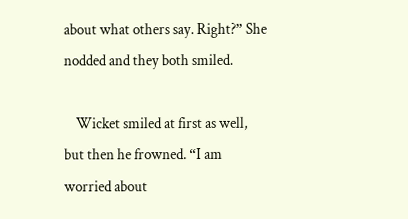about what others say. Right?” She nodded and they both smiled.

    Wicket smiled at first as well, but then he frowned. “I am worried about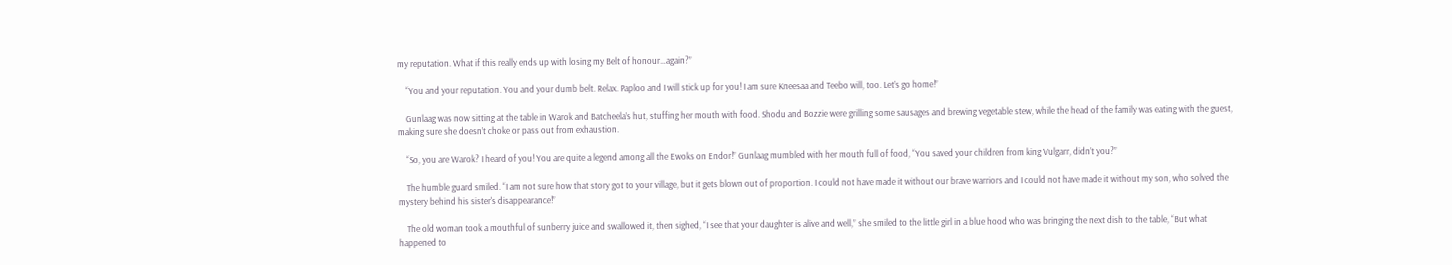my reputation. What if this really ends up with losing my Belt of honour…again?”

    “You and your reputation. You and your dumb belt. Relax. Paploo and I will stick up for you! I am sure Kneesaa and Teebo will, too. Let’s go home!”

    Gunlaag was now sitting at the table in Warok and Batcheela’s hut, stuffing her mouth with food. Shodu and Bozzie were grilling some sausages and brewing vegetable stew, while the head of the family was eating with the guest, making sure she doesn’t choke or pass out from exhaustion.

    “So, you are Warok? I heard of you! You are quite a legend among all the Ewoks on Endor!” Gunlaag mumbled with her mouth full of food, “You saved your children from king Vulgarr, didn’t you?”

    The humble guard smiled. “I am not sure how that story got to your village, but it gets blown out of proportion. I could not have made it without our brave warriors and I could not have made it without my son, who solved the mystery behind his sister's disappearance!”

    The old woman took a mouthful of sunberry juice and swallowed it, then sighed, “I see that your daughter is alive and well,” she smiled to the little girl in a blue hood who was bringing the next dish to the table, “But what happened to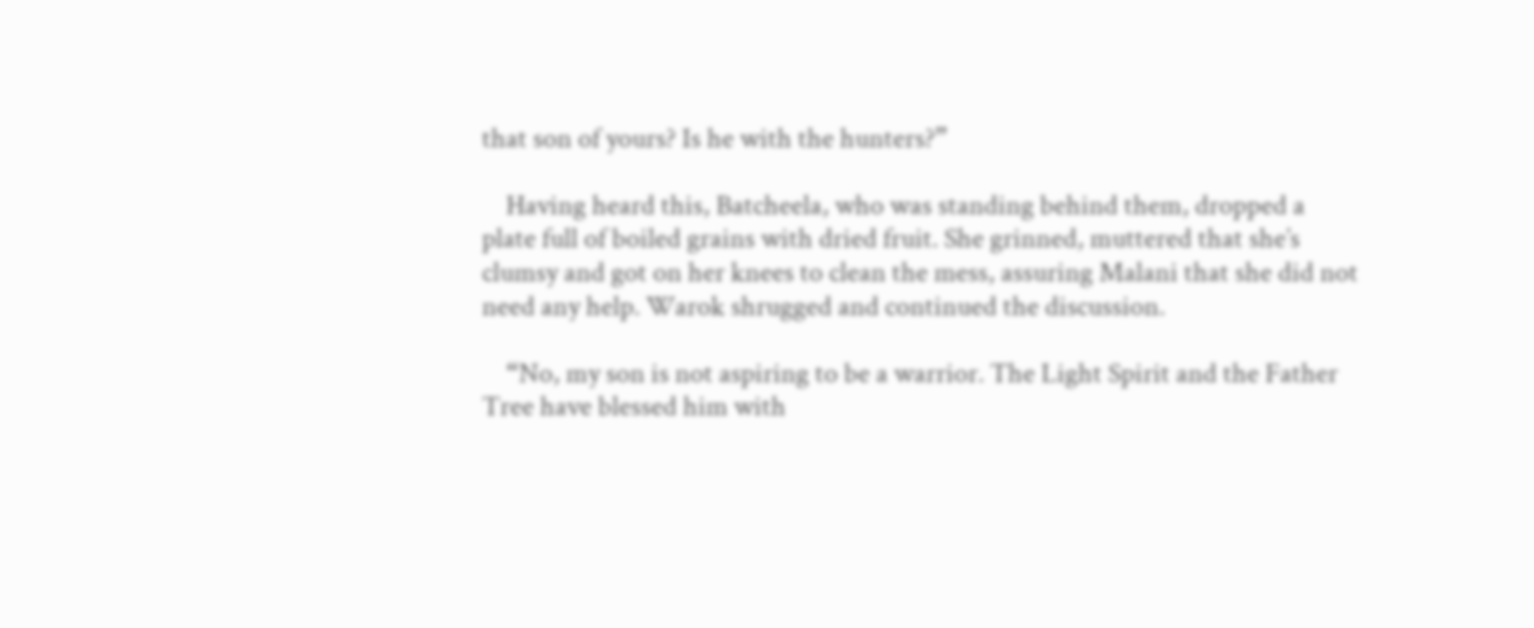that son of yours? Is he with the hunters?”

    Having heard this, Batcheela, who was standing behind them, dropped a plate full of boiled grains with dried fruit. She grinned, muttered that she’s clumsy and got on her knees to clean the mess, assuring Malani that she did not need any help. Warok shrugged and continued the discussion.

    “No, my son is not aspiring to be a warrior. The Light Spirit and the Father Tree have blessed him with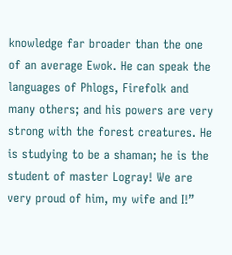knowledge far broader than the one of an average Ewok. He can speak the languages of Phlogs, Firefolk and many others; and his powers are very strong with the forest creatures. He is studying to be a shaman; he is the student of master Logray! We are very proud of him, my wife and I!”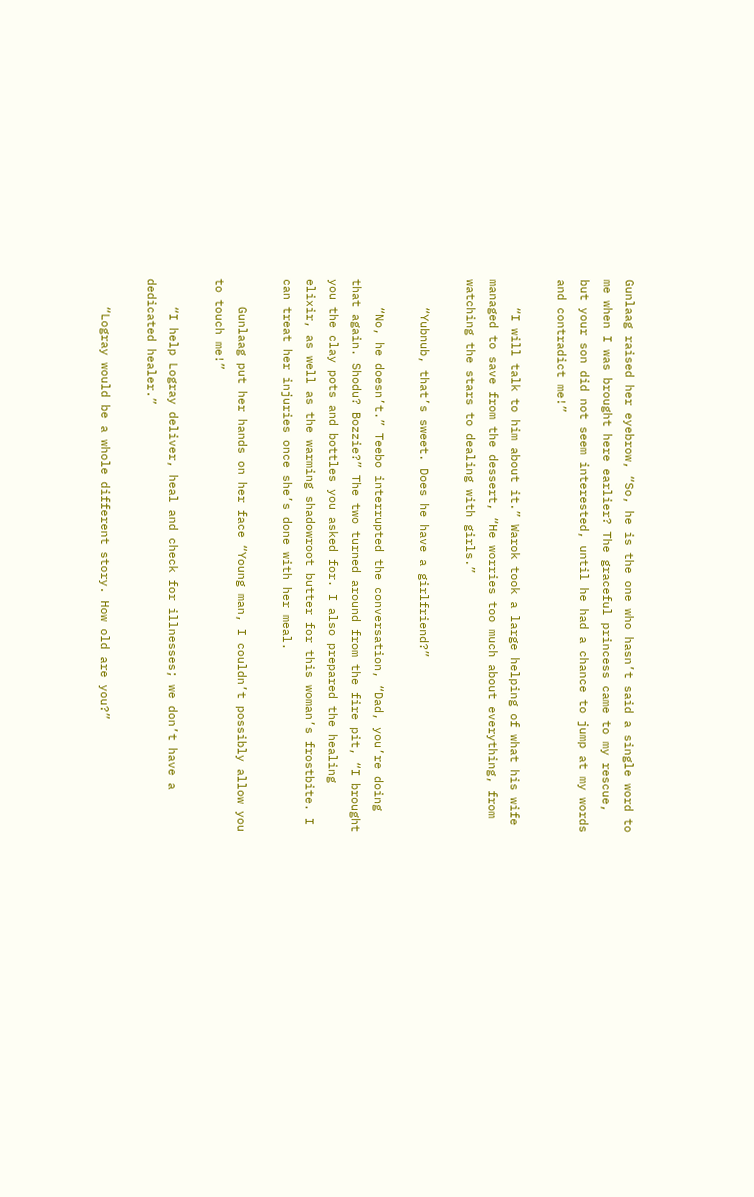Gunlaag raised her eyebrow, “So, he is the one who hasn’t said a single word to me when I was brought here earlier? The graceful princess came to my rescue, but your son did not seem interested, until he had a chance to jump at my words and contradict me!”

    “I will talk to him about it.” Warok took a large helping of what his wife managed to save from the dessert, “He worries too much about everything, from watching the stars to dealing with girls.”

    “Yubnub, that’s sweet. Does he have a girlfriend?”

    “No, he doesn’t.” Teebo interrupted the conversation, “Dad, you’re doing that again. Shodu? Bozzie?” The two turned around from the fire pit, “I brought you the clay pots and bottles you asked for. I also prepared the healing elixir, as well as the warming shadowroot butter for this woman’s frostbite. I can treat her injuries once she’s done with her meal.

    Gunlaag put her hands on her face “Young man, I couldn’t possibly allow you to touch me!”

    “I help Logray deliver, heal and check for illnesses; we don’t have a dedicated healer.”

    “Logray would be a whole different story. How old are you?”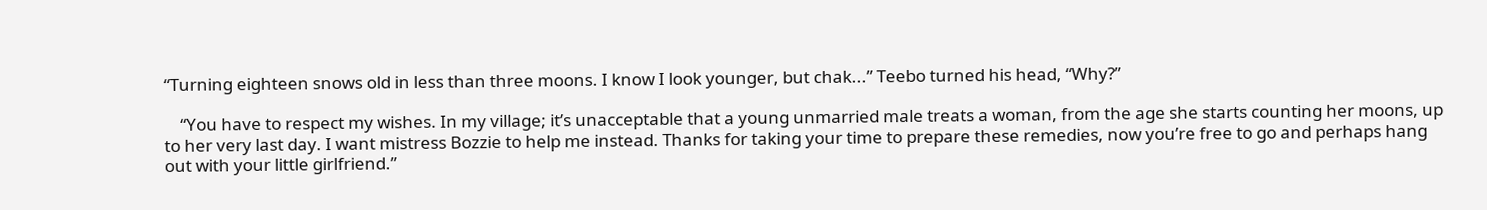“Turning eighteen snows old in less than three moons. I know I look younger, but chak...” Teebo turned his head, “Why?”

    “You have to respect my wishes. In my village; it’s unacceptable that a young unmarried male treats a woman, from the age she starts counting her moons, up to her very last day. I want mistress Bozzie to help me instead. Thanks for taking your time to prepare these remedies, now you’re free to go and perhaps hang out with your little girlfriend.”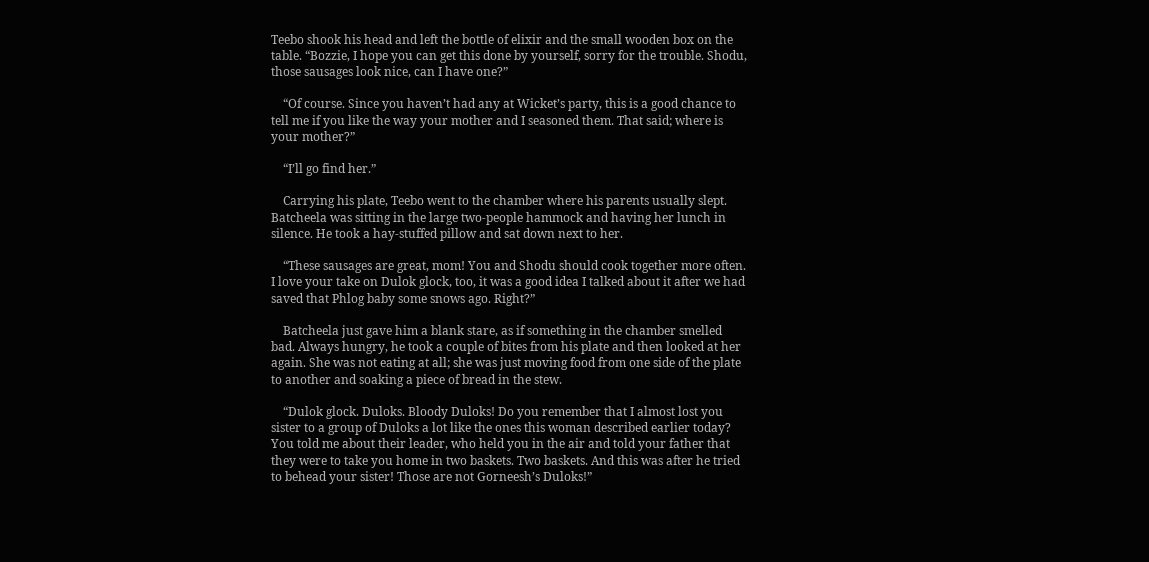Teebo shook his head and left the bottle of elixir and the small wooden box on the table. “Bozzie, I hope you can get this done by yourself, sorry for the trouble. Shodu, those sausages look nice, can I have one?”

    “Of course. Since you haven’t had any at Wicket’s party, this is a good chance to tell me if you like the way your mother and I seasoned them. That said; where is your mother?”

    “I’ll go find her.”

    Carrying his plate, Teebo went to the chamber where his parents usually slept. Batcheela was sitting in the large two-people hammock and having her lunch in silence. He took a hay-stuffed pillow and sat down next to her.

    “These sausages are great, mom! You and Shodu should cook together more often. I love your take on Dulok glock, too, it was a good idea I talked about it after we had saved that Phlog baby some snows ago. Right?”

    Batcheela just gave him a blank stare, as if something in the chamber smelled bad. Always hungry, he took a couple of bites from his plate and then looked at her again. She was not eating at all; she was just moving food from one side of the plate to another and soaking a piece of bread in the stew.

    “Dulok glock. Duloks. Bloody Duloks! Do you remember that I almost lost you sister to a group of Duloks a lot like the ones this woman described earlier today? You told me about their leader, who held you in the air and told your father that they were to take you home in two baskets. Two baskets. And this was after he tried to behead your sister! Those are not Gorneesh’s Duloks!”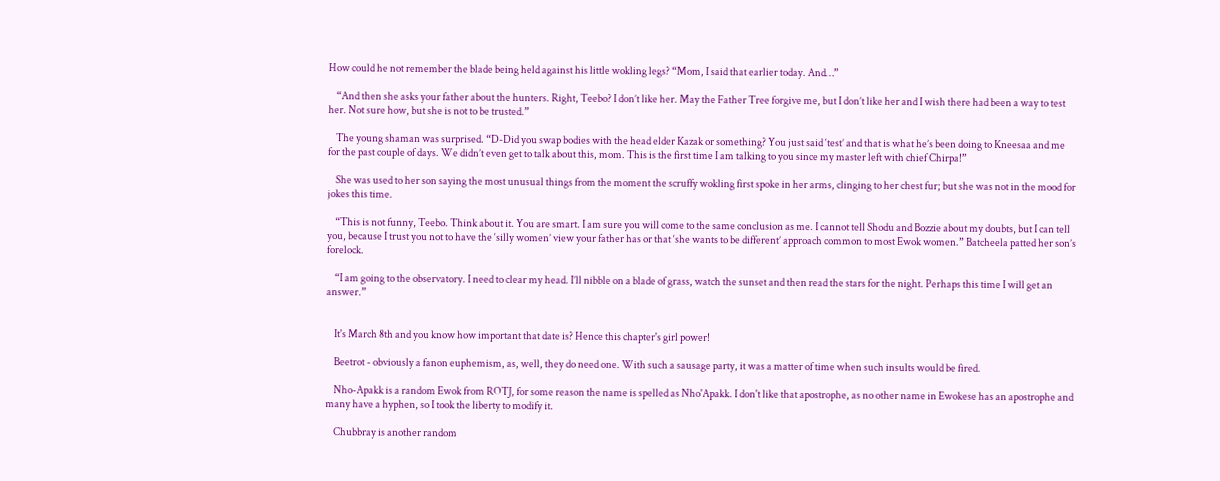How could he not remember the blade being held against his little wokling legs? “Mom, I said that earlier today. And…”

    “And then she asks your father about the hunters. Right, Teebo? I don’t like her. May the Father Tree forgive me, but I don’t like her and I wish there had been a way to test her. Not sure how, but she is not to be trusted.”

    The young shaman was surprised. “D-Did you swap bodies with the head elder Kazak or something? You just said ‘test’ and that is what he’s been doing to Kneesaa and me for the past couple of days. We didn’t even get to talk about this, mom. This is the first time I am talking to you since my master left with chief Chirpa!”

    She was used to her son saying the most unusual things from the moment the scruffy wokling first spoke in her arms, clinging to her chest fur; but she was not in the mood for jokes this time.

    “This is not funny, Teebo. Think about it. You are smart. I am sure you will come to the same conclusion as me. I cannot tell Shodu and Bozzie about my doubts, but I can tell you, because I trust you not to have the ‘silly women’ view your father has or that ‘she wants to be different’ approach common to most Ewok women.” Batcheela patted her son’s forelock.

    “I am going to the observatory. I need to clear my head. I’ll nibble on a blade of grass, watch the sunset and then read the stars for the night. Perhaps this time I will get an answer.”


    It's March 8th and you know how important that date is? Hence this chapter's girl power!

    Beetrot - obviously a fanon euphemism, as, well, they do need one. With such a sausage party, it was a matter of time when such insults would be fired.

    Nho-Apakk is a random Ewok from ROTJ, for some reason the name is spelled as Nho'Apakk. I don't like that apostrophe, as no other name in Ewokese has an apostrophe and many have a hyphen, so I took the liberty to modify it.

    Chubbray is another random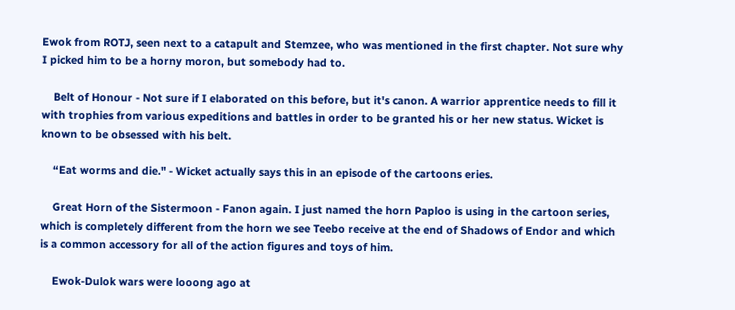Ewok from ROTJ, seen next to a catapult and Stemzee, who was mentioned in the first chapter. Not sure why I picked him to be a horny moron, but somebody had to.

    Belt of Honour - Not sure if I elaborated on this before, but it's canon. A warrior apprentice needs to fill it with trophies from various expeditions and battles in order to be granted his or her new status. Wicket is known to be obsessed with his belt.

    “Eat worms and die." - Wicket actually says this in an episode of the cartoons eries.

    Great Horn of the Sistermoon - Fanon again. I just named the horn Paploo is using in the cartoon series, which is completely different from the horn we see Teebo receive at the end of Shadows of Endor and which is a common accessory for all of the action figures and toys of him.

    Ewok-Dulok wars were looong ago at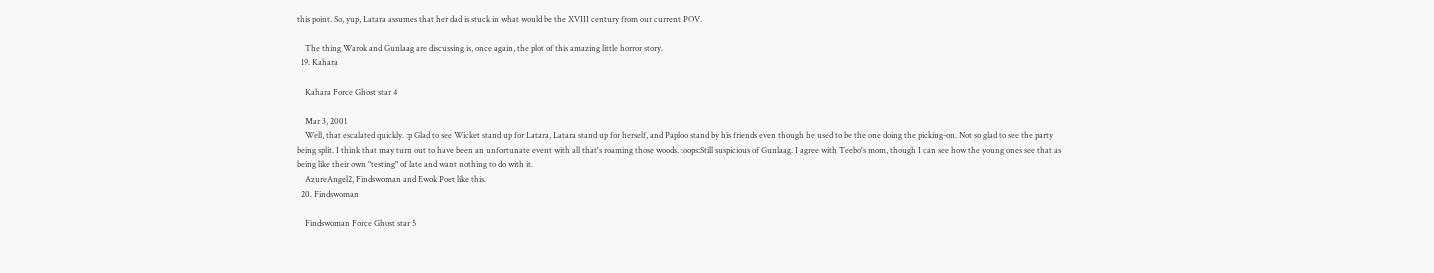this point. So, yup, Latara assumes that her dad is stuck in what would be the XVIII century from our current POV.

    The thing Warok and Gunlaag are discussing is, once again, the plot of this amazing little horror story.
  19. Kahara

    Kahara Force Ghost star 4

    Mar 3, 2001
    Well, that escalated quickly. :p Glad to see Wicket stand up for Latara, Latara stand up for herself, and Paploo stand by his friends even though he used to be the one doing the picking-on. Not so glad to see the party being split. I think that may turn out to have been an unfortunate event with all that's roaming those woods. :oops:Still suspicious of Gunlaag. I agree with Teebo's mom, though I can see how the young ones see that as being like their own "testing" of late and want nothing to do with it.
    AzureAngel2, Findswoman and Ewok Poet like this.
  20. Findswoman

    Findswoman Force Ghost star 5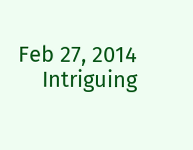Feb 27, 2014
    Intriguing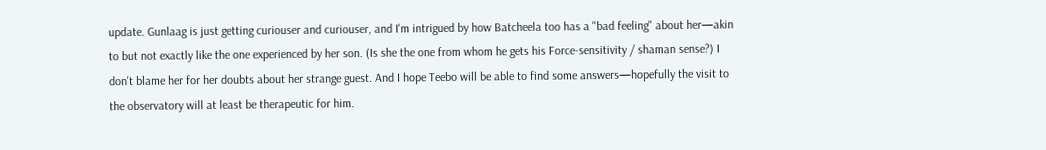update. Gunlaag is just getting curiouser and curiouser, and I'm intrigued by how Batcheela too has a "bad feeling" about her—akin to but not exactly like the one experienced by her son. (Is she the one from whom he gets his Force-sensitivity / shaman sense?) I don't blame her for her doubts about her strange guest. And I hope Teebo will be able to find some answers—hopefully the visit to the observatory will at least be therapeutic for him.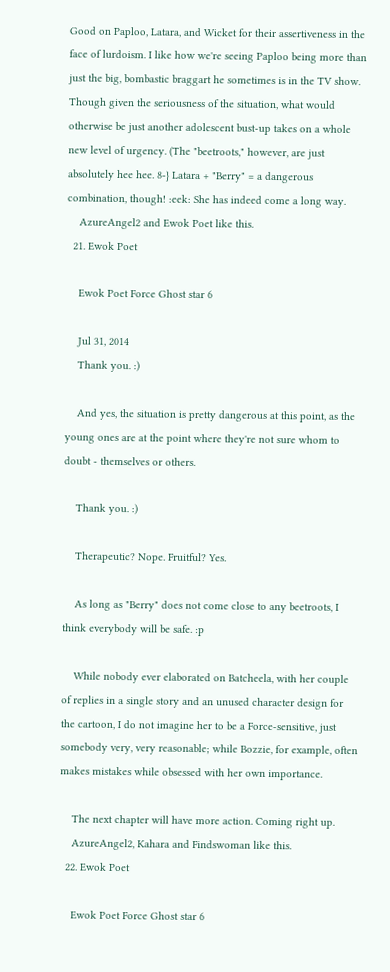Good on Paploo, Latara, and Wicket for their assertiveness in the face of lurdoism. I like how we're seeing Paploo being more than just the big, bombastic braggart he sometimes is in the TV show. Though given the seriousness of the situation, what would otherwise be just another adolescent bust-up takes on a whole new level of urgency. (The "beetroots," however, are just absolutely hee hee. 8-} Latara + "Berry" = a dangerous combination, though! :eek: She has indeed come a long way.
    AzureAngel2 and Ewok Poet like this.
  21. Ewok Poet

    Ewok Poet Force Ghost star 6

    Jul 31, 2014
    Thank you. :)

    And yes, the situation is pretty dangerous at this point, as the young ones are at the point where they're not sure whom to doubt - themselves or others.

    Thank you. :)

    Therapeutic? Nope. Fruitful? Yes.

    As long as "Berry" does not come close to any beetroots, I think everybody will be safe. :p

    While nobody ever elaborated on Batcheela, with her couple of replies in a single story and an unused character design for the cartoon, I do not imagine her to be a Force-sensitive, just somebody very, very reasonable; while Bozzie, for example, often makes mistakes while obsessed with her own importance.

    The next chapter will have more action. Coming right up.
    AzureAngel2, Kahara and Findswoman like this.
  22. Ewok Poet

    Ewok Poet Force Ghost star 6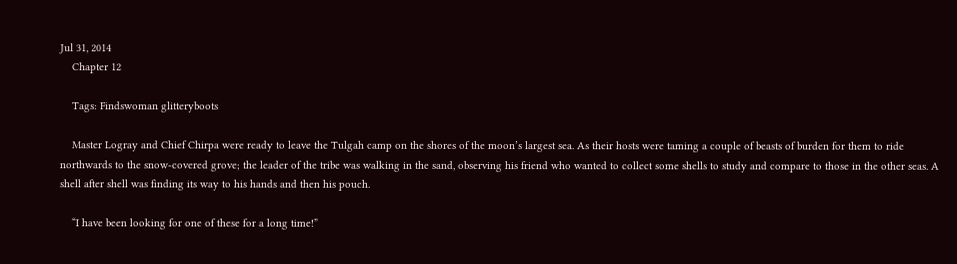Jul 31, 2014
    Chapter 12

    Tags: Findswoman glitteryboots

    Master Logray and Chief Chirpa were ready to leave the Tulgah camp on the shores of the moon’s largest sea. As their hosts were taming a couple of beasts of burden for them to ride northwards to the snow-covered grove; the leader of the tribe was walking in the sand, observing his friend who wanted to collect some shells to study and compare to those in the other seas. A shell after shell was finding its way to his hands and then his pouch.

    “I have been looking for one of these for a long time!”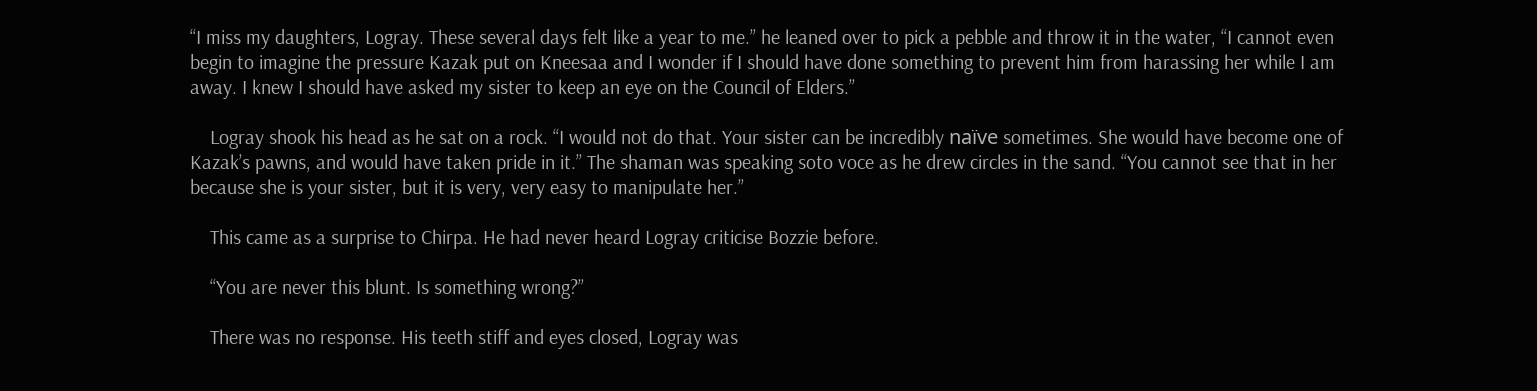“I miss my daughters, Logray. These several days felt like a year to me.” he leaned over to pick a pebble and throw it in the water, “I cannot even begin to imagine the pressure Kazak put on Kneesaa and I wonder if I should have done something to prevent him from harassing her while I am away. I knew I should have asked my sister to keep an eye on the Council of Elders.”

    Logray shook his head as he sat on a rock. “I would not do that. Your sister can be incredibly naïve sometimes. She would have become one of Kazak’s pawns, and would have taken pride in it.” The shaman was speaking soto voce as he drew circles in the sand. “You cannot see that in her because she is your sister, but it is very, very easy to manipulate her.”

    This came as a surprise to Chirpa. He had never heard Logray criticise Bozzie before.

    “You are never this blunt. Is something wrong?”

    There was no response. His teeth stiff and eyes closed, Logray was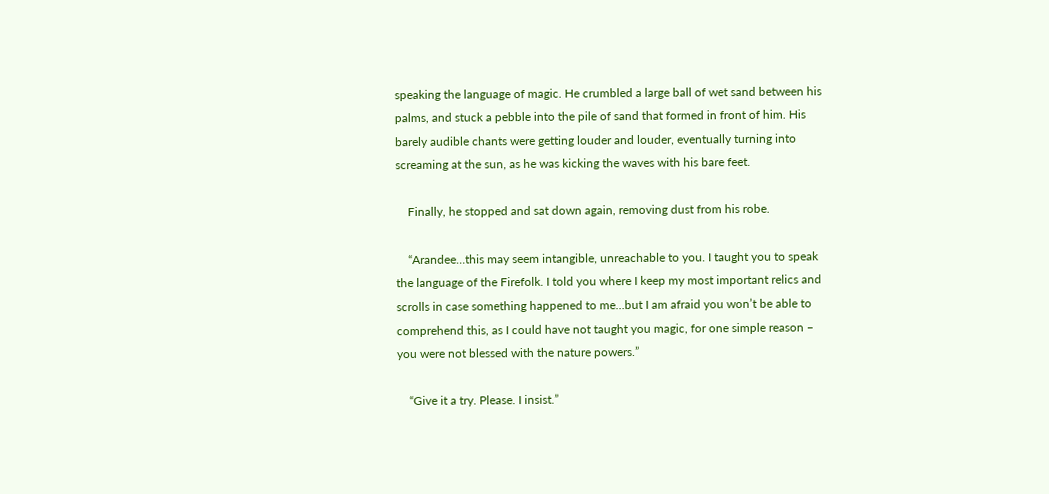speaking the language of magic. He crumbled a large ball of wet sand between his palms, and stuck a pebble into the pile of sand that formed in front of him. His barely audible chants were getting louder and louder, eventually turning into screaming at the sun, as he was kicking the waves with his bare feet.

    Finally, he stopped and sat down again, removing dust from his robe.

    “Arandee…this may seem intangible, unreachable to you. I taught you to speak the language of the Firefolk. I told you where I keep my most important relics and scrolls in case something happened to me…but I am afraid you won’t be able to comprehend this, as I could have not taught you magic, for one simple reason – you were not blessed with the nature powers.”

    “Give it a try. Please. I insist.”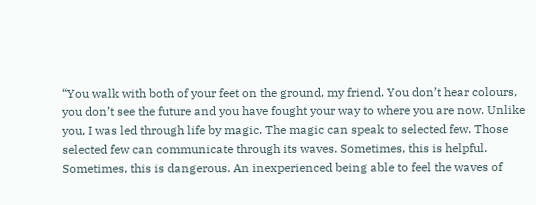“You walk with both of your feet on the ground, my friend. You don’t hear colours, you don’t see the future and you have fought your way to where you are now. Unlike you, I was led through life by magic. The magic can speak to selected few. Those selected few can communicate through its waves. Sometimes, this is helpful. Sometimes, this is dangerous. An inexperienced being able to feel the waves of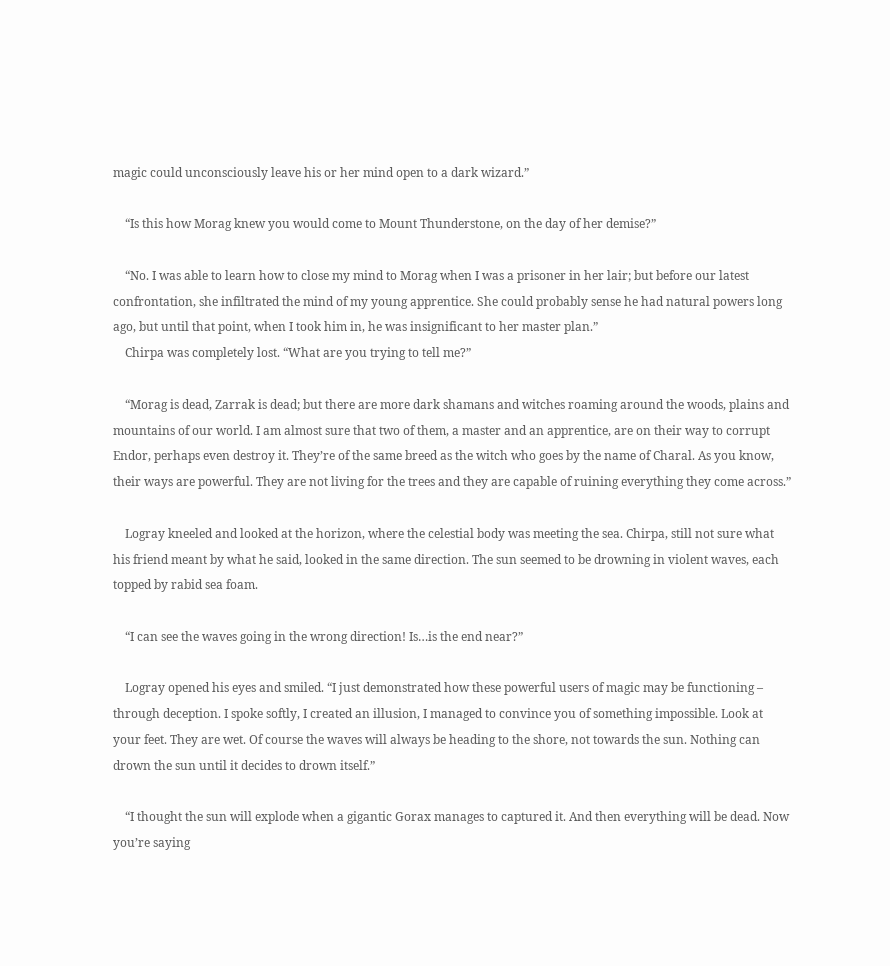magic could unconsciously leave his or her mind open to a dark wizard.”

    “Is this how Morag knew you would come to Mount Thunderstone, on the day of her demise?”

    “No. I was able to learn how to close my mind to Morag when I was a prisoner in her lair; but before our latest confrontation, she infiltrated the mind of my young apprentice. She could probably sense he had natural powers long ago, but until that point, when I took him in, he was insignificant to her master plan.”
    Chirpa was completely lost. “What are you trying to tell me?”

    “Morag is dead, Zarrak is dead; but there are more dark shamans and witches roaming around the woods, plains and mountains of our world. I am almost sure that two of them, a master and an apprentice, are on their way to corrupt Endor, perhaps even destroy it. They’re of the same breed as the witch who goes by the name of Charal. As you know, their ways are powerful. They are not living for the trees and they are capable of ruining everything they come across.”

    Logray kneeled and looked at the horizon, where the celestial body was meeting the sea. Chirpa, still not sure what his friend meant by what he said, looked in the same direction. The sun seemed to be drowning in violent waves, each topped by rabid sea foam.

    “I can see the waves going in the wrong direction! Is…is the end near?”

    Logray opened his eyes and smiled. “I just demonstrated how these powerful users of magic may be functioning – through deception. I spoke softly, I created an illusion, I managed to convince you of something impossible. Look at your feet. They are wet. Of course the waves will always be heading to the shore, not towards the sun. Nothing can drown the sun until it decides to drown itself.”

    “I thought the sun will explode when a gigantic Gorax manages to captured it. And then everything will be dead. Now you’re saying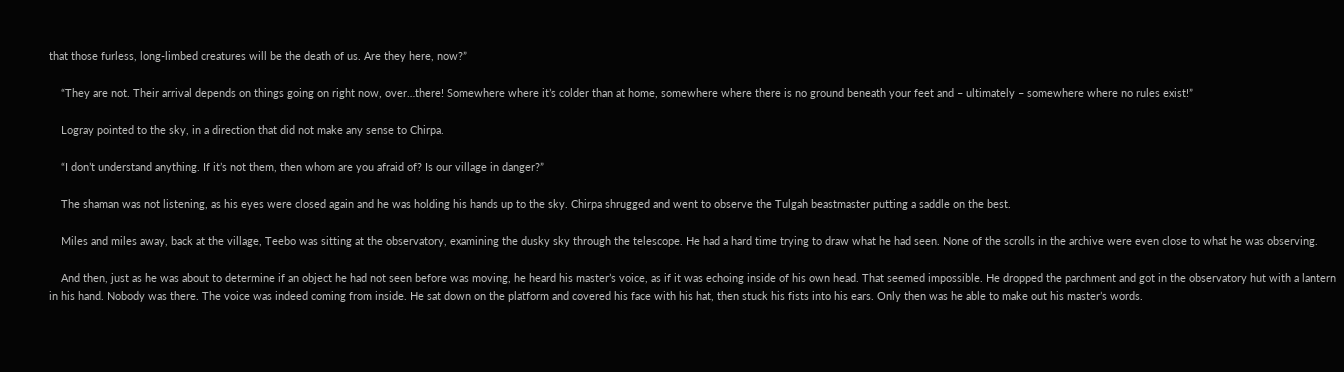that those furless, long-limbed creatures will be the death of us. Are they here, now?”

    “They are not. Their arrival depends on things going on right now, over…there! Somewhere where it’s colder than at home, somewhere where there is no ground beneath your feet and – ultimately – somewhere where no rules exist!”

    Logray pointed to the sky, in a direction that did not make any sense to Chirpa.

    “I don’t understand anything. If it’s not them, then whom are you afraid of? Is our village in danger?”

    The shaman was not listening, as his eyes were closed again and he was holding his hands up to the sky. Chirpa shrugged and went to observe the Tulgah beastmaster putting a saddle on the best.

    Miles and miles away, back at the village, Teebo was sitting at the observatory, examining the dusky sky through the telescope. He had a hard time trying to draw what he had seen. None of the scrolls in the archive were even close to what he was observing.

    And then, just as he was about to determine if an object he had not seen before was moving, he heard his master’s voice, as if it was echoing inside of his own head. That seemed impossible. He dropped the parchment and got in the observatory hut with a lantern in his hand. Nobody was there. The voice was indeed coming from inside. He sat down on the platform and covered his face with his hat, then stuck his fists into his ears. Only then was he able to make out his master’s words.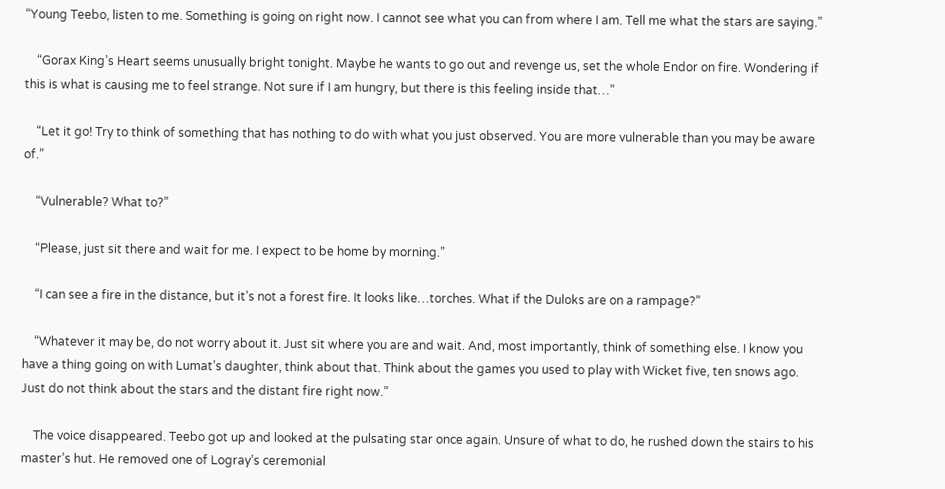“Young Teebo, listen to me. Something is going on right now. I cannot see what you can from where I am. Tell me what the stars are saying.”

    “Gorax King’s Heart seems unusually bright tonight. Maybe he wants to go out and revenge us, set the whole Endor on fire. Wondering if this is what is causing me to feel strange. Not sure if I am hungry, but there is this feeling inside that…”

    “Let it go! Try to think of something that has nothing to do with what you just observed. You are more vulnerable than you may be aware of.”

    “Vulnerable? What to?”

    “Please, just sit there and wait for me. I expect to be home by morning.”

    “I can see a fire in the distance, but it’s not a forest fire. It looks like…torches. What if the Duloks are on a rampage?”

    “Whatever it may be, do not worry about it. Just sit where you are and wait. And, most importantly, think of something else. I know you have a thing going on with Lumat’s daughter, think about that. Think about the games you used to play with Wicket five, ten snows ago. Just do not think about the stars and the distant fire right now.”

    The voice disappeared. Teebo got up and looked at the pulsating star once again. Unsure of what to do, he rushed down the stairs to his master’s hut. He removed one of Logray’s ceremonial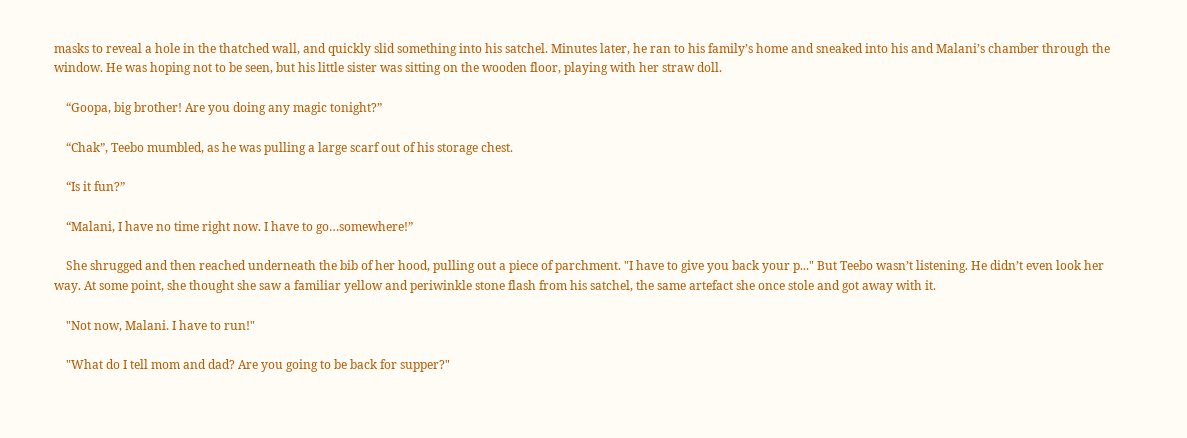masks to reveal a hole in the thatched wall, and quickly slid something into his satchel. Minutes later, he ran to his family’s home and sneaked into his and Malani’s chamber through the window. He was hoping not to be seen, but his little sister was sitting on the wooden floor, playing with her straw doll.

    “Goopa, big brother! Are you doing any magic tonight?”

    “Chak”, Teebo mumbled, as he was pulling a large scarf out of his storage chest.

    “Is it fun?”

    “Malani, I have no time right now. I have to go…somewhere!”

    She shrugged and then reached underneath the bib of her hood, pulling out a piece of parchment. "I have to give you back your p..." But Teebo wasn’t listening. He didn’t even look her way. At some point, she thought she saw a familiar yellow and periwinkle stone flash from his satchel, the same artefact she once stole and got away with it.

    "Not now, Malani. I have to run!"

    "What do I tell mom and dad? Are you going to be back for supper?"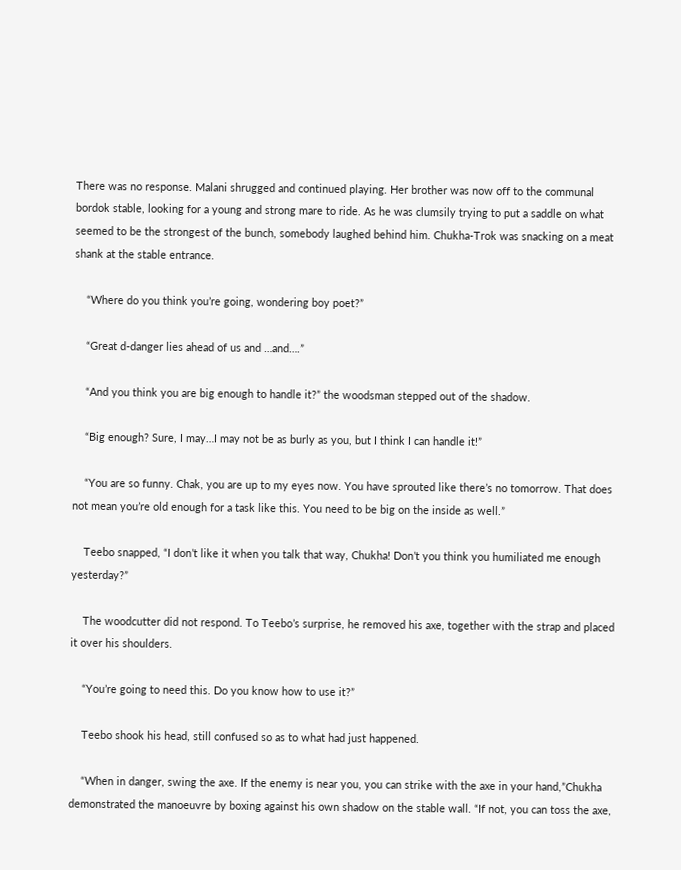There was no response. Malani shrugged and continued playing. Her brother was now off to the communal bordok stable, looking for a young and strong mare to ride. As he was clumsily trying to put a saddle on what seemed to be the strongest of the bunch, somebody laughed behind him. Chukha-Trok was snacking on a meat shank at the stable entrance.

    “Where do you think you’re going, wondering boy poet?”

    “Great d-danger lies ahead of us and …and….”

    “And you think you are big enough to handle it?” the woodsman stepped out of the shadow.

    “Big enough? Sure, I may…I may not be as burly as you, but I think I can handle it!”

    “You are so funny. Chak, you are up to my eyes now. You have sprouted like there’s no tomorrow. That does not mean you’re old enough for a task like this. You need to be big on the inside as well.”

    Teebo snapped, “I don’t like it when you talk that way, Chukha! Don’t you think you humiliated me enough yesterday?”

    The woodcutter did not respond. To Teebo’s surprise, he removed his axe, together with the strap and placed it over his shoulders.

    “You’re going to need this. Do you know how to use it?”

    Teebo shook his head, still confused so as to what had just happened.

    “When in danger, swing the axe. If the enemy is near you, you can strike with the axe in your hand,”Chukha demonstrated the manoeuvre by boxing against his own shadow on the stable wall. “If not, you can toss the axe,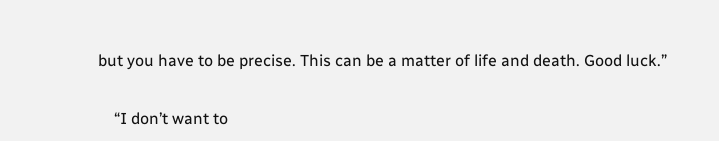but you have to be precise. This can be a matter of life and death. Good luck.”

    “I don’t want to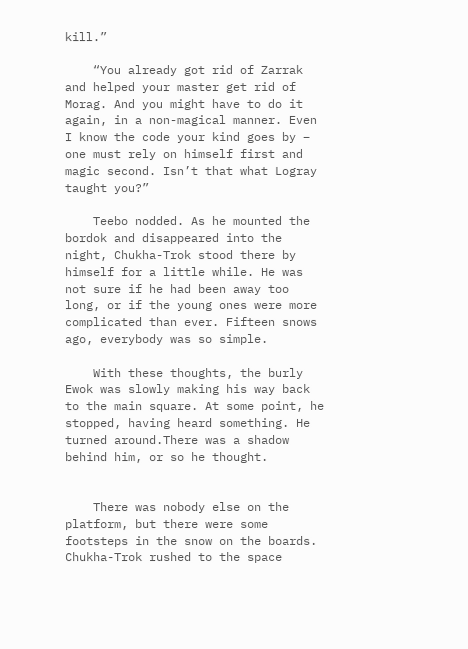kill.”

    “You already got rid of Zarrak and helped your master get rid of Morag. And you might have to do it again, in a non-magical manner. Even I know the code your kind goes by – one must rely on himself first and magic second. Isn’t that what Logray taught you?”

    Teebo nodded. As he mounted the bordok and disappeared into the night, Chukha-Trok stood there by himself for a little while. He was not sure if he had been away too long, or if the young ones were more complicated than ever. Fifteen snows ago, everybody was so simple.

    With these thoughts, the burly Ewok was slowly making his way back to the main square. At some point, he stopped, having heard something. He turned around.There was a shadow behind him, or so he thought.


    There was nobody else on the platform, but there were some footsteps in the snow on the boards. Chukha-Trok rushed to the space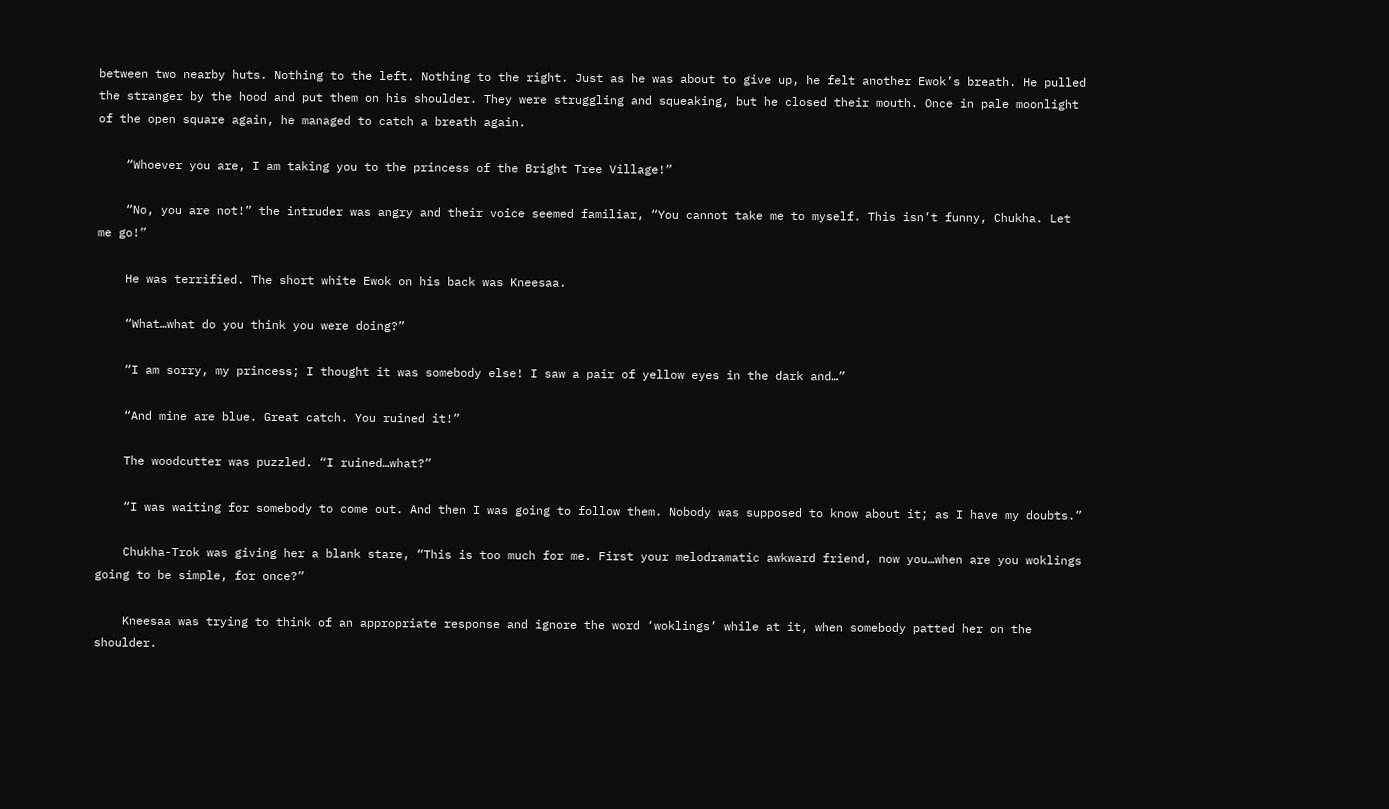between two nearby huts. Nothing to the left. Nothing to the right. Just as he was about to give up, he felt another Ewok’s breath. He pulled the stranger by the hood and put them on his shoulder. They were struggling and squeaking, but he closed their mouth. Once in pale moonlight of the open square again, he managed to catch a breath again.

    “Whoever you are, I am taking you to the princess of the Bright Tree Village!”

    “No, you are not!” the intruder was angry and their voice seemed familiar, “You cannot take me to myself. This isn’t funny, Chukha. Let me go!”

    He was terrified. The short white Ewok on his back was Kneesaa.

    “What…what do you think you were doing?”

    “I am sorry, my princess; I thought it was somebody else! I saw a pair of yellow eyes in the dark and…”

    “And mine are blue. Great catch. You ruined it!”

    The woodcutter was puzzled. “I ruined…what?”

    “I was waiting for somebody to come out. And then I was going to follow them. Nobody was supposed to know about it; as I have my doubts.”

    Chukha-Trok was giving her a blank stare, “This is too much for me. First your melodramatic awkward friend, now you…when are you woklings going to be simple, for once?”

    Kneesaa was trying to think of an appropriate response and ignore the word ‘woklings’ while at it, when somebody patted her on the shoulder.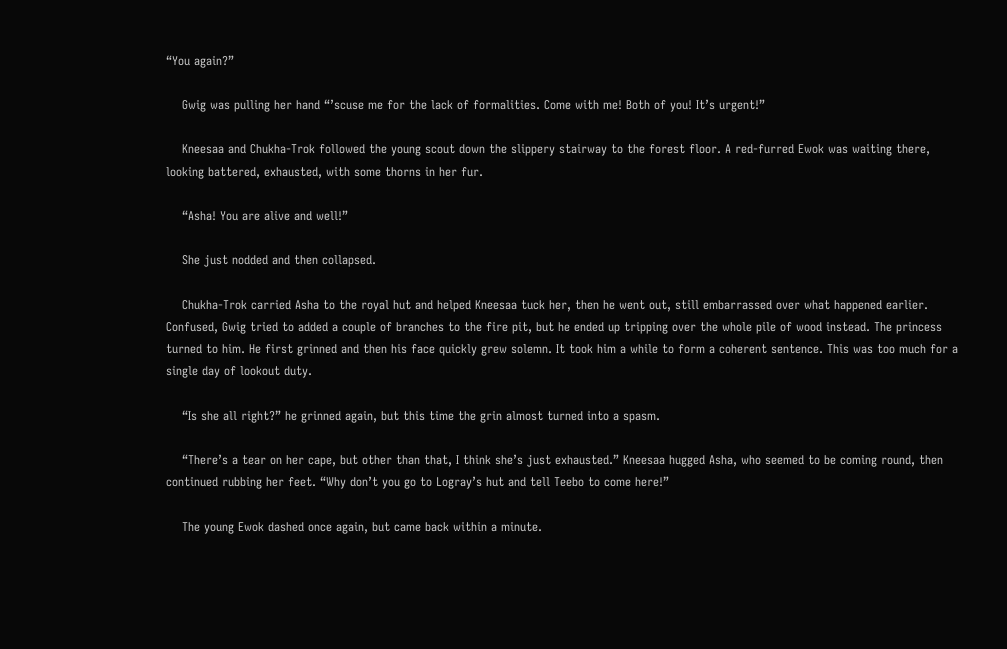“You again?”

    Gwig was pulling her hand “’scuse me for the lack of formalities. Come with me! Both of you! It’s urgent!”

    Kneesaa and Chukha-Trok followed the young scout down the slippery stairway to the forest floor. A red-furred Ewok was waiting there, looking battered, exhausted, with some thorns in her fur.

    “Asha! You are alive and well!”

    She just nodded and then collapsed.

    Chukha-Trok carried Asha to the royal hut and helped Kneesaa tuck her, then he went out, still embarrassed over what happened earlier. Confused, Gwig tried to added a couple of branches to the fire pit, but he ended up tripping over the whole pile of wood instead. The princess turned to him. He first grinned and then his face quickly grew solemn. It took him a while to form a coherent sentence. This was too much for a single day of lookout duty.

    “Is she all right?” he grinned again, but this time the grin almost turned into a spasm.

    “There’s a tear on her cape, but other than that, I think she’s just exhausted.” Kneesaa hugged Asha, who seemed to be coming round, then continued rubbing her feet. “Why don’t you go to Logray’s hut and tell Teebo to come here!”

    The young Ewok dashed once again, but came back within a minute.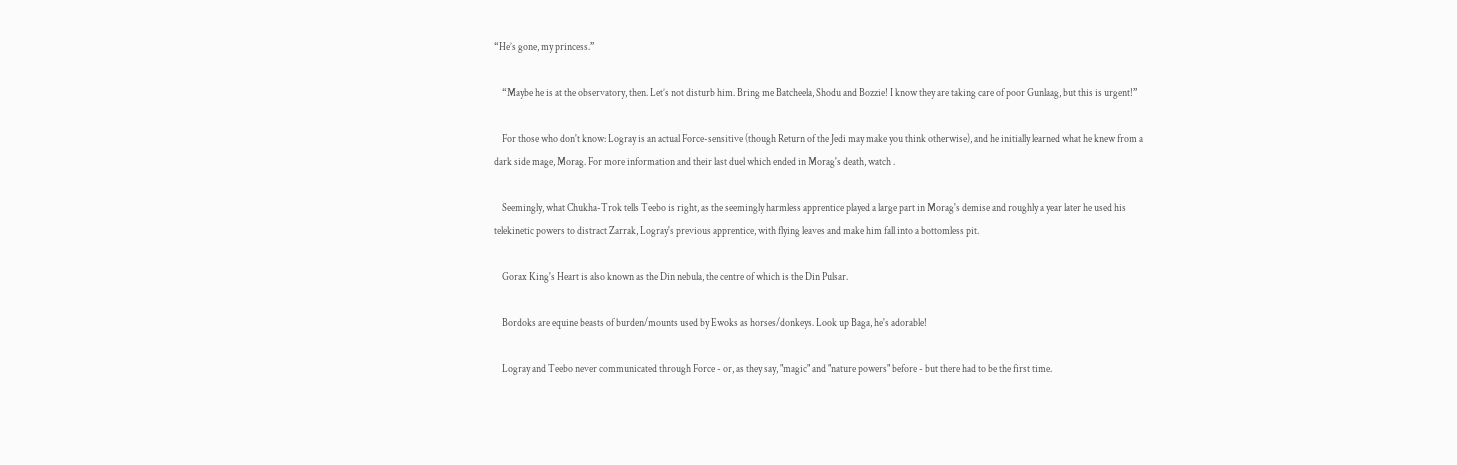“He’s gone, my princess.”

    “Maybe he is at the observatory, then. Let’s not disturb him. Bring me Batcheela, Shodu and Bozzie! I know they are taking care of poor Gunlaag, but this is urgent!”

    For those who don't know: Logray is an actual Force-sensitive (though Return of the Jedi may make you think otherwise), and he initially learned what he knew from a dark side mage, Morag. For more information and their last duel which ended in Morag's death, watch .

    Seemingly, what Chukha-Trok tells Teebo is right, as the seemingly harmless apprentice played a large part in Morag's demise and roughly a year later he used his telekinetic powers to distract Zarrak, Logray's previous apprentice, with flying leaves and make him fall into a bottomless pit.

    Gorax King's Heart is also known as the Din nebula, the centre of which is the Din Pulsar.

    Bordoks are equine beasts of burden/mounts used by Ewoks as horses/donkeys. Look up Baga, he's adorable!

    Logray and Teebo never communicated through Force - or, as they say, "magic" and "nature powers" before - but there had to be the first time.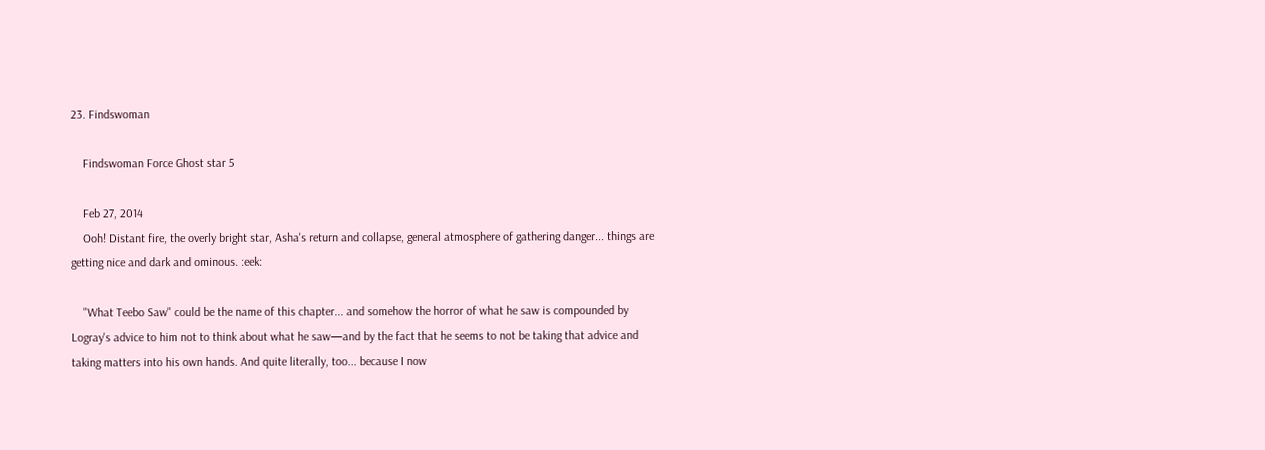23. Findswoman

    Findswoman Force Ghost star 5

    Feb 27, 2014
    Ooh! Distant fire, the overly bright star, Asha's return and collapse, general atmosphere of gathering danger... things are getting nice and dark and ominous. :eek:

    "What Teebo Saw" could be the name of this chapter... and somehow the horror of what he saw is compounded by Logray's advice to him not to think about what he saw—and by the fact that he seems to not be taking that advice and taking matters into his own hands. And quite literally, too... because I now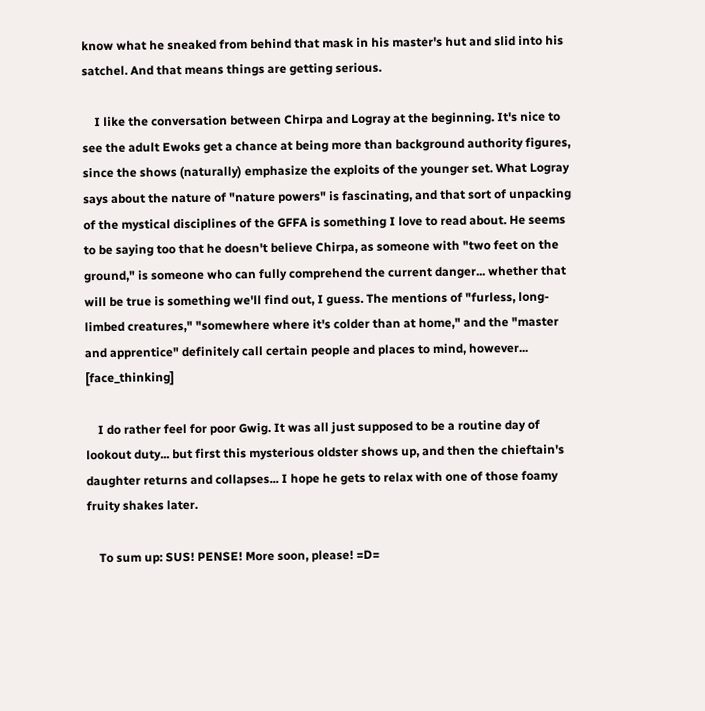know what he sneaked from behind that mask in his master's hut and slid into his satchel. And that means things are getting serious.

    I like the conversation between Chirpa and Logray at the beginning. It's nice to see the adult Ewoks get a chance at being more than background authority figures, since the shows (naturally) emphasize the exploits of the younger set. What Logray says about the nature of "nature powers" is fascinating, and that sort of unpacking of the mystical disciplines of the GFFA is something I love to read about. He seems to be saying too that he doesn't believe Chirpa, as someone with "two feet on the ground," is someone who can fully comprehend the current danger... whether that will be true is something we'll find out, I guess. The mentions of "furless, long-limbed creatures," "somewhere where it's colder than at home," and the "master and apprentice" definitely call certain people and places to mind, however... [face_thinking]

    I do rather feel for poor Gwig. It was all just supposed to be a routine day of lookout duty... but first this mysterious oldster shows up, and then the chieftain's daughter returns and collapses... I hope he gets to relax with one of those foamy fruity shakes later.

    To sum up: SUS! PENSE! More soon, please! =D=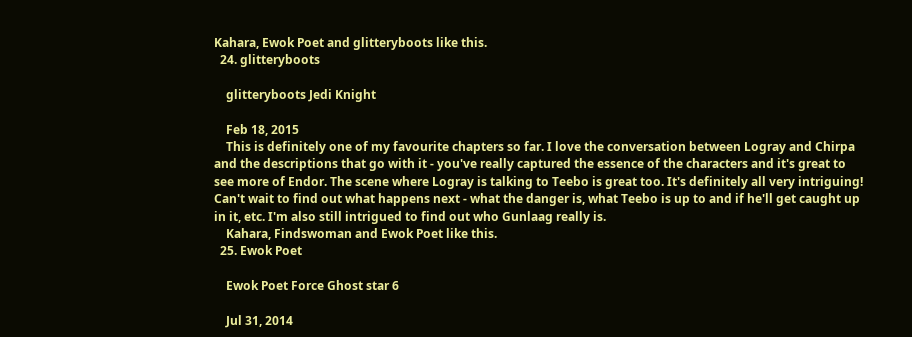Kahara, Ewok Poet and glitteryboots like this.
  24. glitteryboots

    glitteryboots Jedi Knight

    Feb 18, 2015
    This is definitely one of my favourite chapters so far. I love the conversation between Logray and Chirpa and the descriptions that go with it - you've really captured the essence of the characters and it's great to see more of Endor. The scene where Logray is talking to Teebo is great too. It's definitely all very intriguing! Can't wait to find out what happens next - what the danger is, what Teebo is up to and if he'll get caught up in it, etc. I'm also still intrigued to find out who Gunlaag really is.
    Kahara, Findswoman and Ewok Poet like this.
  25. Ewok Poet

    Ewok Poet Force Ghost star 6

    Jul 31, 2014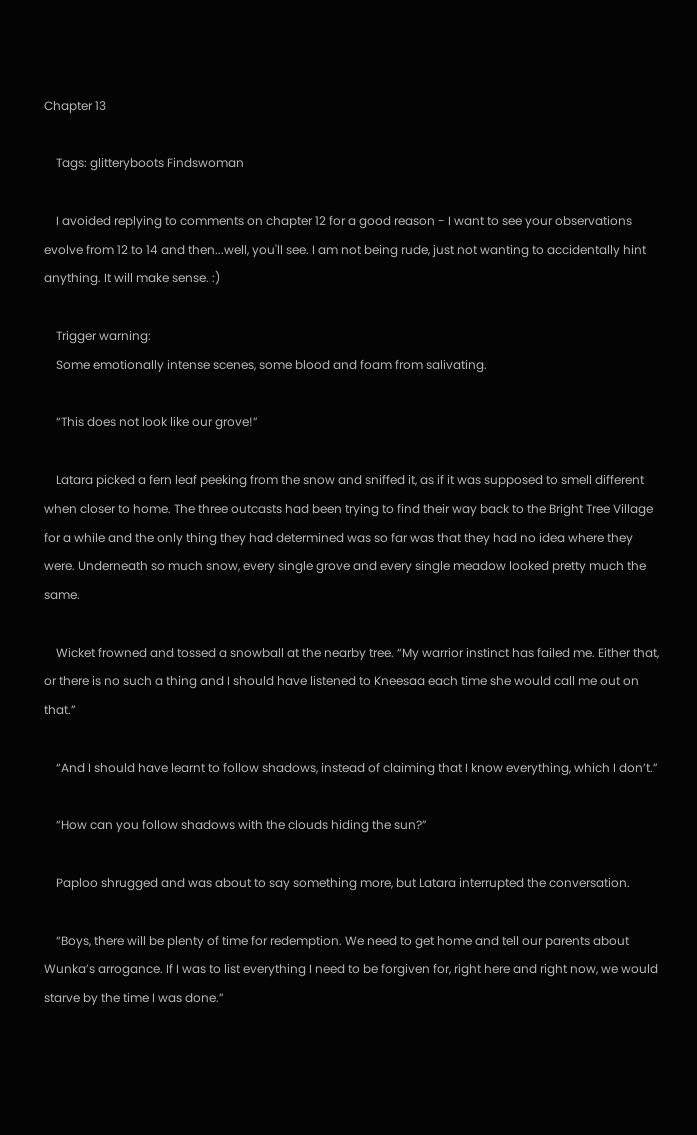Chapter 13

    Tags: glitteryboots Findswoman

    I avoided replying to comments on chapter 12 for a good reason - I want to see your observations evolve from 12 to 14 and then...well, you'll see. I am not being rude, just not wanting to accidentally hint anything. It will make sense. :)

    Trigger warning:
    Some emotionally intense scenes, some blood and foam from salivating.

    “This does not look like our grove!”

    Latara picked a fern leaf peeking from the snow and sniffed it, as if it was supposed to smell different when closer to home. The three outcasts had been trying to find their way back to the Bright Tree Village for a while and the only thing they had determined was so far was that they had no idea where they were. Underneath so much snow, every single grove and every single meadow looked pretty much the same.

    Wicket frowned and tossed a snowball at the nearby tree. “My warrior instinct has failed me. Either that, or there is no such a thing and I should have listened to Kneesaa each time she would call me out on that.”

    “And I should have learnt to follow shadows, instead of claiming that I know everything, which I don’t.”

    “How can you follow shadows with the clouds hiding the sun?”

    Paploo shrugged and was about to say something more, but Latara interrupted the conversation.

    “Boys, there will be plenty of time for redemption. We need to get home and tell our parents about Wunka’s arrogance. If I was to list everything I need to be forgiven for, right here and right now, we would starve by the time I was done.”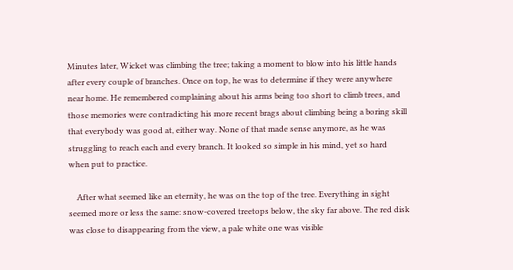Minutes later, Wicket was climbing the tree; taking a moment to blow into his little hands after every couple of branches. Once on top, he was to determine if they were anywhere near home. He remembered complaining about his arms being too short to climb trees, and those memories were contradicting his more recent brags about climbing being a boring skill that everybody was good at, either way. None of that made sense anymore, as he was struggling to reach each and every branch. It looked so simple in his mind, yet so hard when put to practice.

    After what seemed like an eternity, he was on the top of the tree. Everything in sight seemed more or less the same: snow-covered treetops below, the sky far above. The red disk was close to disappearing from the view, a pale white one was visible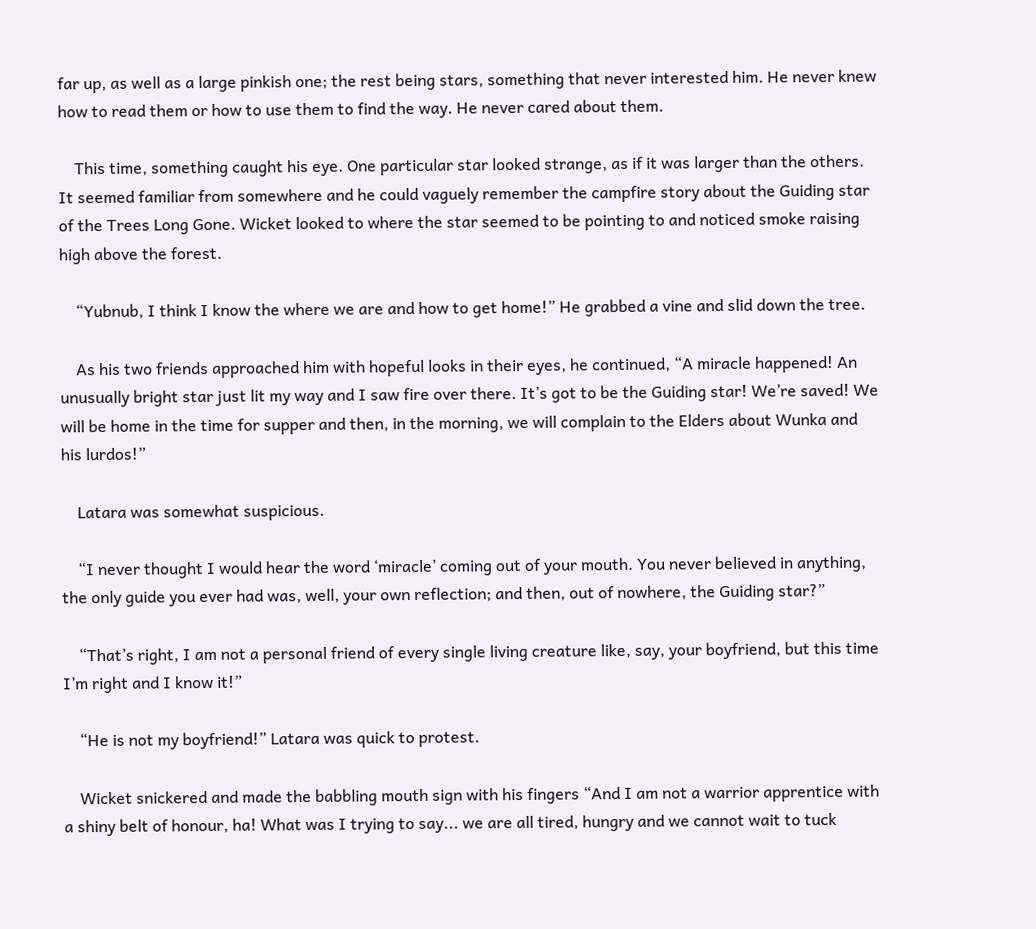far up, as well as a large pinkish one; the rest being stars, something that never interested him. He never knew how to read them or how to use them to find the way. He never cared about them.

    This time, something caught his eye. One particular star looked strange, as if it was larger than the others. It seemed familiar from somewhere and he could vaguely remember the campfire story about the Guiding star of the Trees Long Gone. Wicket looked to where the star seemed to be pointing to and noticed smoke raising high above the forest.

    “Yubnub, I think I know the where we are and how to get home!” He grabbed a vine and slid down the tree.

    As his two friends approached him with hopeful looks in their eyes, he continued, “A miracle happened! An unusually bright star just lit my way and I saw fire over there. It’s got to be the Guiding star! We’re saved! We will be home in the time for supper and then, in the morning, we will complain to the Elders about Wunka and his lurdos!”

    Latara was somewhat suspicious.

    “I never thought I would hear the word ‘miracle’ coming out of your mouth. You never believed in anything, the only guide you ever had was, well, your own reflection; and then, out of nowhere, the Guiding star?”

    “That’s right, I am not a personal friend of every single living creature like, say, your boyfriend, but this time I’m right and I know it!”

    “He is not my boyfriend!” Latara was quick to protest.

    Wicket snickered and made the babbling mouth sign with his fingers “And I am not a warrior apprentice with a shiny belt of honour, ha! What was I trying to say... we are all tired, hungry and we cannot wait to tuck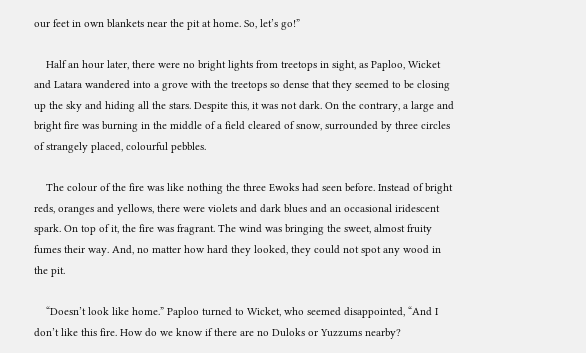our feet in own blankets near the pit at home. So, let’s go!”

    Half an hour later, there were no bright lights from treetops in sight, as Paploo, Wicket and Latara wandered into a grove with the treetops so dense that they seemed to be closing up the sky and hiding all the stars. Despite this, it was not dark. On the contrary, a large and bright fire was burning in the middle of a field cleared of snow, surrounded by three circles of strangely placed, colourful pebbles.

    The colour of the fire was like nothing the three Ewoks had seen before. Instead of bright reds, oranges and yellows, there were violets and dark blues and an occasional iridescent spark. On top of it, the fire was fragrant. The wind was bringing the sweet, almost fruity fumes their way. And, no matter how hard they looked, they could not spot any wood in the pit.

    “Doesn’t look like home.” Paploo turned to Wicket, who seemed disappointed, “And I don’t like this fire. How do we know if there are no Duloks or Yuzzums nearby?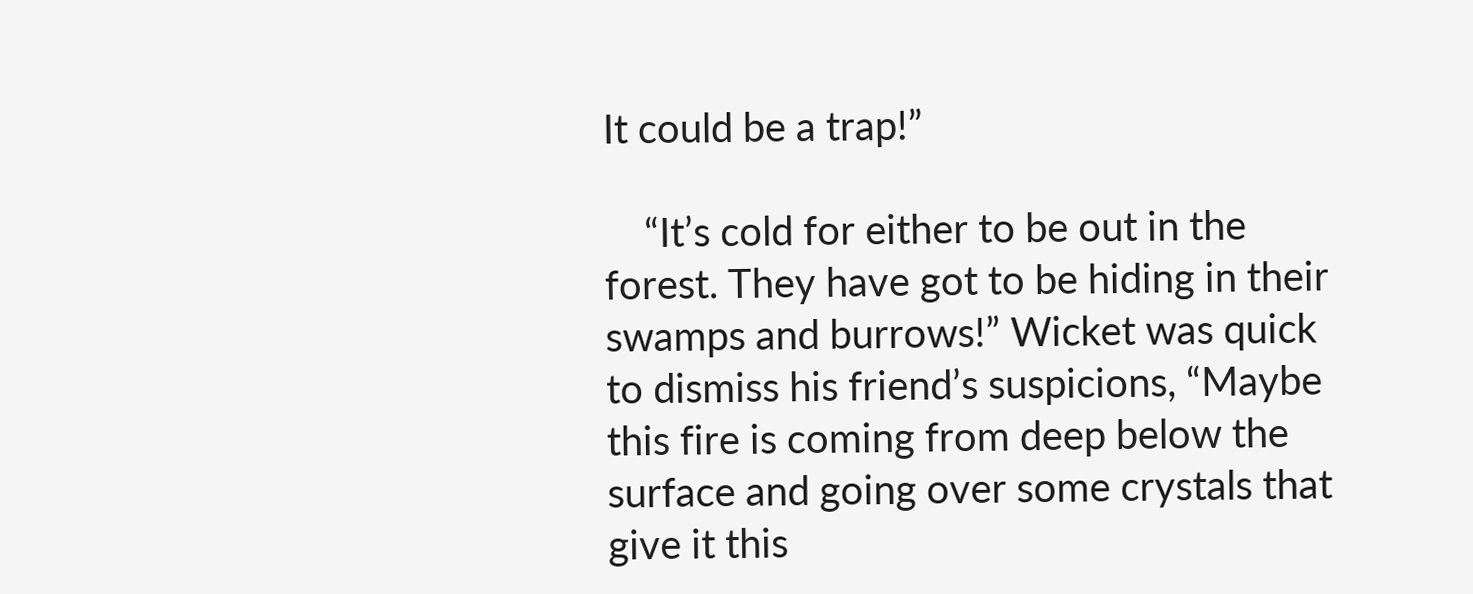It could be a trap!”

    “It’s cold for either to be out in the forest. They have got to be hiding in their swamps and burrows!” Wicket was quick to dismiss his friend’s suspicions, “Maybe this fire is coming from deep below the surface and going over some crystals that give it this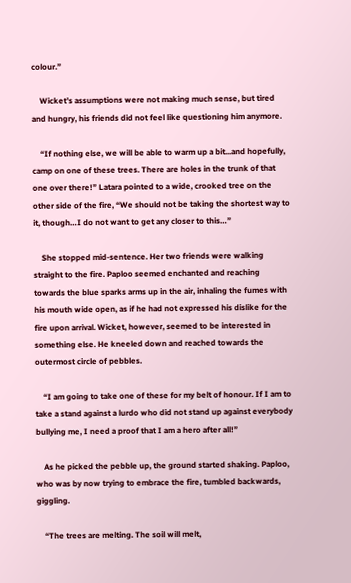colour.”

    Wicket’s assumptions were not making much sense, but tired and hungry, his friends did not feel like questioning him anymore.

    “If nothing else, we will be able to warm up a bit...and hopefully, camp on one of these trees. There are holes in the trunk of that one over there!” Latara pointed to a wide, crooked tree on the other side of the fire, “We should not be taking the shortest way to it, though…I do not want to get any closer to this…”

    She stopped mid-sentence. Her two friends were walking straight to the fire. Paploo seemed enchanted and reaching towards the blue sparks arms up in the air, inhaling the fumes with his mouth wide open, as if he had not expressed his dislike for the fire upon arrival. Wicket, however, seemed to be interested in something else. He kneeled down and reached towards the outermost circle of pebbles.

    “I am going to take one of these for my belt of honour. If I am to take a stand against a lurdo who did not stand up against everybody bullying me, I need a proof that I am a hero after all!”

    As he picked the pebble up, the ground started shaking. Paploo, who was by now trying to embrace the fire, tumbled backwards, giggling.

    “The trees are melting. The soil will melt,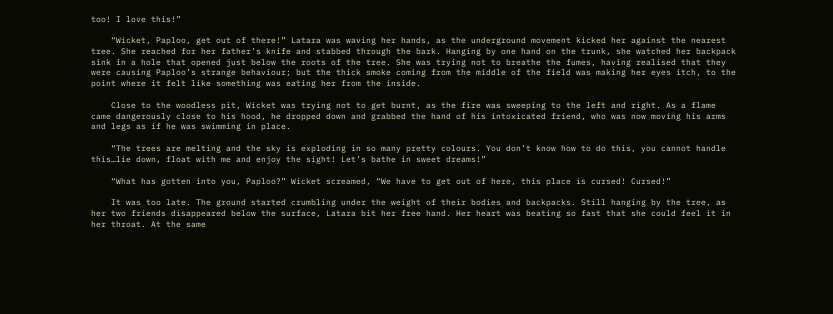too! I love this!”

    “Wicket, Paploo, get out of there!” Latara was waving her hands, as the underground movement kicked her against the nearest tree. She reached for her father’s knife and stabbed through the bark. Hanging by one hand on the trunk, she watched her backpack sink in a hole that opened just below the roots of the tree. She was trying not to breathe the fumes, having realised that they were causing Paploo’s strange behaviour; but the thick smoke coming from the middle of the field was making her eyes itch, to the point where it felt like something was eating her from the inside.

    Close to the woodless pit, Wicket was trying not to get burnt, as the fire was sweeping to the left and right. As a flame came dangerously close to his hood, he dropped down and grabbed the hand of his intoxicated friend, who was now moving his arms and legs as if he was swimming in place.

    “The trees are melting and the sky is exploding in so many pretty colours. You don’t know how to do this, you cannot handle this…lie down, float with me and enjoy the sight! Let’s bathe in sweet dreams!”

    “What has gotten into you, Paploo?” Wicket screamed, “We have to get out of here, this place is cursed! Cursed!”

    It was too late. The ground started crumbling under the weight of their bodies and backpacks. Still hanging by the tree, as her two friends disappeared below the surface, Latara bit her free hand. Her heart was beating so fast that she could feel it in her throat. At the same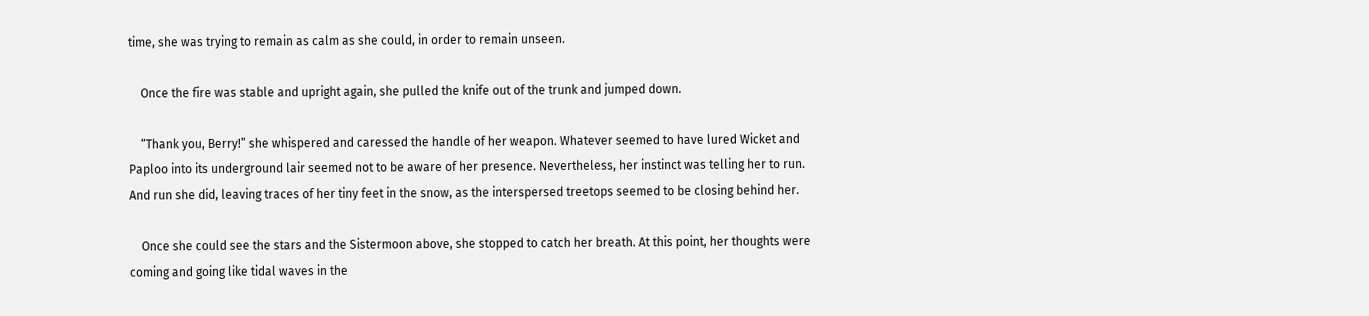time, she was trying to remain as calm as she could, in order to remain unseen.

    Once the fire was stable and upright again, she pulled the knife out of the trunk and jumped down.

    “Thank you, Berry!” she whispered and caressed the handle of her weapon. Whatever seemed to have lured Wicket and Paploo into its underground lair seemed not to be aware of her presence. Nevertheless, her instinct was telling her to run. And run she did, leaving traces of her tiny feet in the snow, as the interspersed treetops seemed to be closing behind her.

    Once she could see the stars and the Sistermoon above, she stopped to catch her breath. At this point, her thoughts were coming and going like tidal waves in the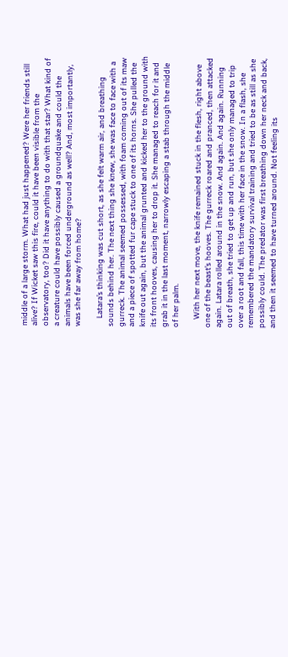middle of a large storm. What had just happened? Were her friends still alive? If Wicket saw this fire, could it have been visible from the observatory, too? Did it have anything to do with that star? What kind of a creature could have possibly caused a groundquake and could the animals have been forced underground as well? And, most importantly, was she far away from home?

    Latara’s thinking was cut short, as she felt warm air, and breathing sounds behind her. The next thing she knew, she was face to face with a gurreck. The animal seemed possessed, with foam coming out of its maw and a piece of spotted fur cape stuck to one of its horns. She pulled the knife out again, but the animal grunted and kicked her to the ground with its front hooves, causing her to drop it. She managed to reach for it and grab it in the last moment, narrowly escaping a stab through the middle of her palm.

    With her next move, the knife remained stuck in the flesh, right above one of the beast’s hooves. The gurreck roared and pranced, then attacked again. Latara rolled around in the snow. And again. And again. Running out of breath, she tried to get up and run, but she only managed to trip over a root and fall, this time with her face in the snow. In a flash, she remembered the mandatory survival training and tried to be as still as she possibly could. The predator was first breathing down her neck and back, and then it seemed to have turned around. Not feeling its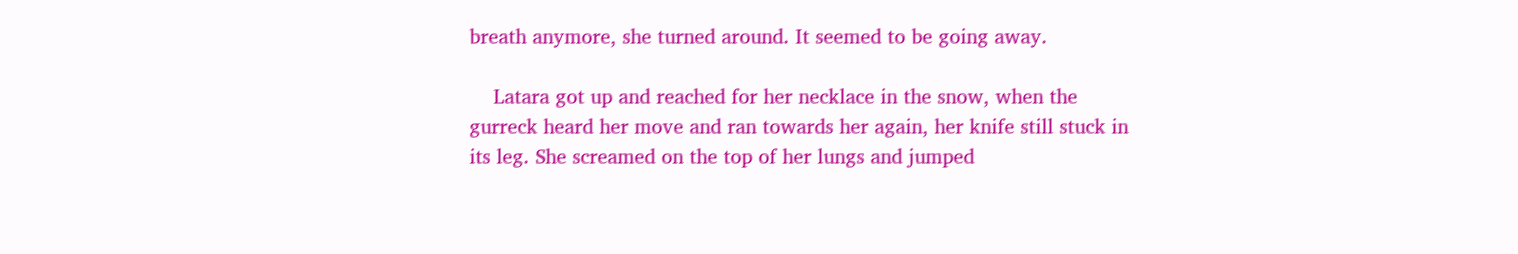breath anymore, she turned around. It seemed to be going away.

    Latara got up and reached for her necklace in the snow, when the gurreck heard her move and ran towards her again, her knife still stuck in its leg. She screamed on the top of her lungs and jumped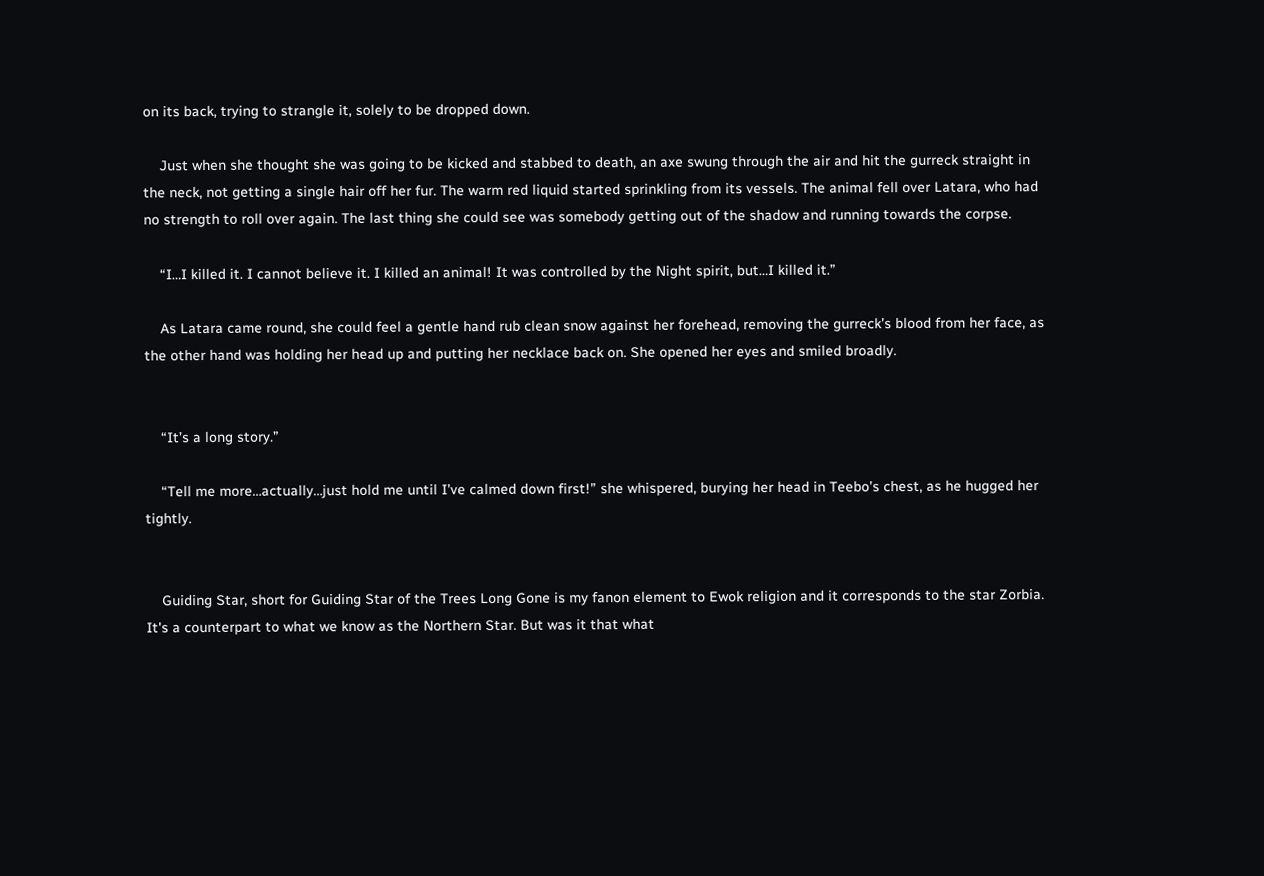on its back, trying to strangle it, solely to be dropped down.

    Just when she thought she was going to be kicked and stabbed to death, an axe swung through the air and hit the gurreck straight in the neck, not getting a single hair off her fur. The warm red liquid started sprinkling from its vessels. The animal fell over Latara, who had no strength to roll over again. The last thing she could see was somebody getting out of the shadow and running towards the corpse.

    “I…I killed it. I cannot believe it. I killed an animal! It was controlled by the Night spirit, but…I killed it.”

    As Latara came round, she could feel a gentle hand rub clean snow against her forehead, removing the gurreck’s blood from her face, as the other hand was holding her head up and putting her necklace back on. She opened her eyes and smiled broadly.


    “It’s a long story.”

    “Tell me more…actually…just hold me until I’ve calmed down first!” she whispered, burying her head in Teebo’s chest, as he hugged her tightly.


    Guiding Star, short for Guiding Star of the Trees Long Gone is my fanon element to Ewok religion and it corresponds to the star Zorbia. It's a counterpart to what we know as the Northern Star. But was it that what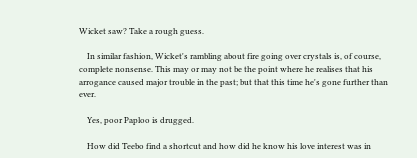Wicket saw? Take a rough guess.

    In similar fashion, Wicket's rambling about fire going over crystals is, of course, complete nonsense. This may or may not be the point where he realises that his arrogance caused major trouble in the past; but that this time he's gone further than ever.

    Yes, poor Paploo is drugged.

    How did Teebo find a shortcut and how did he know his love interest was in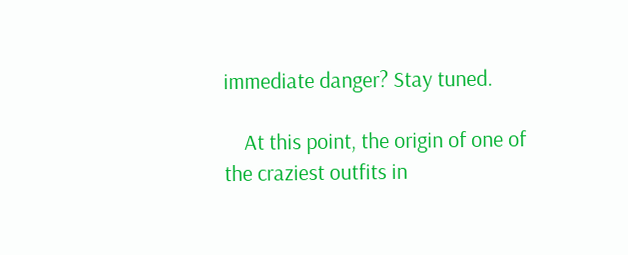immediate danger? Stay tuned.

    At this point, the origin of one of the craziest outfits in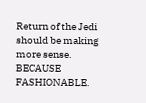Return of the Jedi should be making more sense. BECAUSE FASHIONABLE.